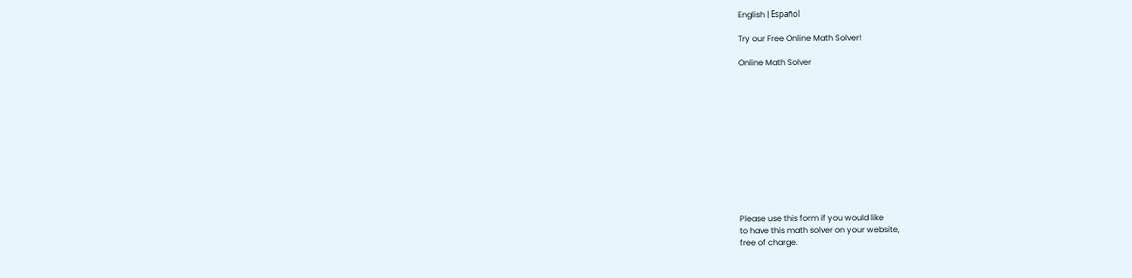English | Español

Try our Free Online Math Solver!

Online Math Solver












Please use this form if you would like
to have this math solver on your website,
free of charge.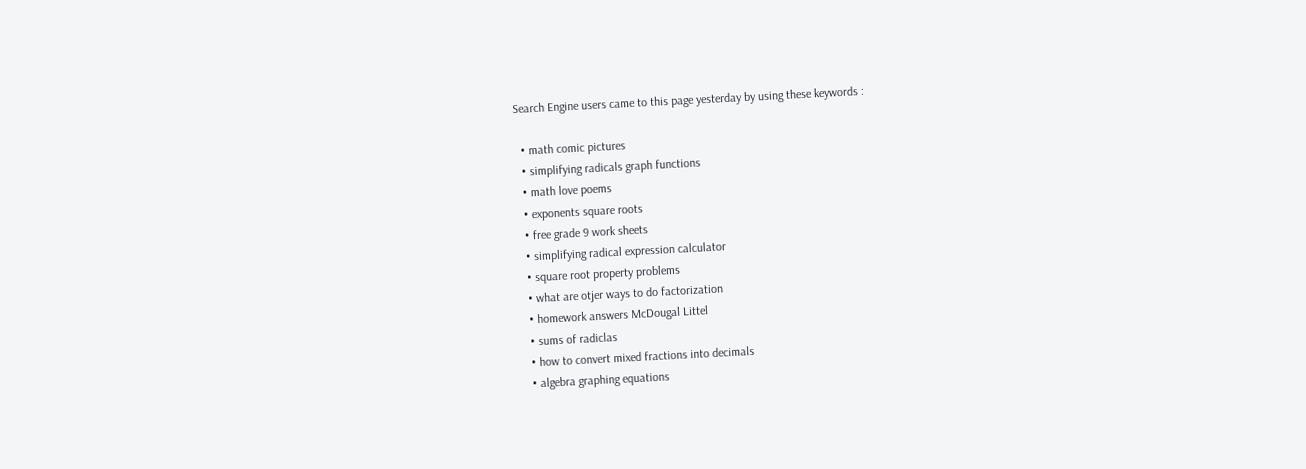Search Engine users came to this page yesterday by using these keywords :

  • math comic pictures
  • simplifying radicals graph functions
  • math love poems
  • exponents square roots
  • free grade 9 work sheets
  • simplifying radical expression calculator
  • square root property problems
  • what are otjer ways to do factorization
  • homework answers McDougal Littel
  • sums of radiclas
  • how to convert mixed fractions into decimals
  • algebra graphing equations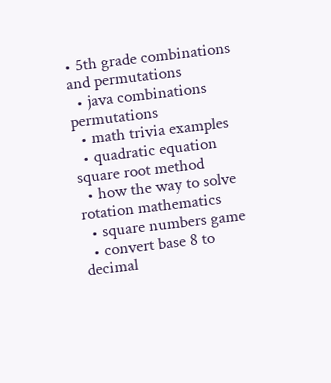• 5th grade combinations and permutations
  • java combinations permutations
  • math trivia examples
  • quadratic equation square root method
  • how the way to solve rotation mathematics
  • square numbers game
  • convert base 8 to decimal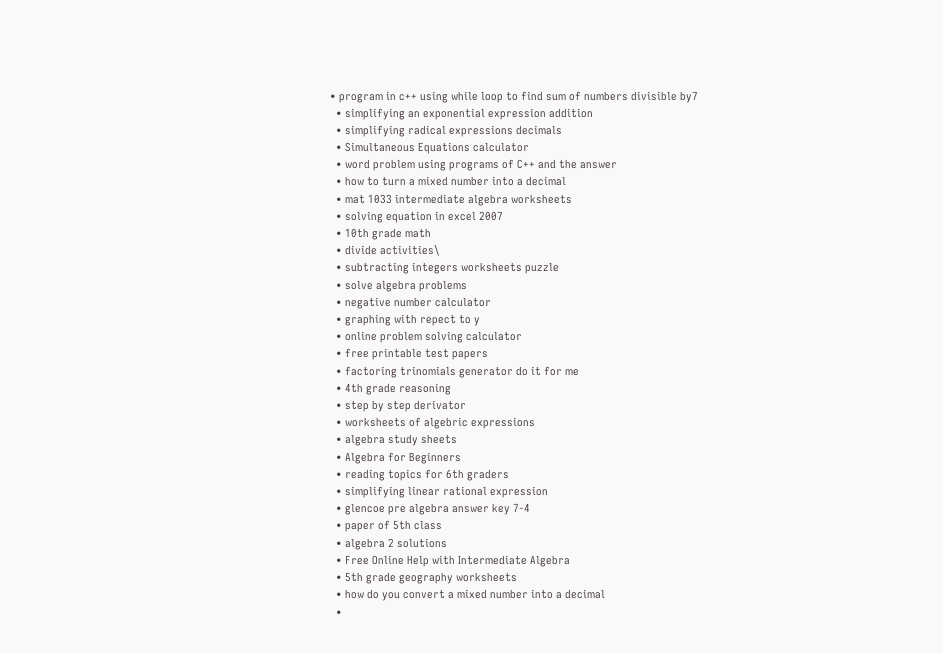• program in c++ using while loop to find sum of numbers divisible by7
  • simplifying an exponential expression addition
  • simplifying radical expressions decimals
  • Simultaneous Equations calculator
  • word problem using programs of C++ and the answer
  • how to turn a mixed number into a decimal
  • mat 1033 intermediate algebra worksheets
  • solving equation in excel 2007
  • 10th grade math
  • divide activities\
  • subtracting integers worksheets puzzle
  • solve algebra problems
  • negative number calculator
  • graphing with repect to y
  • online problem solving calculator
  • free printable test papers
  • factoring trinomials generator do it for me
  • 4th grade reasoning
  • step by step derivator
  • worksheets of algebric expressions
  • algebra study sheets
  • Algebra for Beginners
  • reading topics for 6th graders
  • simplifying linear rational expression
  • glencoe pre algebra answer key 7-4
  • paper of 5th class
  • algebra 2 solutions
  • Free Online Help with Intermediate Algebra
  • 5th grade geography worksheets
  • how do you convert a mixed number into a decimal
  •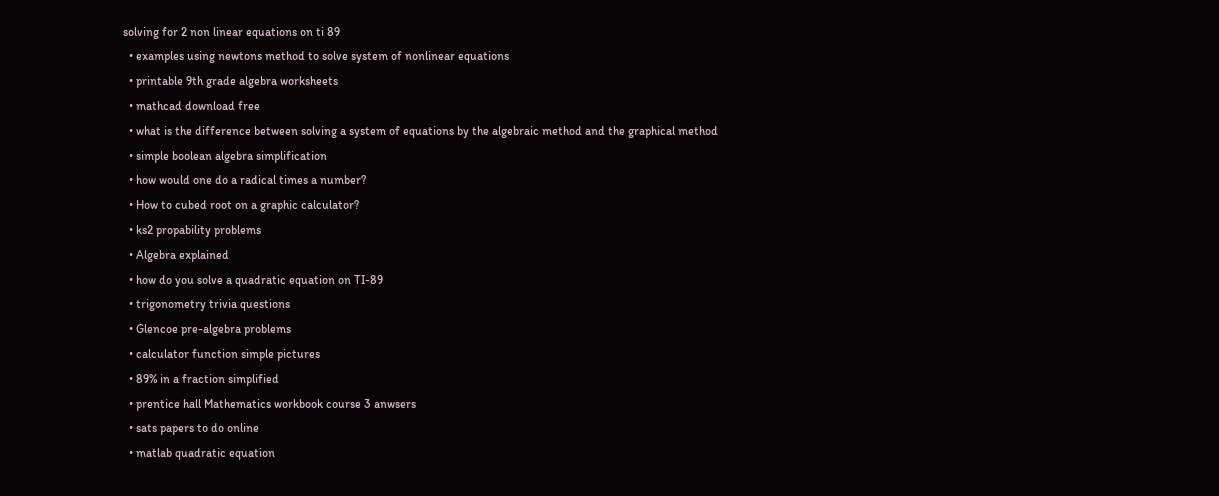solving for 2 non linear equations on ti 89
  • examples using newtons method to solve system of nonlinear equations
  • printable 9th grade algebra worksheets
  • mathcad download free
  • what is the difference between solving a system of equations by the algebraic method and the graphical method
  • simple boolean algebra simplification
  • how would one do a radical times a number?
  • How to cubed root on a graphic calculator?
  • ks2 propability problems
  • Algebra explained
  • how do you solve a quadratic equation on TI-89
  • trigonometry trivia questions
  • Glencoe pre-algebra problems
  • calculator function simple pictures
  • 89% in a fraction simplified
  • prentice hall Mathematics workbook course 3 anwsers
  • sats papers to do online
  • matlab quadratic equation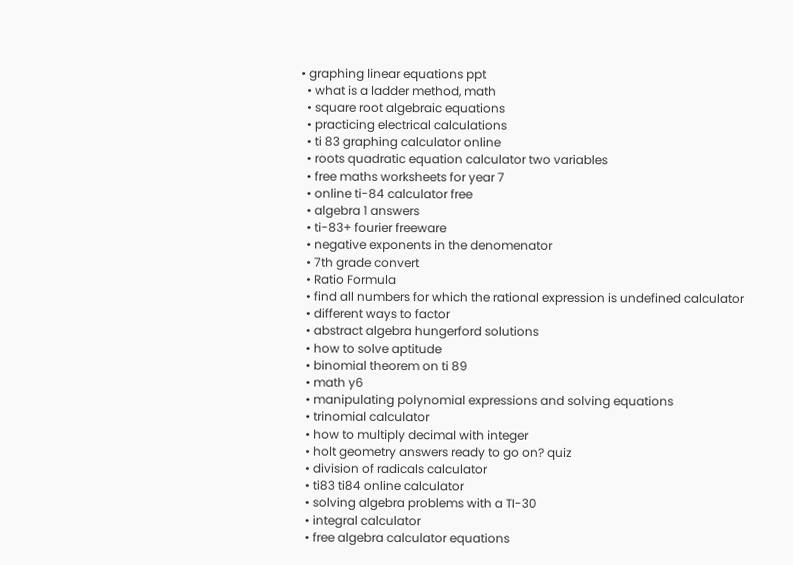• graphing linear equations ppt
  • what is a ladder method, math
  • square root algebraic equations
  • practicing electrical calculations
  • ti 83 graphing calculator online
  • roots quadratic equation calculator two variables
  • free maths worksheets for year 7
  • online ti-84 calculator free
  • algebra 1 answers
  • ti-83+ fourier freeware
  • negative exponents in the denomenator
  • 7th grade convert
  • Ratio Formula
  • find all numbers for which the rational expression is undefined calculator
  • different ways to factor
  • abstract algebra hungerford solutions
  • how to solve aptitude
  • binomial theorem on ti 89
  • math y6
  • manipulating polynomial expressions and solving equations
  • trinomial calculator
  • how to multiply decimal with integer
  • holt geometry answers ready to go on? quiz
  • division of radicals calculator
  • ti83 ti84 online calculator
  • solving algebra problems with a TI-30
  • integral calculator
  • free algebra calculator equations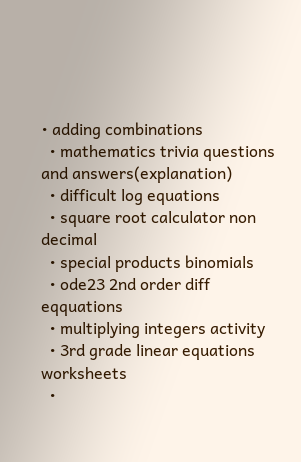• adding combinations
  • mathematics trivia questions and answers(explanation)
  • difficult log equations
  • square root calculator non decimal
  • special products binomials
  • ode23 2nd order diff eqquations
  • multiplying integers activity
  • 3rd grade linear equations worksheets
  •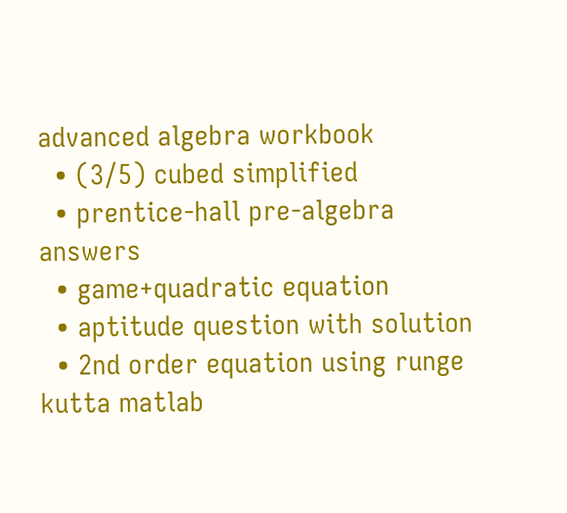advanced algebra workbook
  • (3/5) cubed simplified
  • prentice-hall pre-algebra answers
  • game+quadratic equation
  • aptitude question with solution
  • 2nd order equation using runge kutta matlab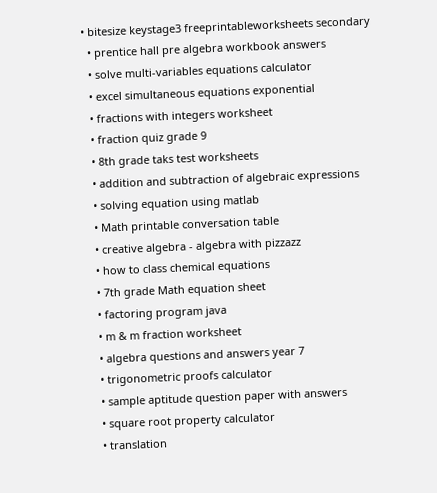• bitesize keystage3 freeprintableworksheets secondary
  • prentice hall pre algebra workbook answers
  • solve multi-variables equations calculator
  • excel simultaneous equations exponential
  • fractions with integers worksheet
  • fraction quiz grade 9
  • 8th grade taks test worksheets
  • addition and subtraction of algebraic expressions
  • solving equation using matlab
  • Math printable conversation table
  • creative algebra - algebra with pizzazz
  • how to class chemical equations
  • 7th grade Math equation sheet
  • factoring program java
  • m & m fraction worksheet
  • algebra questions and answers year 7
  • trigonometric proofs calculator
  • sample aptitude question paper with answers
  • square root property calculator
  • translation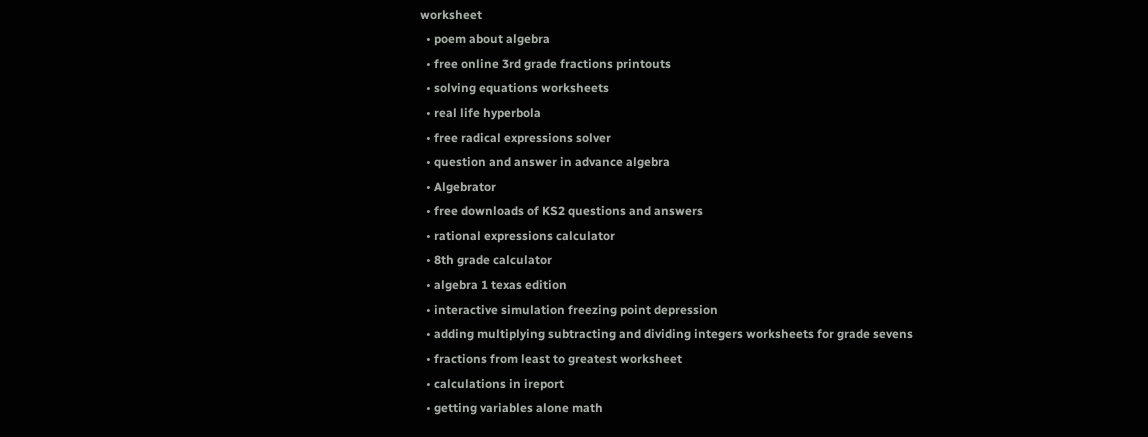worksheet
  • poem about algebra
  • free online 3rd grade fractions printouts
  • solving equations worksheets
  • real life hyperbola
  • free radical expressions solver
  • question and answer in advance algebra
  • Algebrator
  • free downloads of KS2 questions and answers
  • rational expressions calculator
  • 8th grade calculator
  • algebra 1 texas edition
  • interactive simulation freezing point depression
  • adding multiplying subtracting and dividing integers worksheets for grade sevens
  • fractions from least to greatest worksheet
  • calculations in ireport
  • getting variables alone math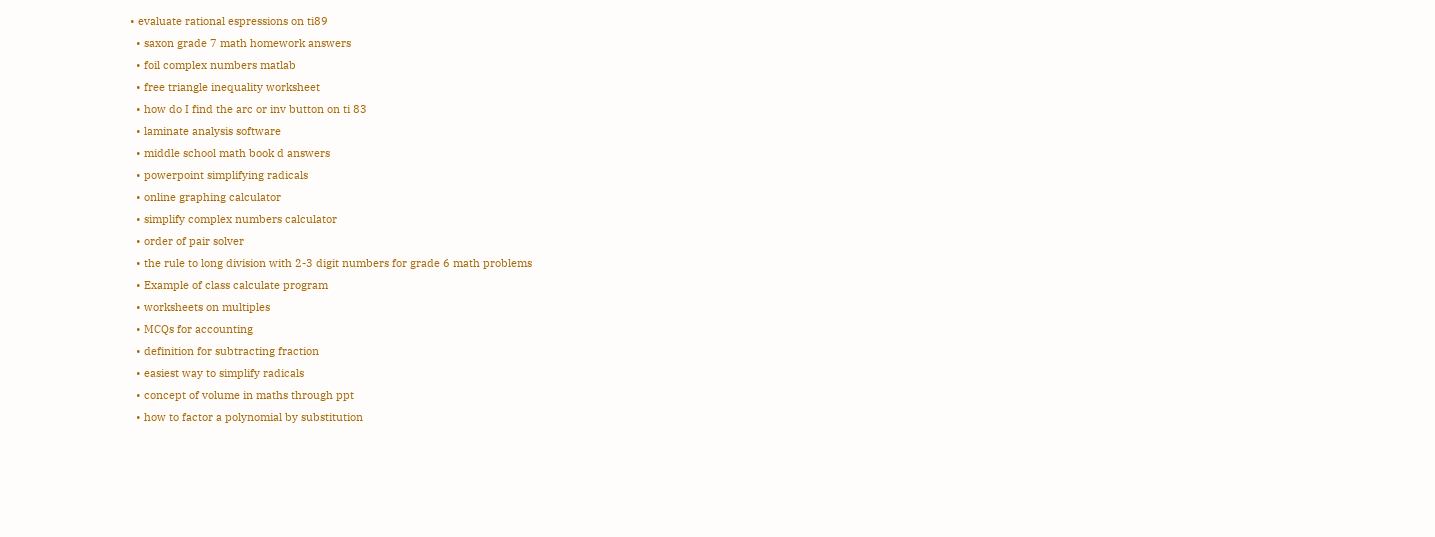• evaluate rational espressions on ti89
  • saxon grade 7 math homework answers
  • foil complex numbers matlab
  • free triangle inequality worksheet
  • how do I find the arc or inv button on ti 83
  • laminate analysis software
  • middle school math book d answers
  • powerpoint simplifying radicals
  • online graphing calculator
  • simplify complex numbers calculator
  • order of pair solver
  • the rule to long division with 2-3 digit numbers for grade 6 math problems
  • Example of class calculate program
  • worksheets on multiples
  • MCQs for accounting
  • definition for subtracting fraction
  • easiest way to simplify radicals
  • concept of volume in maths through ppt
  • how to factor a polynomial by substitution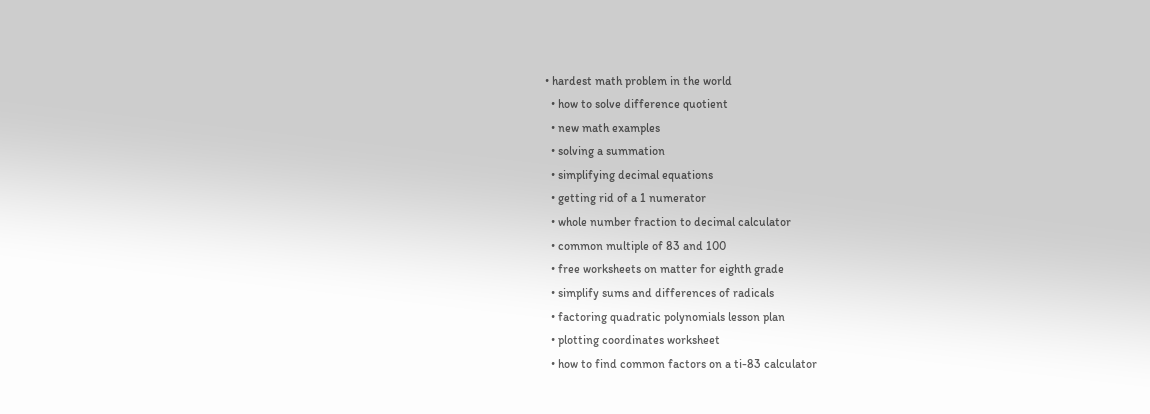• hardest math problem in the world
  • how to solve difference quotient
  • new math examples
  • solving a summation
  • simplifying decimal equations
  • getting rid of a 1 numerator
  • whole number fraction to decimal calculator
  • common multiple of 83 and 100
  • free worksheets on matter for eighth grade
  • simplify sums and differences of radicals
  • factoring quadratic polynomials lesson plan
  • plotting coordinates worksheet
  • how to find common factors on a ti-83 calculator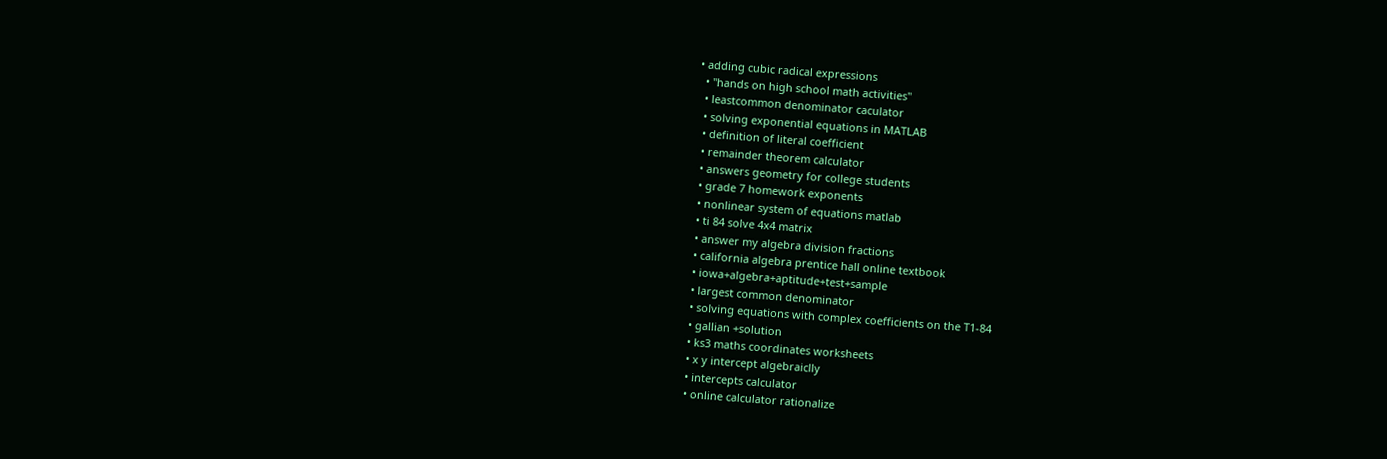• adding cubic radical expressions
  • "hands on high school math activities"
  • leastcommon denominator caculator
  • solving exponential equations in MATLAB
  • definition of literal coefficient
  • remainder theorem calculator
  • answers geometry for college students
  • grade 7 homework exponents
  • nonlinear system of equations matlab
  • ti 84 solve 4x4 matrix
  • answer my algebra division fractions
  • california algebra prentice hall online textbook
  • iowa+algebra+aptitude+test+sample
  • largest common denominator
  • solving equations with complex coefficients on the T1-84
  • gallian +solution
  • ks3 maths coordinates worksheets
  • x y intercept algebraiclly
  • intercepts calculator
  • online calculator rationalize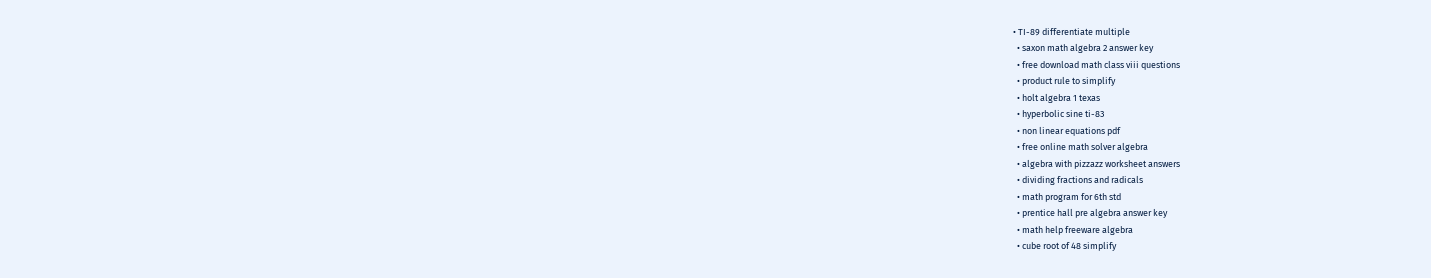• TI-89 differentiate multiple
  • saxon math algebra 2 answer key
  • free download math class viii questions
  • product rule to simplify
  • holt algebra 1 texas
  • hyperbolic sine ti-83
  • non linear equations pdf
  • free online math solver algebra
  • algebra with pizzazz worksheet answers
  • dividing fractions and radicals
  • math program for 6th std
  • prentice hall pre algebra answer key
  • math help freeware algebra
  • cube root of 48 simplify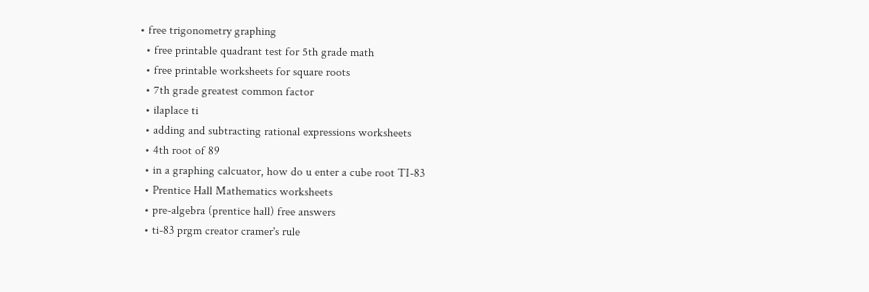• free trigonometry graphing
  • free printable quadrant test for 5th grade math
  • free printable worksheets for square roots
  • 7th grade greatest common factor
  • ilaplace ti
  • adding and subtracting rational expressions worksheets
  • 4th root of 89
  • in a graphing calcuator, how do u enter a cube root TI-83
  • Prentice Hall Mathematics worksheets
  • pre-algebra (prentice hall) free answers
  • ti-83 prgm creator cramer's rule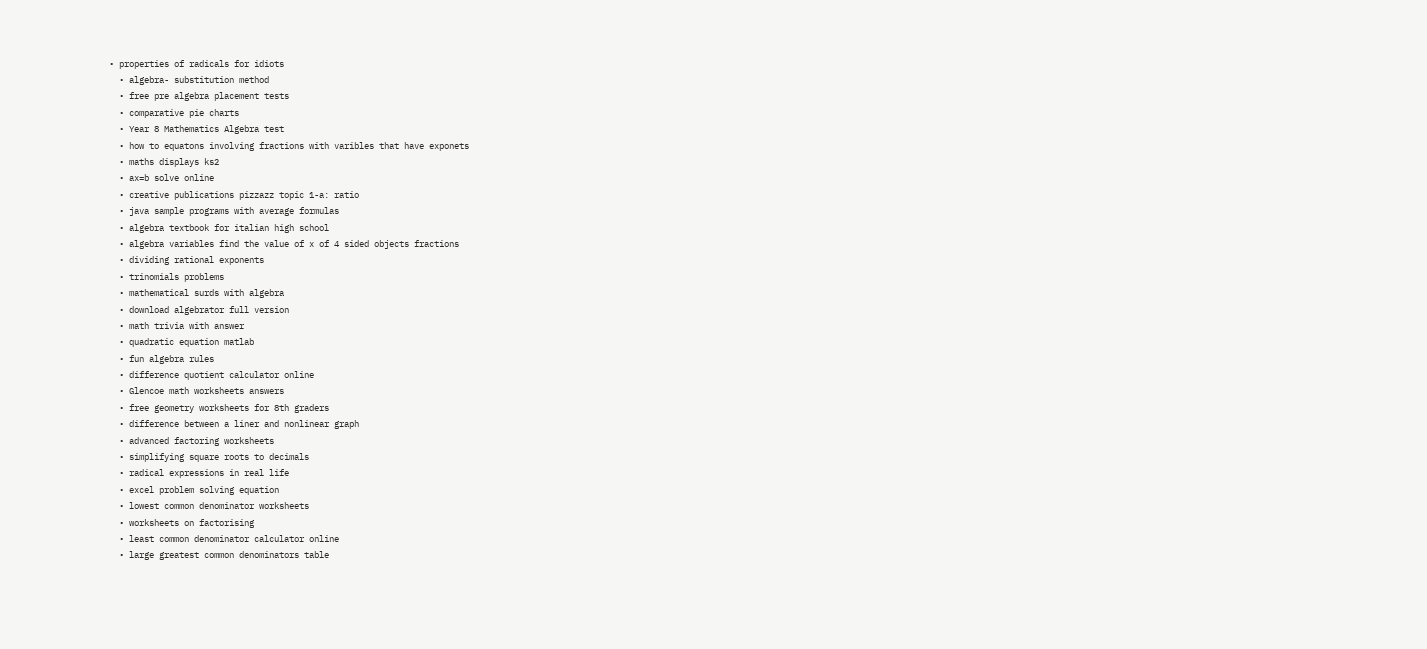• properties of radicals for idiots
  • algebra- substitution method
  • free pre algebra placement tests
  • comparative pie charts
  • Year 8 Mathematics Algebra test
  • how to equatons involving fractions with varibles that have exponets
  • maths displays ks2
  • ax=b solve online
  • creative publications pizzazz topic 1-a: ratio
  • java sample programs with average formulas
  • algebra textbook for italian high school
  • algebra variables find the value of x of 4 sided objects fractions
  • dividing rational exponents
  • trinomials problems
  • mathematical surds with algebra
  • download algebrator full version
  • math trivia with answer
  • quadratic equation matlab
  • fun algebra rules
  • difference quotient calculator online
  • Glencoe math worksheets answers
  • free geometry worksheets for 8th graders
  • difference between a liner and nonlinear graph
  • advanced factoring worksheets
  • simplifying square roots to decimals
  • radical expressions in real life
  • excel problem solving equation
  • lowest common denominator worksheets
  • worksheets on factorising
  • least common denominator calculator online
  • large greatest common denominators table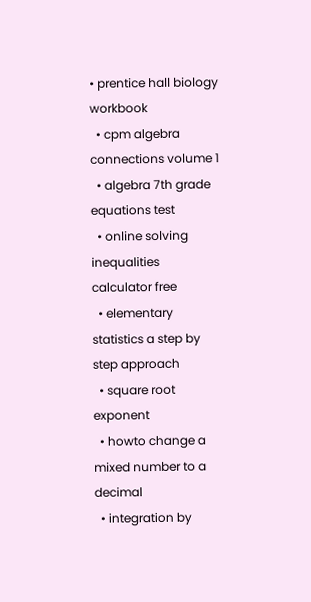• prentice hall biology workbook
  • cpm algebra connections volume 1
  • algebra 7th grade equations test
  • online solving inequalities calculator free
  • elementary statistics a step by step approach
  • square root exponent
  • howto change a mixed number to a decimal
  • integration by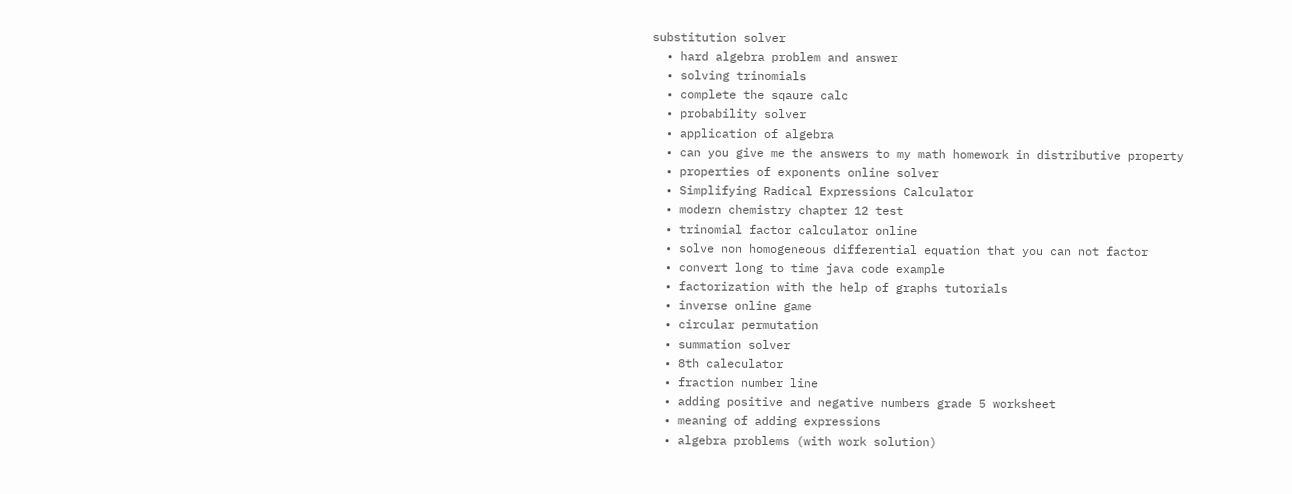substitution solver
  • hard algebra problem and answer
  • solving trinomials
  • complete the sqaure calc
  • probability solver
  • application of algebra
  • can you give me the answers to my math homework in distributive property
  • properties of exponents online solver
  • Simplifying Radical Expressions Calculator
  • modern chemistry chapter 12 test
  • trinomial factor calculator online
  • solve non homogeneous differential equation that you can not factor
  • convert long to time java code example
  • factorization with the help of graphs tutorials
  • inverse online game
  • circular permutation
  • summation solver
  • 8th caleculator
  • fraction number line
  • adding positive and negative numbers grade 5 worksheet
  • meaning of adding expressions
  • algebra problems (with work solution)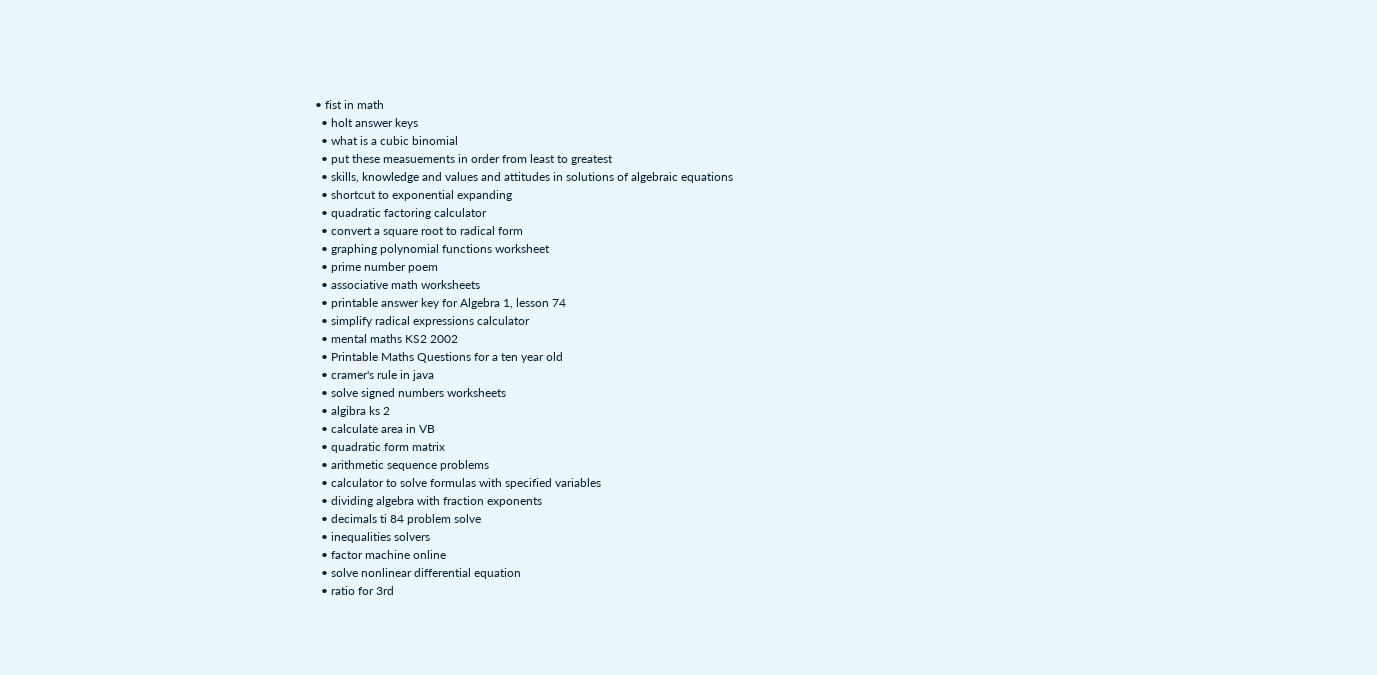• fist in math
  • holt answer keys
  • what is a cubic binomial
  • put these measuements in order from least to greatest
  • skills, knowledge and values and attitudes in solutions of algebraic equations
  • shortcut to exponential expanding
  • quadratic factoring calculator
  • convert a square root to radical form
  • graphing polynomial functions worksheet
  • prime number poem
  • associative math worksheets
  • printable answer key for Algebra 1, lesson 74
  • simplify radical expressions calculator
  • mental maths KS2 2002
  • Printable Maths Questions for a ten year old
  • cramer's rule in java
  • solve signed numbers worksheets
  • algibra ks 2
  • calculate area in VB
  • quadratic form matrix
  • arithmetic sequence problems
  • calculator to solve formulas with specified variables
  • dividing algebra with fraction exponents
  • decimals ti 84 problem solve
  • inequalities solvers
  • factor machine online
  • solve nonlinear differential equation
  • ratio for 3rd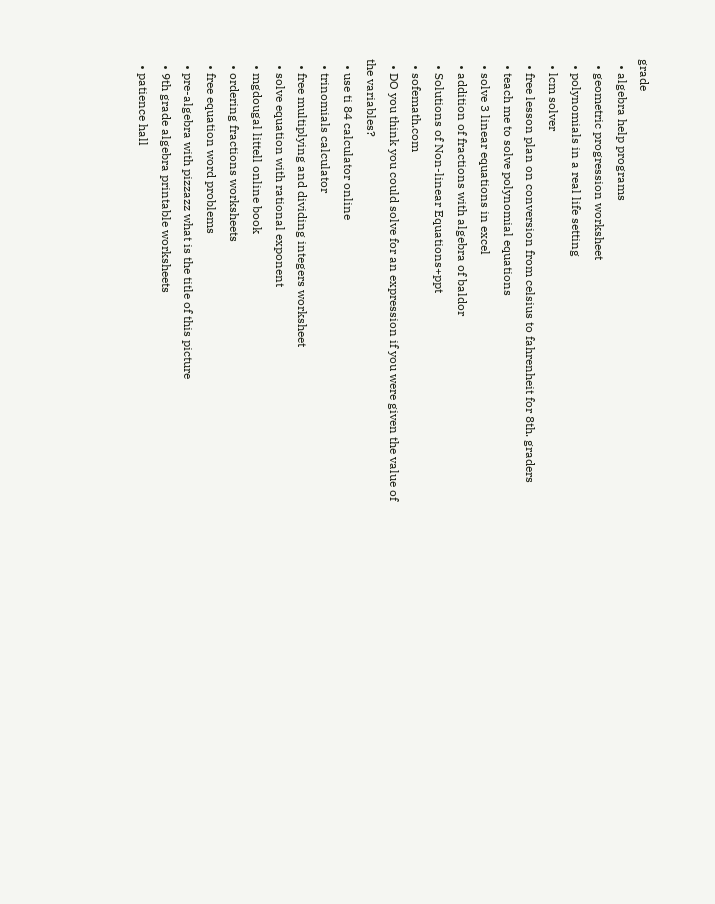grade
  • algebra help programs
  • geometric progression worksheet
  • polynomials in a real life setting
  • lcm solver
  • free lesson plan on conversion from celsius to fahrenheit for 8th. graders
  • teach me to solve polynomial equations
  • solve 3 linear equations in excel
  • addition of fractions with algebra of baldor
  • Solutions of Non-linear Equations+ppt
  • sofemath.com
  • DO you think you could solve for an expression if you were given the value of the variables?
  • use ti 84 calculator online
  • trinomials calculator
  • free multiplying and dividing integers worksheet
  • solve equation with rational exponent
  • mgdougal littell online book
  • ordering fractions worksheets
  • free equation word problems
  • pre-algebra with pizzazz what is the title of this picture
  • 9th grade algebra printable worksheets
  • patience hall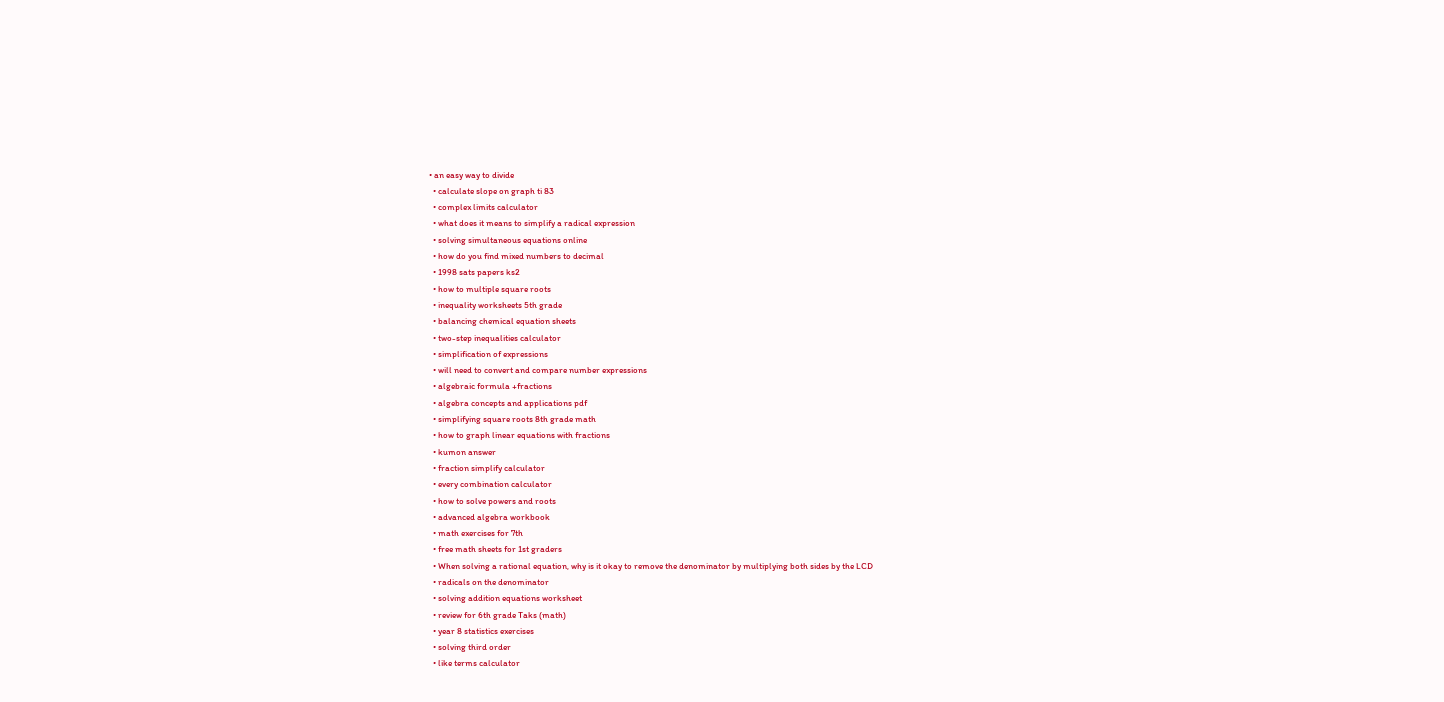• an easy way to divide
  • calculate slope on graph ti 83
  • complex limits calculator
  • what does it means to simplify a radical expression
  • solving simultaneous equations online
  • how do you find mixed numbers to decimal
  • 1998 sats papers ks2
  • how to multiple square roots
  • inequality worksheets 5th grade
  • balancing chemical equation sheets
  • two-step inequalities calculator
  • simplification of expressions
  • will need to convert and compare number expressions
  • algebraic formula +fractions
  • algebra concepts and applications pdf
  • simplifying square roots 8th grade math
  • how to graph linear equations with fractions
  • kumon answer
  • fraction simplify calculator
  • every combination calculator
  • how to solve powers and roots
  • advanced algebra workbook
  • math exercises for 7th
  • free math sheets for 1st graders
  • When solving a rational equation, why is it okay to remove the denominator by multiplying both sides by the LCD
  • radicals on the denominator
  • solving addition equations worksheet
  • review for 6th grade Taks (math)
  • year 8 statistics exercises
  • solving third order
  • like terms calculator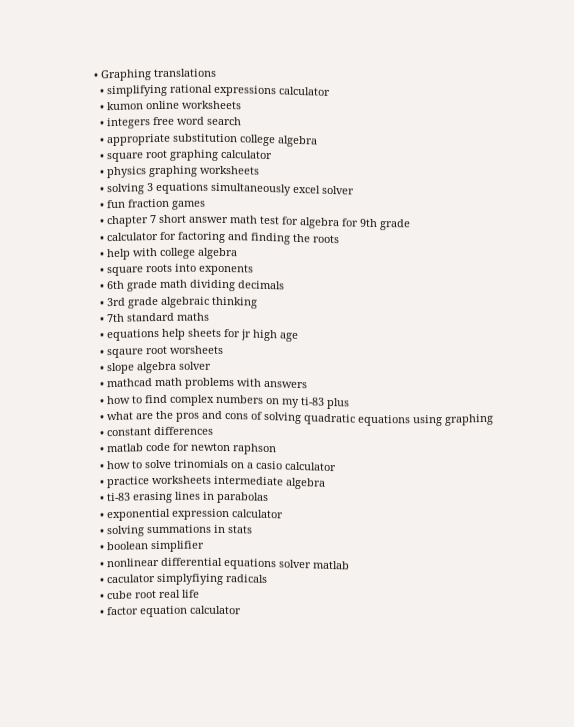• Graphing translations
  • simplifying rational expressions calculator
  • kumon online worksheets
  • integers free word search
  • appropriate substitution college algebra
  • square root graphing calculator
  • physics graphing worksheets
  • solving 3 equations simultaneously excel solver
  • fun fraction games
  • chapter 7 short answer math test for algebra for 9th grade
  • calculator for factoring and finding the roots
  • help with college algebra
  • square roots into exponents
  • 6th grade math dividing decimals
  • 3rd grade algebraic thinking
  • 7th standard maths
  • equations help sheets for jr high age
  • sqaure root worsheets
  • slope algebra solver
  • mathcad math problems with answers
  • how to find complex numbers on my ti-83 plus
  • what are the pros and cons of solving quadratic equations using graphing
  • constant differences
  • matlab code for newton raphson
  • how to solve trinomials on a casio calculator
  • practice worksheets intermediate algebra
  • ti-83 erasing lines in parabolas
  • exponential expression calculator
  • solving summations in stats
  • boolean simplifier
  • nonlinear differential equations solver matlab
  • caculator simplyfiying radicals
  • cube root real life
  • factor equation calculator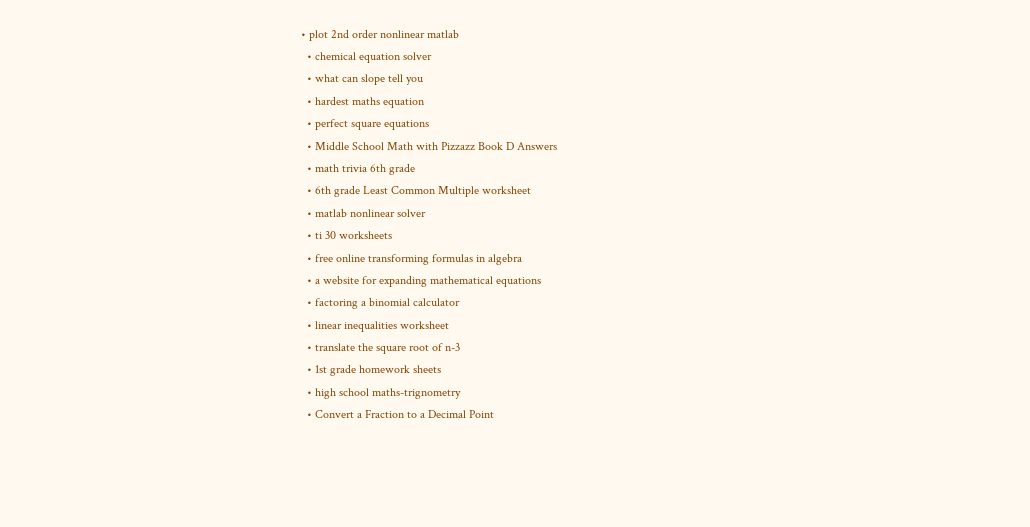• plot 2nd order nonlinear matlab
  • chemical equation solver
  • what can slope tell you
  • hardest maths equation
  • perfect square equations
  • Middle School Math with Pizzazz Book D Answers
  • math trivia 6th grade
  • 6th grade Least Common Multiple worksheet
  • matlab nonlinear solver
  • ti 30 worksheets
  • free online transforming formulas in algebra
  • a website for expanding mathematical equations
  • factoring a binomial calculator
  • linear inequalities worksheet
  • translate the square root of n-3
  • 1st grade homework sheets
  • high school maths-trignometry
  • Convert a Fraction to a Decimal Point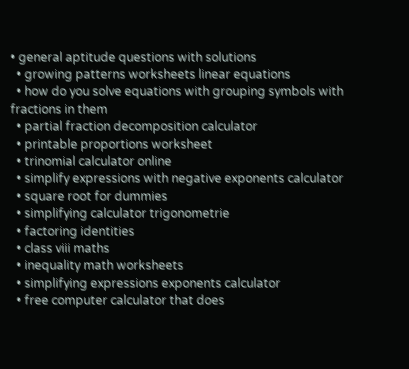• general aptitude questions with solutions
  • growing patterns worksheets linear equations
  • how do you solve equations with grouping symbols with fractions in them
  • partial fraction decomposition calculator
  • printable proportions worksheet
  • trinomial calculator online
  • simplify expressions with negative exponents calculator
  • square root for dummies
  • simplifying calculator trigonometrie
  • factoring identities
  • class viii maths
  • inequality math worksheets
  • simplifying expressions exponents calculator
  • free computer calculator that does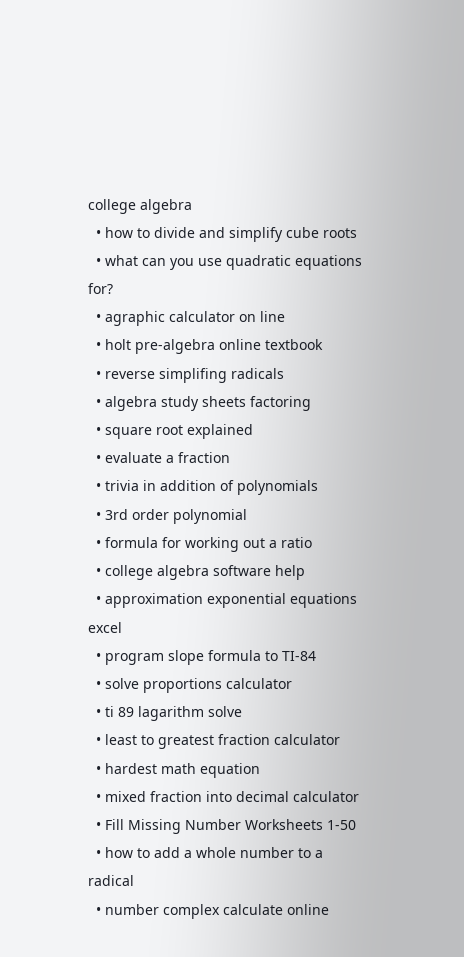college algebra
  • how to divide and simplify cube roots
  • what can you use quadratic equations for?
  • agraphic calculator on line
  • holt pre-algebra online textbook
  • reverse simplifing radicals
  • algebra study sheets factoring
  • square root explained
  • evaluate a fraction
  • trivia in addition of polynomials
  • 3rd order polynomial
  • formula for working out a ratio
  • college algebra software help
  • approximation exponential equations excel
  • program slope formula to TI-84
  • solve proportions calculator
  • ti 89 lagarithm solve
  • least to greatest fraction calculator
  • hardest math equation
  • mixed fraction into decimal calculator
  • Fill Missing Number Worksheets 1-50
  • how to add a whole number to a radical
  • number complex calculate online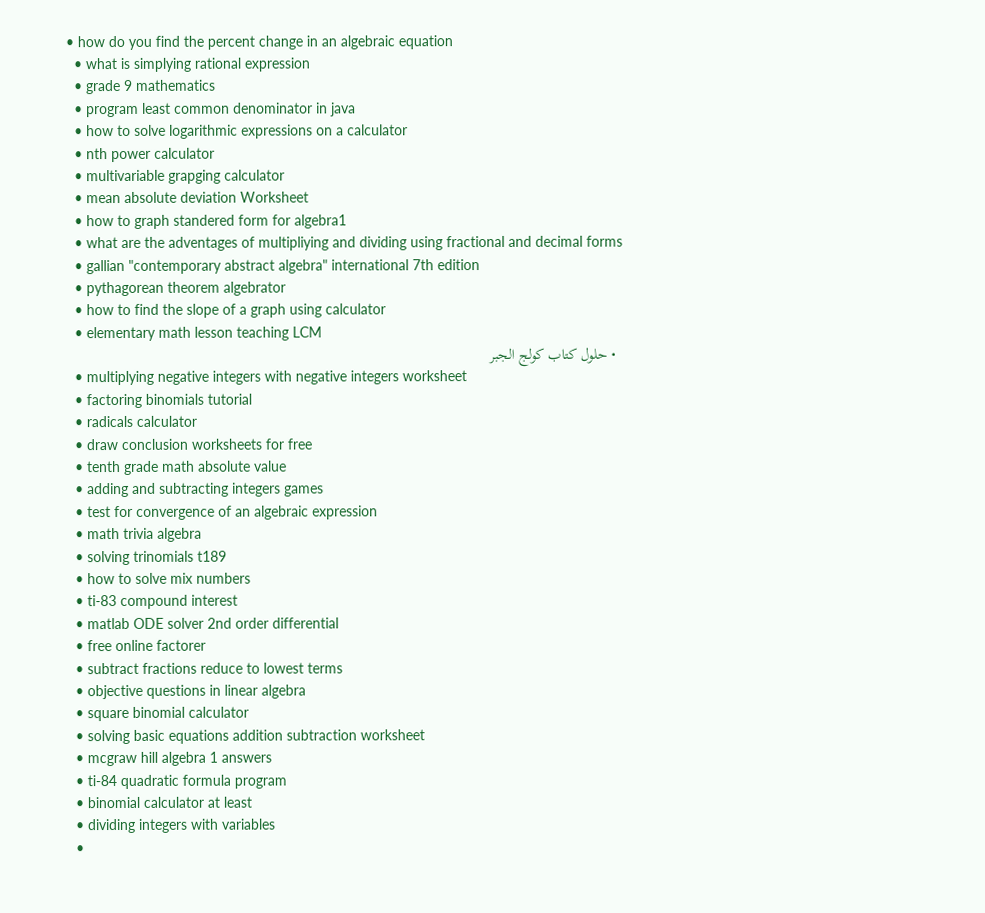• how do you find the percent change in an algebraic equation
  • what is simplying rational expression
  • grade 9 mathematics
  • program least common denominator in java
  • how to solve logarithmic expressions on a calculator
  • nth power calculator
  • multivariable grapging calculator
  • mean absolute deviation Worksheet
  • how to graph standered form for algebra1
  • what are the adventages of multipliying and dividing using fractional and decimal forms
  • gallian "contemporary abstract algebra" international 7th edition
  • pythagorean theorem algebrator
  • how to find the slope of a graph using calculator
  • elementary math lesson teaching LCM
  • حلول كتاب كولج الجبر
  • multiplying negative integers with negative integers worksheet
  • factoring binomials tutorial
  • radicals calculator
  • draw conclusion worksheets for free
  • tenth grade math absolute value
  • adding and subtracting integers games
  • test for convergence of an algebraic expression
  • math trivia algebra
  • solving trinomials t189
  • how to solve mix numbers
  • ti-83 compound interest
  • matlab ODE solver 2nd order differential
  • free online factorer
  • subtract fractions reduce to lowest terms
  • objective questions in linear algebra
  • square binomial calculator
  • solving basic equations addition subtraction worksheet
  • mcgraw hill algebra 1 answers
  • ti-84 quadratic formula program
  • binomial calculator at least
  • dividing integers with variables
  •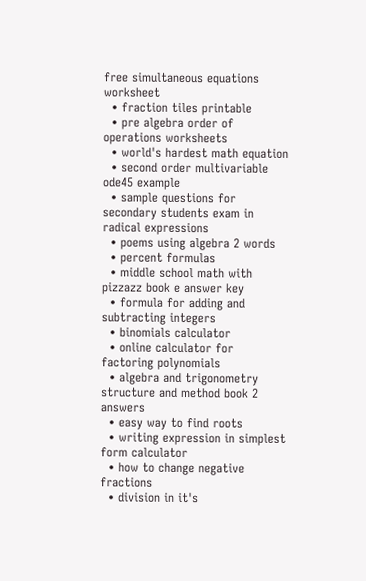free simultaneous equations worksheet
  • fraction tiles printable
  • pre algebra order of operations worksheets
  • world's hardest math equation
  • second order multivariable ode45 example
  • sample questions for secondary students exam in radical expressions
  • poems using algebra 2 words
  • percent formulas
  • middle school math with pizzazz book e answer key
  • formula for adding and subtracting integers
  • binomials calculator
  • online calculator for factoring polynomials
  • algebra and trigonometry structure and method book 2 answers
  • easy way to find roots
  • writing expression in simplest form calculator
  • how to change negative fractions
  • division in it's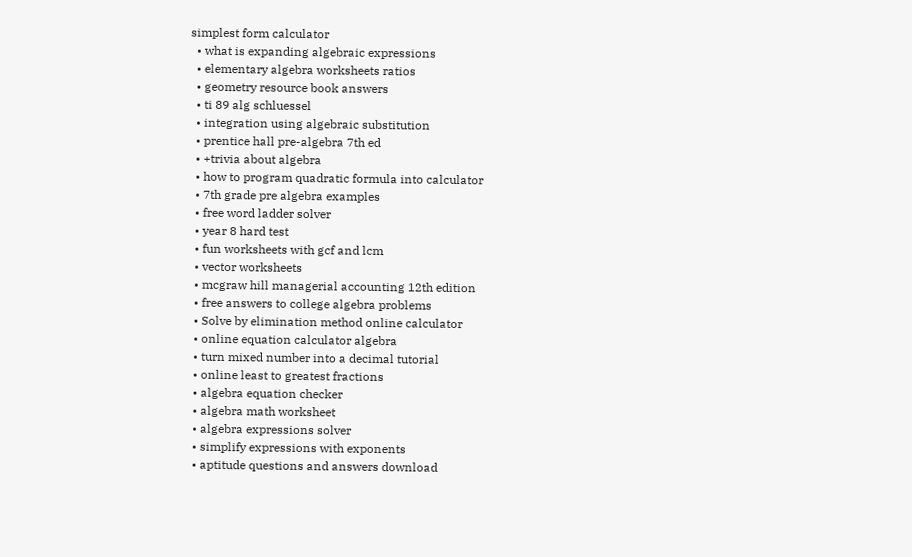simplest form calculator
  • what is expanding algebraic expressions
  • elementary algebra worksheets ratios
  • geometry resource book answers
  • ti 89 alg schluessel
  • integration using algebraic substitution
  • prentice hall pre-algebra 7th ed
  • +trivia about algebra
  • how to program quadratic formula into calculator
  • 7th grade pre algebra examples
  • free word ladder solver
  • year 8 hard test
  • fun worksheets with gcf and lcm
  • vector worksheets
  • mcgraw hill managerial accounting 12th edition
  • free answers to college algebra problems
  • Solve by elimination method online calculator
  • online equation calculator algebra
  • turn mixed number into a decimal tutorial
  • online least to greatest fractions
  • algebra equation checker
  • algebra math worksheet
  • algebra expressions solver
  • simplify expressions with exponents
  • aptitude questions and answers download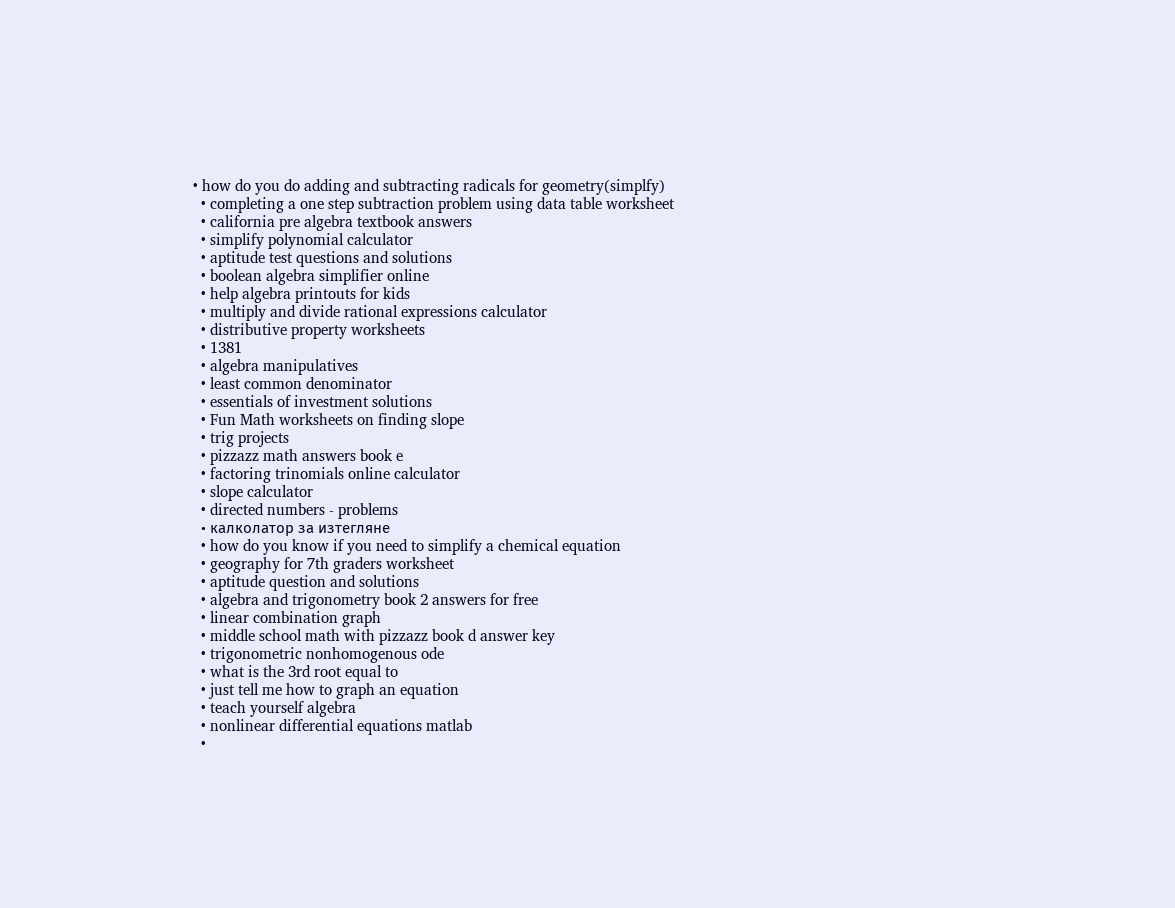• how do you do adding and subtracting radicals for geometry(simplfy)
  • completing a one step subtraction problem using data table worksheet
  • california pre algebra textbook answers
  • simplify polynomial calculator
  • aptitude test questions and solutions
  • boolean algebra simplifier online
  • help algebra printouts for kids
  • multiply and divide rational expressions calculator
  • distributive property worksheets
  • 1381
  • algebra manipulatives
  • least common denominator
  • essentials of investment solutions
  • Fun Math worksheets on finding slope
  • trig projects
  • pizzazz math answers book e
  • factoring trinomials online calculator
  • slope calculator
  • directed numbers - problems
  • калколатор за изтегляне
  • how do you know if you need to simplify a chemical equation
  • geography for 7th graders worksheet
  • aptitude question and solutions
  • algebra and trigonometry book 2 answers for free
  • linear combination graph
  • middle school math with pizzazz book d answer key
  • trigonometric nonhomogenous ode
  • what is the 3rd root equal to
  • just tell me how to graph an equation
  • teach yourself algebra
  • nonlinear differential equations matlab
  •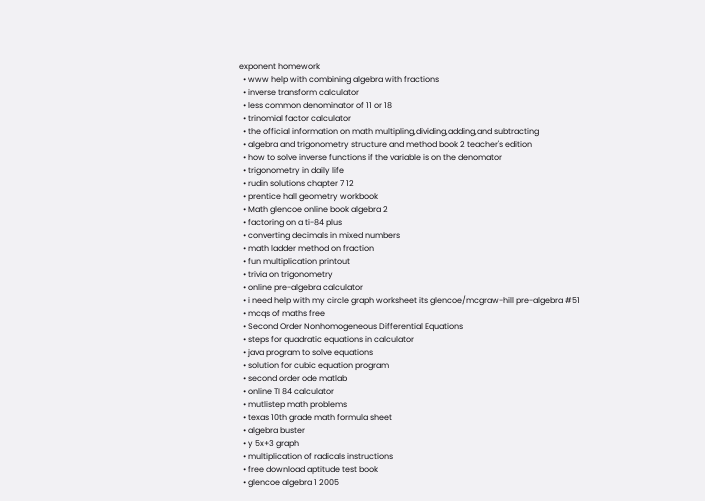exponent homework
  • www help with combining algebra with fractions
  • inverse transform calculator
  • less common denominator of 11 or 18
  • trinomial factor calculator
  • the official information on math multipling,dividing,adding,and subtracting
  • algebra and trigonometry structure and method book 2 teacher's edition
  • how to solve inverse functions if the variable is on the denomator
  • trigonometry in daily life
  • rudin solutions chapter 7 12
  • prentice hall geometry workbook
  • Math glencoe online book algebra 2
  • factoring on a ti-84 plus
  • converting decimals in mixed numbers
  • math ladder method on fraction
  • fun multiplication printout
  • trivia on trigonometry
  • online pre-algebra calculator
  • i need help with my circle graph worksheet its glencoe/mcgraw-hill pre-algebra #51
  • mcqs of maths free
  • Second Order Nonhomogeneous Differential Equations
  • steps for quadratic equations in calculator
  • java program to solve equations
  • solution for cubic equation program
  • second order ode matlab
  • online TI 84 calculator
  • mutlistep math problems
  • texas 10th grade math formula sheet
  • algebra buster
  • y 5x+3 graph
  • multiplication of radicals instructions
  • free download aptitude test book
  • glencoe algebra 1 2005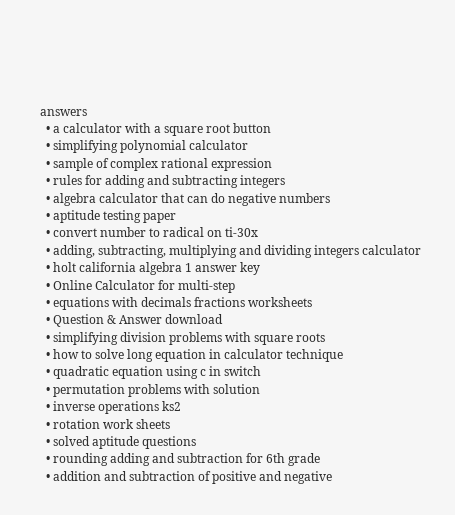answers
  • a calculator with a square root button
  • simplifying polynomial calculator
  • sample of complex rational expression
  • rules for adding and subtracting integers
  • algebra calculator that can do negative numbers
  • aptitude testing paper
  • convert number to radical on ti-30x
  • adding, subtracting, multiplying and dividing integers calculator
  • holt california algebra 1 answer key
  • Online Calculator for multi-step
  • equations with decimals fractions worksheets
  • Question & Answer download
  • simplifying division problems with square roots
  • how to solve long equation in calculator technique
  • quadratic equation using c in switch
  • permutation problems with solution
  • inverse operations ks2
  • rotation work sheets
  • solved aptitude questions
  • rounding adding and subtraction for 6th grade
  • addition and subtraction of positive and negative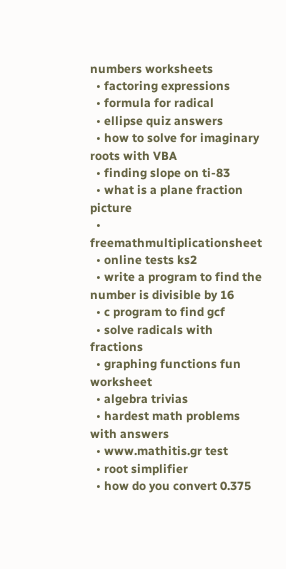numbers worksheets
  • factoring expressions
  • formula for radical
  • ellipse quiz answers
  • how to solve for imaginary roots with VBA
  • finding slope on ti-83
  • what is a plane fraction picture
  • freemathmultiplicationsheet
  • online tests ks2
  • write a program to find the number is divisible by 16
  • c program to find gcf
  • solve radicals with fractions
  • graphing functions fun worksheet
  • algebra trivias
  • hardest math problems with answers
  • www.mathitis.gr test
  • root simplifier
  • how do you convert 0.375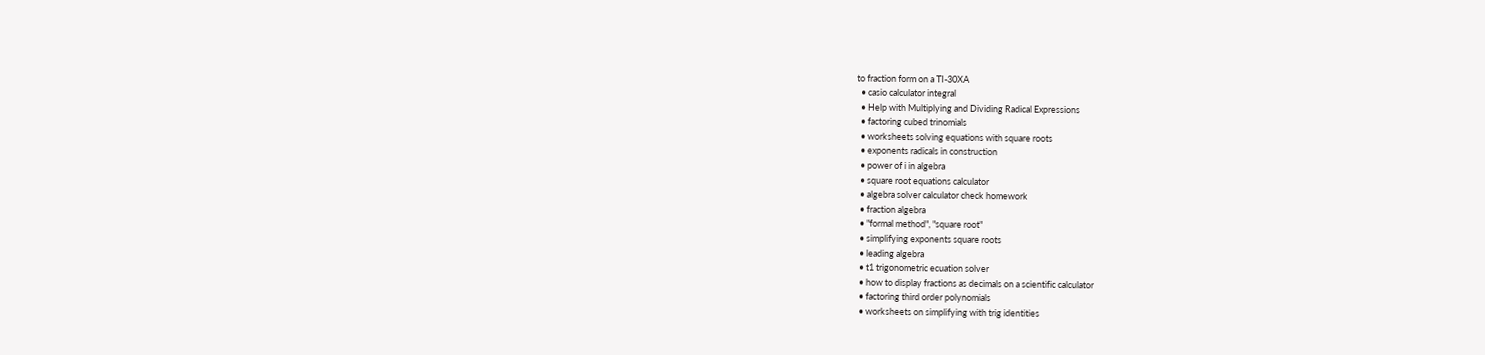to fraction form on a TI-30XA
  • casio calculator integral
  • Help with Multiplying and Dividing Radical Expressions
  • factoring cubed trinomials
  • worksheets solving equations with square roots
  • exponents radicals in construction
  • power of i in algebra
  • square root equations calculator
  • algebra solver calculator check homework
  • fraction algebra
  • "formal method", "square root"
  • simplifying exponents square roots
  • leading algebra
  • t1 trigonometric ecuation solver
  • how to display fractions as decimals on a scientific calculator
  • factoring third order polynomials
  • worksheets on simplifying with trig identities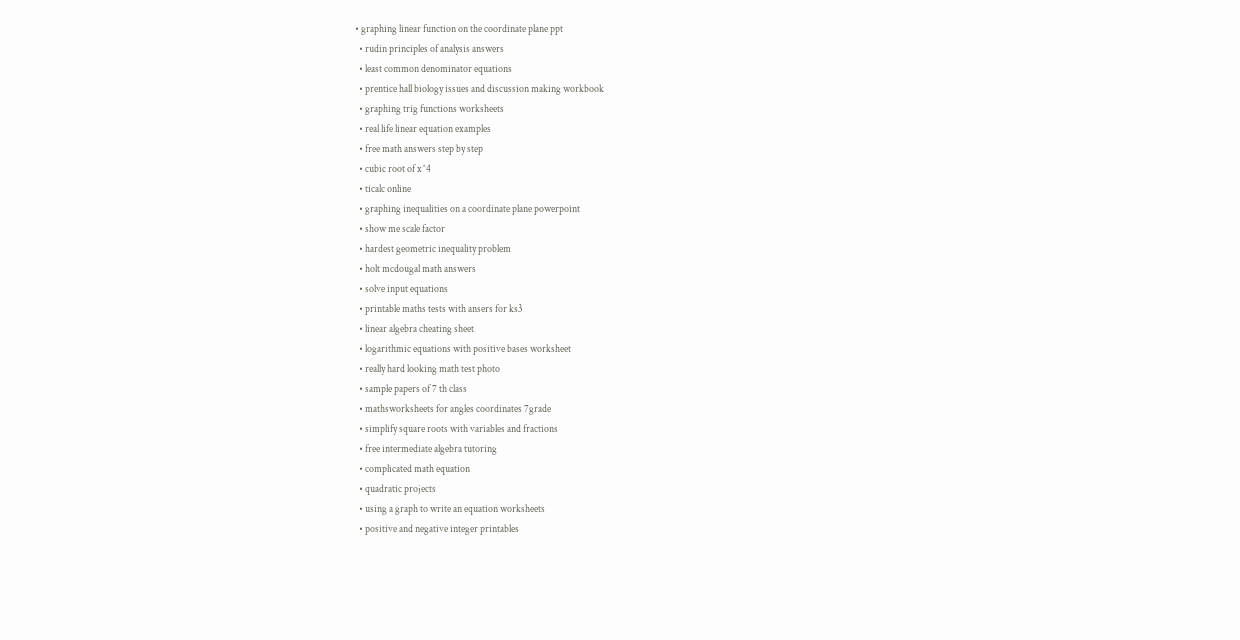• graphing linear function on the coordinate plane ppt
  • rudin principles of analysis answers
  • least common denominator equations
  • prentice hall biology issues and discussion making workbook
  • graphing trig functions worksheets
  • real life linear equation examples
  • free math answers step by step
  • cubic root of x^4
  • ticalc online
  • graphing inequalities on a coordinate plane powerpoint
  • show me scale factor
  • hardest geometric inequality problem
  • holt mcdougal math answers
  • solve input equations
  • printable maths tests with ansers for ks3
  • linear algebra cheating sheet
  • logarithmic equations with positive bases worksheet
  • really hard looking math test photo
  • sample papers of 7 th class
  • mathsworksheets for angles coordinates 7grade
  • simplify square roots with variables and fractions
  • free intermediate algebra tutoring
  • complicated math equation
  • quadratic projects
  • using a graph to write an equation worksheets
  • positive and negative integer printables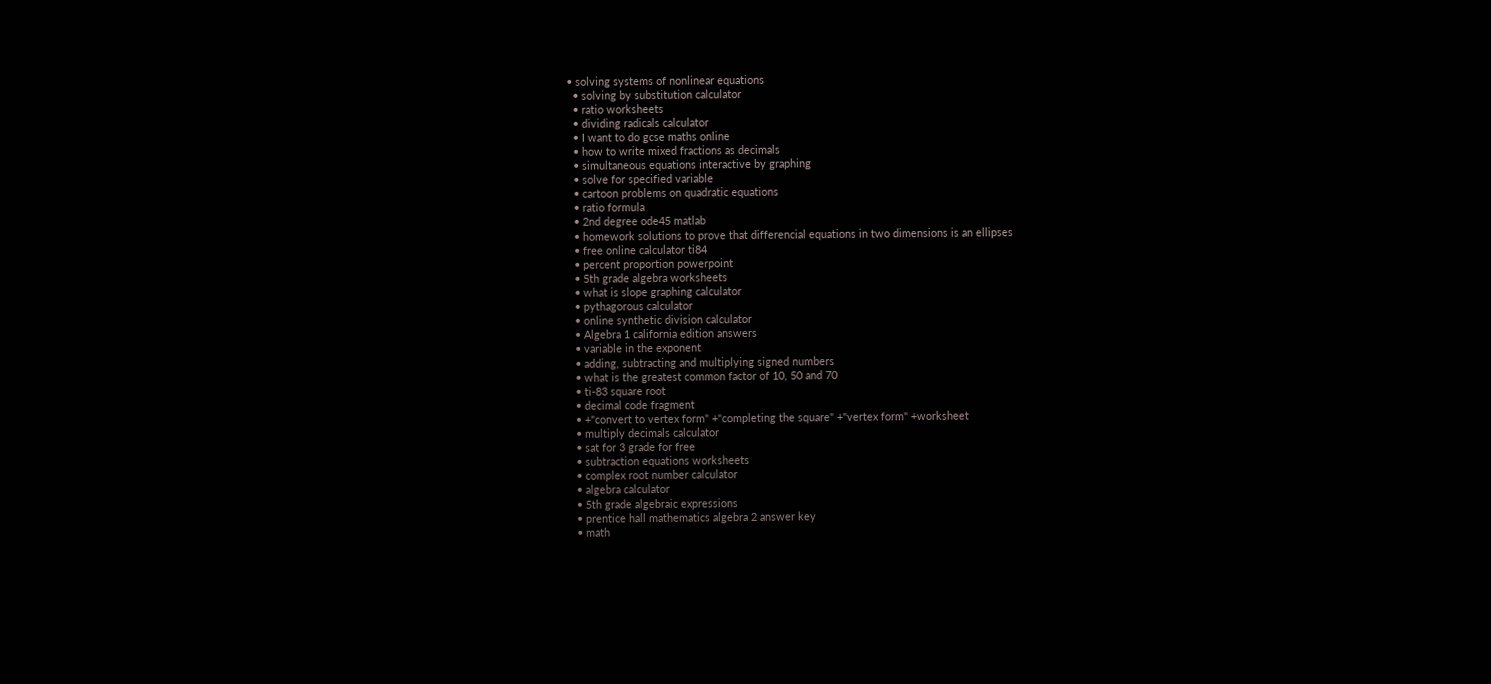• solving systems of nonlinear equations
  • solving by substitution calculator
  • ratio worksheets
  • dividing radicals calculator
  • I want to do gcse maths online
  • how to write mixed fractions as decimals
  • simultaneous equations interactive by graphing
  • solve for specified variable
  • cartoon problems on quadratic equations
  • ratio formula
  • 2nd degree ode45 matlab
  • homework solutions to prove that differencial equations in two dimensions is an ellipses
  • free online calculator ti84
  • percent proportion powerpoint
  • 5th grade algebra worksheets
  • what is slope graphing calculator
  • pythagorous calculator
  • online synthetic division calculator
  • Algebra 1 california edition answers
  • variable in the exponent
  • adding, subtracting and multiplying signed numbers
  • what is the greatest common factor of 10, 50 and 70
  • ti-83 square root
  • decimal code fragment
  • +"convert to vertex form" +"completing the square" +"vertex form" +worksheet
  • multiply decimals calculator
  • sat for 3 grade for free
  • subtraction equations worksheets
  • complex root number calculator
  • algebra calculator
  • 5th grade algebraic expressions
  • prentice hall mathematics algebra 2 answer key
  • math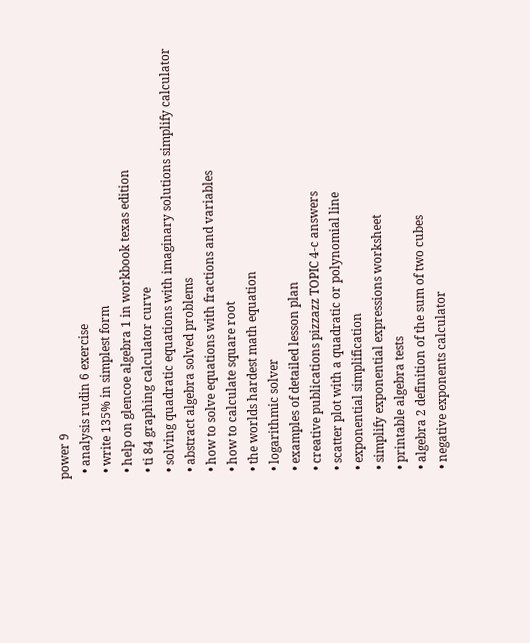power 9
  • analysis rudin 6 exercise
  • write 135% in simplest form
  • help on glencoe algebra 1 in workbook texas edition
  • ti 84 graphing calculator curve
  • solving quadratic equations with imaginary solutions simplify calculator
  • abstract algebra solved problems
  • how to solve equations with fractions and variables
  • how to calculate square root
  • the worlds hardest math equation
  • logarithmic solver
  • examples of detailed lesson plan
  • creative publications pizzazz TOPIC 4-c answers
  • scatter plot with a quadratic or polynomial line
  • exponential simplification
  • simplify exponential expressions worksheet
  • printable algebra tests
  • algebra 2 definition of the sum of two cubes
  • negative exponents calculator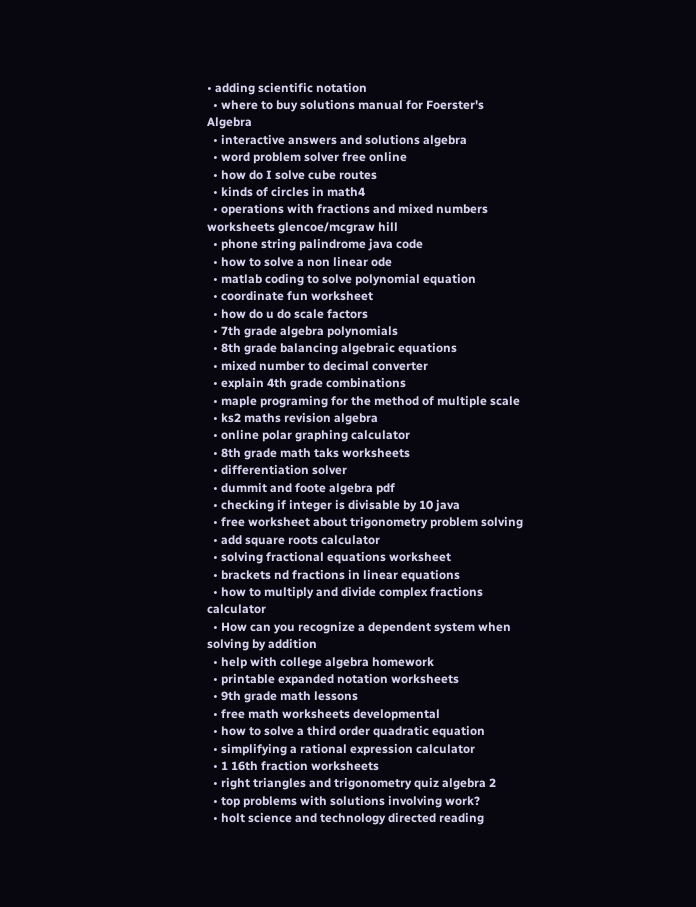• adding scientific notation
  • where to buy solutions manual for Foerster's Algebra
  • interactive answers and solutions algebra
  • word problem solver free online
  • how do I solve cube routes
  • kinds of circles in math4
  • operations with fractions and mixed numbers worksheets glencoe/mcgraw hill
  • phone string palindrome java code
  • how to solve a non linear ode
  • matlab coding to solve polynomial equation
  • coordinate fun worksheet
  • how do u do scale factors
  • 7th grade algebra polynomials
  • 8th grade balancing algebraic equations
  • mixed number to decimal converter
  • explain 4th grade combinations
  • maple programing for the method of multiple scale
  • ks2 maths revision algebra
  • online polar graphing calculator
  • 8th grade math taks worksheets
  • differentiation solver
  • dummit and foote algebra pdf
  • checking if integer is divisable by 10 java
  • free worksheet about trigonometry problem solving
  • add square roots calculator
  • solving fractional equations worksheet
  • brackets nd fractions in linear equations
  • how to multiply and divide complex fractions calculator
  • How can you recognize a dependent system when solving by addition
  • help with college algebra homework
  • printable expanded notation worksheets
  • 9th grade math lessons
  • free math worksheets developmental
  • how to solve a third order quadratic equation
  • simplifying a rational expression calculator
  • 1 16th fraction worksheets
  • right triangles and trigonometry quiz algebra 2
  • top problems with solutions involving work?
  • holt science and technology directed reading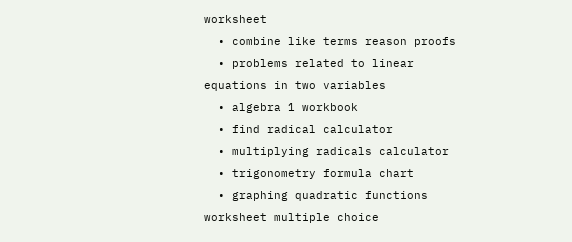worksheet
  • combine like terms reason proofs
  • problems related to linear equations in two variables
  • algebra 1 workbook
  • find radical calculator
  • multiplying radicals calculator
  • trigonometry formula chart
  • graphing quadratic functions worksheet multiple choice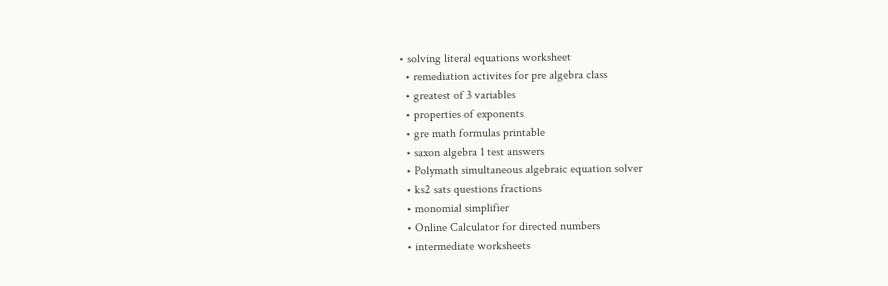• solving literal equations worksheet
  • remediation activites for pre algebra class
  • greatest of 3 variables
  • properties of exponents
  • gre math formulas printable
  • saxon algebra 1 test answers
  • Polymath simultaneous algebraic equation solver
  • ks2 sats questions fractions
  • monomial simplifier
  • Online Calculator for directed numbers
  • intermediate worksheets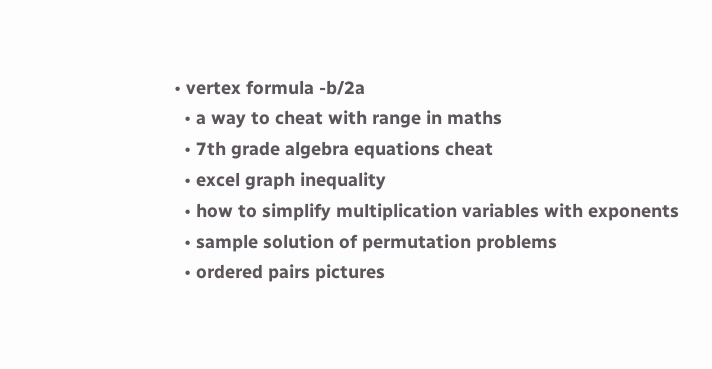• vertex formula -b/2a
  • a way to cheat with range in maths
  • 7th grade algebra equations cheat
  • excel graph inequality
  • how to simplify multiplication variables with exponents
  • sample solution of permutation problems
  • ordered pairs pictures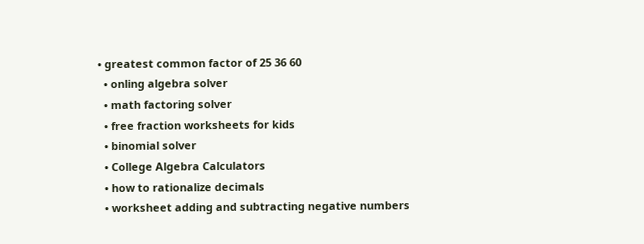• greatest common factor of 25 36 60
  • onling algebra solver
  • math factoring solver
  • free fraction worksheets for kids
  • binomial solver
  • College Algebra Calculators
  • how to rationalize decimals
  • worksheet adding and subtracting negative numbers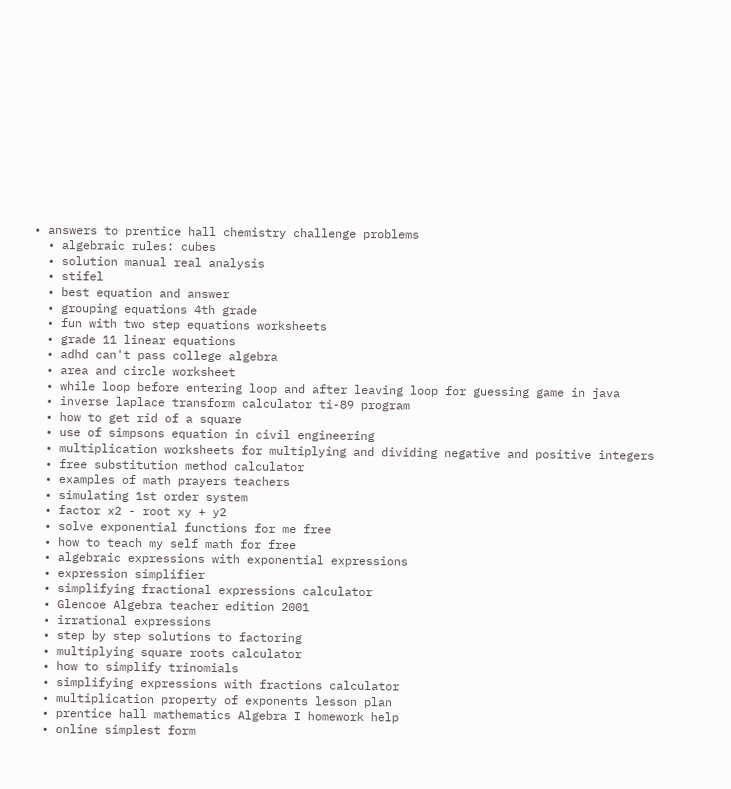• answers to prentice hall chemistry challenge problems
  • algebraic rules: cubes
  • solution manual real analysis
  • stifel
  • best equation and answer
  • grouping equations 4th grade
  • fun with two step equations worksheets
  • grade 11 linear equations
  • adhd can't pass college algebra
  • area and circle worksheet
  • while loop before entering loop and after leaving loop for guessing game in java
  • inverse laplace transform calculator ti-89 program
  • how to get rid of a square
  • use of simpsons equation in civil engineering
  • multiplication worksheets for multiplying and dividing negative and positive integers
  • free substitution method calculator
  • examples of math prayers teachers
  • simulating 1st order system
  • factor x2 - root xy + y2
  • solve exponential functions for me free
  • how to teach my self math for free
  • algebraic expressions with exponential expressions
  • expression simplifier
  • simplifying fractional expressions calculator
  • Glencoe Algebra teacher edition 2001
  • irrational expressions
  • step by step solutions to factoring
  • multiplying square roots calculator
  • how to simplify trinomials
  • simplifying expressions with fractions calculator
  • multiplication property of exponents lesson plan
  • prentice hall mathematics Algebra I homework help
  • online simplest form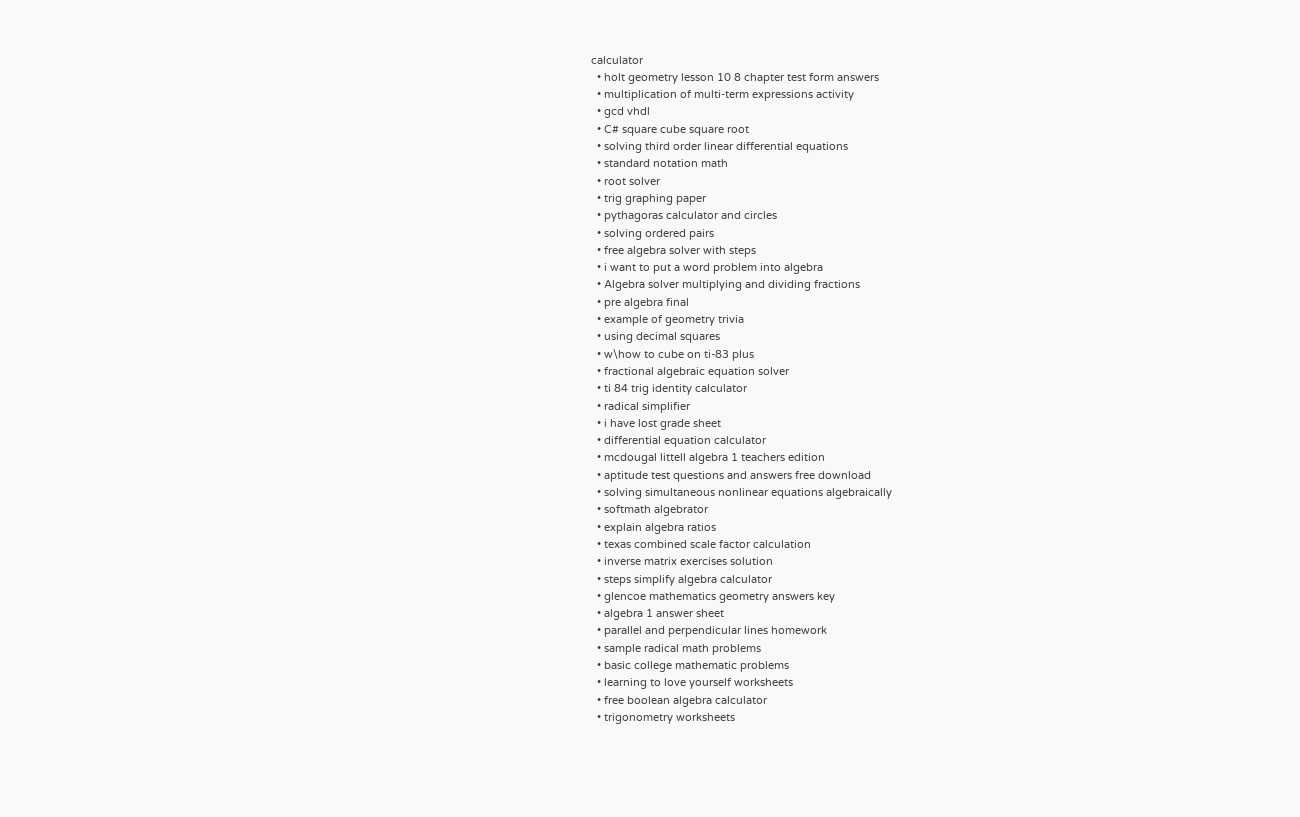calculator
  • holt geometry lesson 10 8 chapter test form answers
  • multiplication of multi-term expressions activity
  • gcd vhdl
  • C# square cube square root
  • solving third order linear differential equations
  • standard notation math
  • root solver
  • trig graphing paper
  • pythagoras calculator and circles
  • solving ordered pairs
  • free algebra solver with steps
  • i want to put a word problem into algebra
  • Algebra solver multiplying and dividing fractions
  • pre algebra final
  • example of geometry trivia
  • using decimal squares
  • w\how to cube on ti-83 plus
  • fractional algebraic equation solver
  • ti 84 trig identity calculator
  • radical simplifier
  • i have lost grade sheet
  • differential equation calculator
  • mcdougal littell algebra 1 teachers edition
  • aptitude test questions and answers free download
  • solving simultaneous nonlinear equations algebraically
  • softmath algebrator
  • explain algebra ratios
  • texas combined scale factor calculation
  • inverse matrix exercises solution
  • steps simplify algebra calculator
  • glencoe mathematics geometry answers key
  • algebra 1 answer sheet
  • parallel and perpendicular lines homework
  • sample radical math problems
  • basic college mathematic problems
  • learning to love yourself worksheets
  • free boolean algebra calculator
  • trigonometry worksheets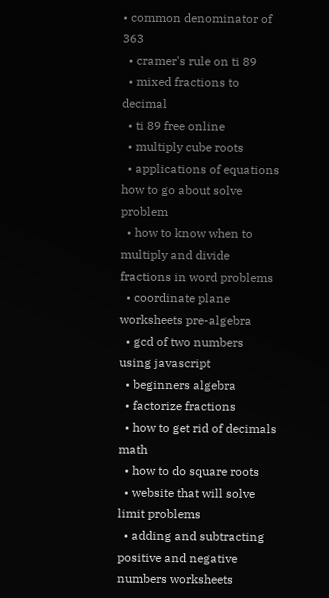• common denominator of 363
  • cramer's rule on ti 89
  • mixed fractions to decimal
  • ti 89 free online
  • multiply cube roots
  • applications of equations how to go about solve problem
  • how to know when to multiply and divide fractions in word problems
  • coordinate plane worksheets pre-algebra
  • gcd of two numbers using javascript
  • beginners algebra
  • factorize fractions
  • how to get rid of decimals math
  • how to do square roots
  • website that will solve limit problems
  • adding and subtracting positive and negative numbers worksheets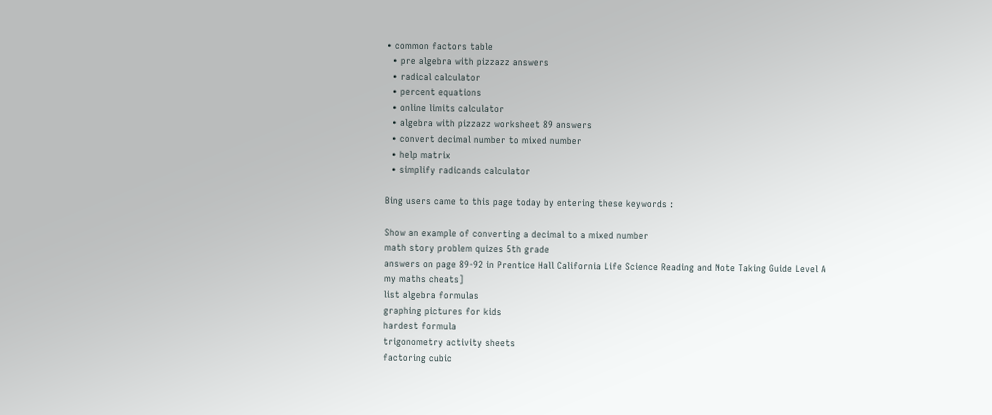• common factors table
  • pre algebra with pizzazz answers
  • radical calculator
  • percent equations
  • online limits calculator
  • algebra with pizzazz worksheet 89 answers
  • convert decimal number to mixed number
  • help matrix
  • simplify radicands calculator

Bing users came to this page today by entering these keywords :

Show an example of converting a decimal to a mixed number
math story problem quizes 5th grade
answers on page 89-92 in Prentice Hall California Life Science Reading and Note Taking Guide Level A
my maths cheats]
list algebra formulas
graphing pictures for kids
hardest formula
trigonometry activity sheets
factoring cubic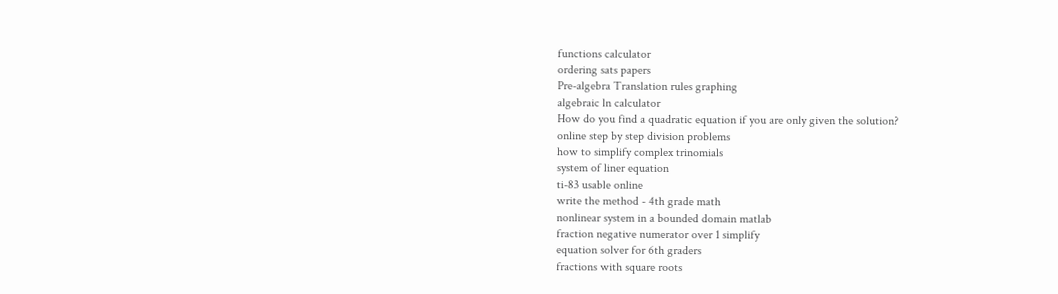functions calculator
ordering sats papers
Pre-algebra Translation rules graphing
algebraic ln calculator
How do you find a quadratic equation if you are only given the solution?
online step by step division problems
how to simplify complex trinomials
system of liner equation
ti-83 usable online
write the method - 4th grade math
nonlinear system in a bounded domain matlab
fraction negative numerator over 1 simplify
equation solver for 6th graders
fractions with square roots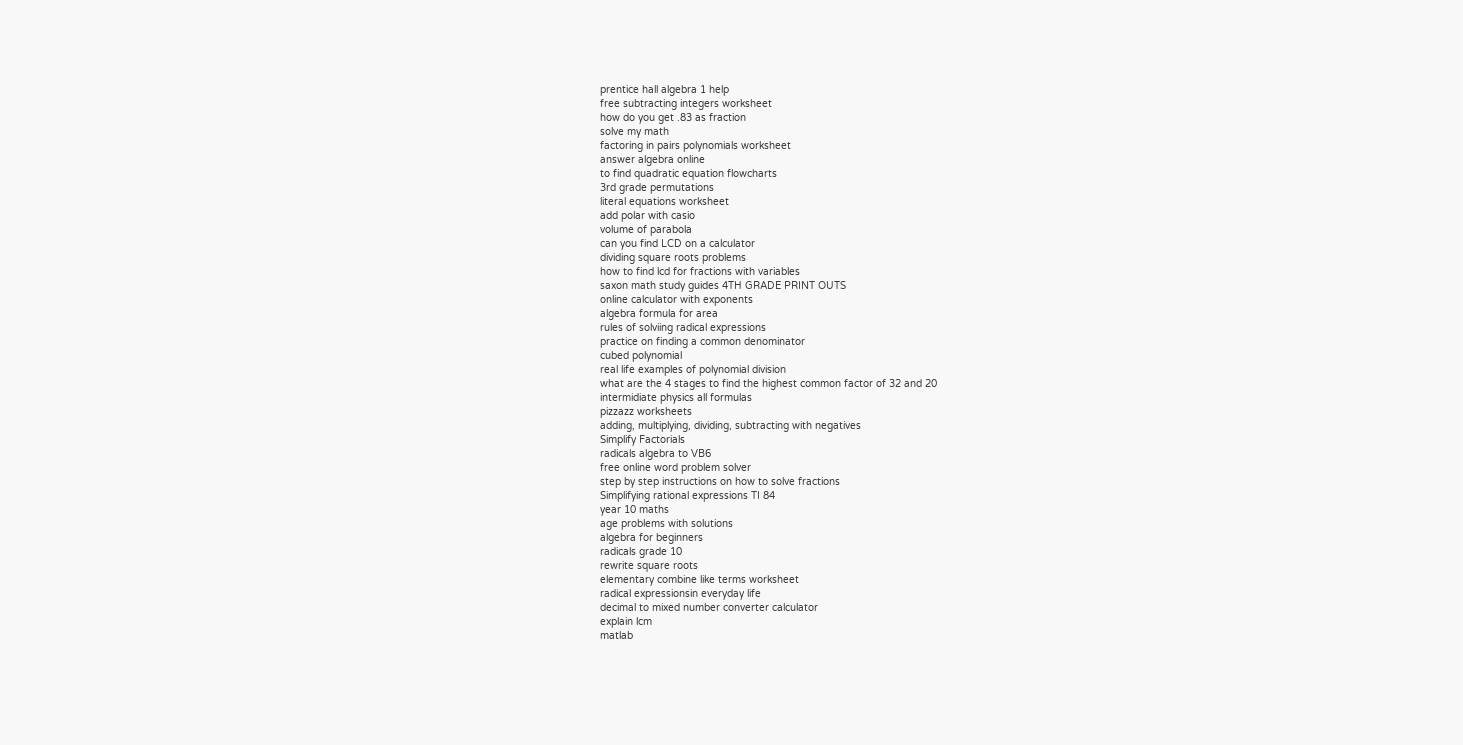prentice hall algebra 1 help
free subtracting integers worksheet
how do you get .83 as fraction
solve my math
factoring in pairs polynomials worksheet
answer algebra online
to find quadratic equation flowcharts
3rd grade permutations
literal equations worksheet
add polar with casio
volume of parabola
can you find LCD on a calculator
dividing square roots problems
how to find lcd for fractions with variables
saxon math study guides 4TH GRADE PRINT OUTS
online calculator with exponents
algebra formula for area
rules of solviing radical expressions
practice on finding a common denominator
cubed polynomial
real life examples of polynomial division
what are the 4 stages to find the highest common factor of 32 and 20
intermidiate physics all formulas
pizzazz worksheets
adding, multiplying, dividing, subtracting with negatives
Simplify Factorials
radicals algebra to VB6
free online word problem solver
step by step instructions on how to solve fractions
Simplifying rational expressions TI 84
year 10 maths
age problems with solutions
algebra for beginners
radicals grade 10
rewrite square roots
elementary combine like terms worksheet
radical expressionsin everyday life
decimal to mixed number converter calculator
explain lcm
matlab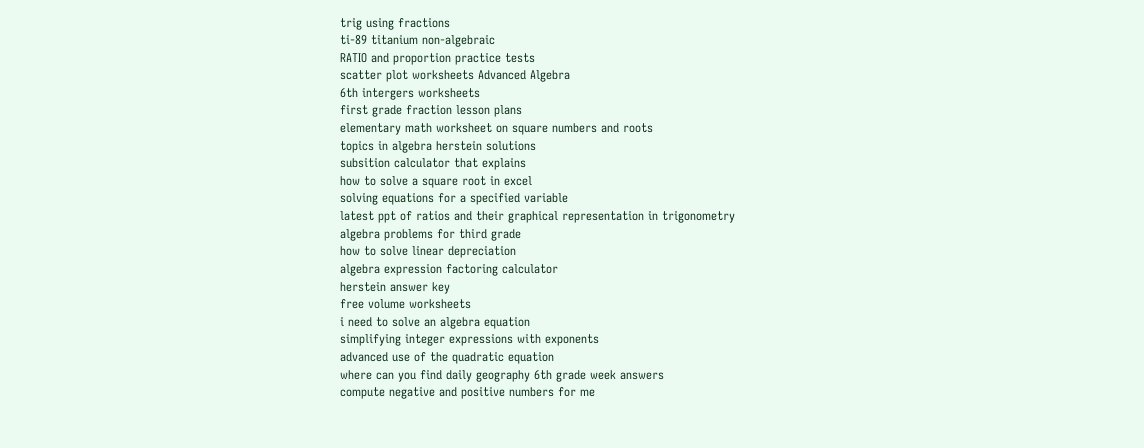trig using fractions
ti-89 titanium non-algebraic
RATIO and proportion practice tests
scatter plot worksheets Advanced Algebra
6th intergers worksheets
first grade fraction lesson plans
elementary math worksheet on square numbers and roots
topics in algebra herstein solutions
subsition calculator that explains
how to solve a square root in excel
solving equations for a specified variable
latest ppt of ratios and their graphical representation in trigonometry
algebra problems for third grade
how to solve linear depreciation
algebra expression factoring calculator
herstein answer key
free volume worksheets
i need to solve an algebra equation
simplifying integer expressions with exponents
advanced use of the quadratic equation
where can you find daily geography 6th grade week answers
compute negative and positive numbers for me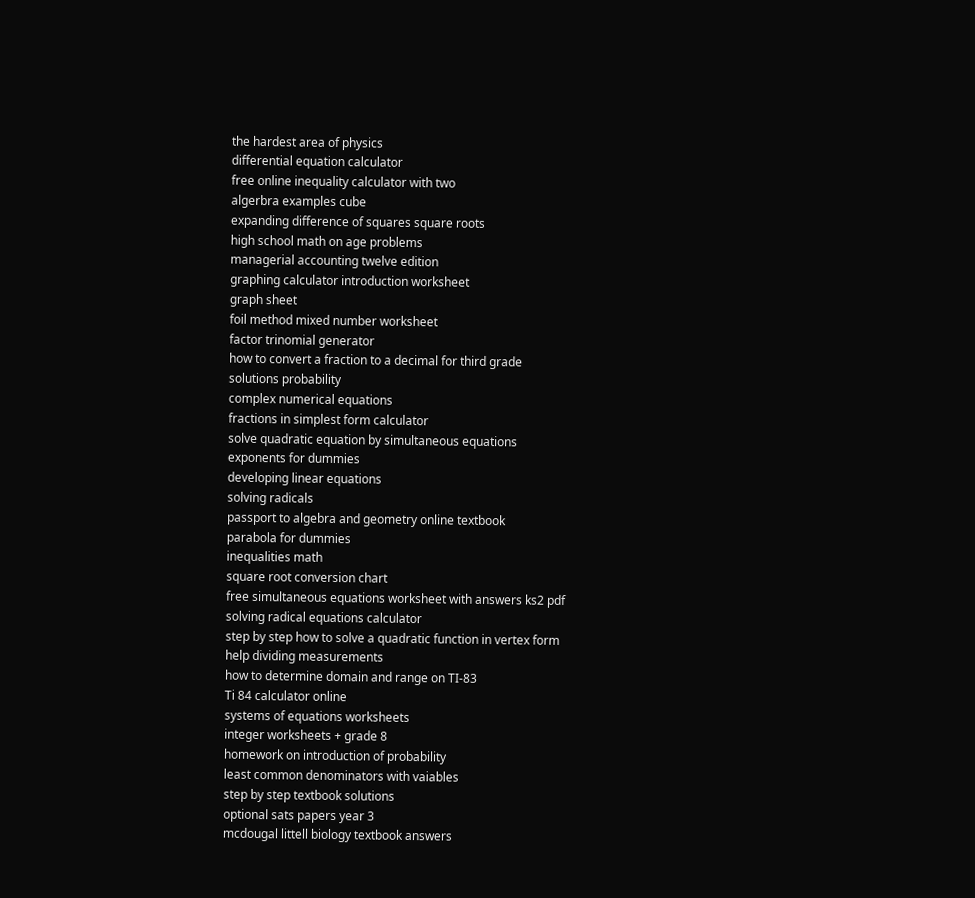the hardest area of physics
differential equation calculator
free online inequality calculator with two
algerbra examples cube
expanding difference of squares square roots
high school math on age problems
managerial accounting twelve edition
graphing calculator introduction worksheet
graph sheet
foil method mixed number worksheet
factor trinomial generator
how to convert a fraction to a decimal for third grade
solutions probability
complex numerical equations
fractions in simplest form calculator
solve quadratic equation by simultaneous equations
exponents for dummies
developing linear equations
solving radicals
passport to algebra and geometry online textbook
parabola for dummies
inequalities math
square root conversion chart
free simultaneous equations worksheet with answers ks2 pdf
solving radical equations calculator
step by step how to solve a quadratic function in vertex form
help dividing measurements
how to determine domain and range on TI-83
Ti 84 calculator online
systems of equations worksheets
integer worksheets + grade 8
homework on introduction of probability
least common denominators with vaiables
step by step textbook solutions
optional sats papers year 3
mcdougal littell biology textbook answers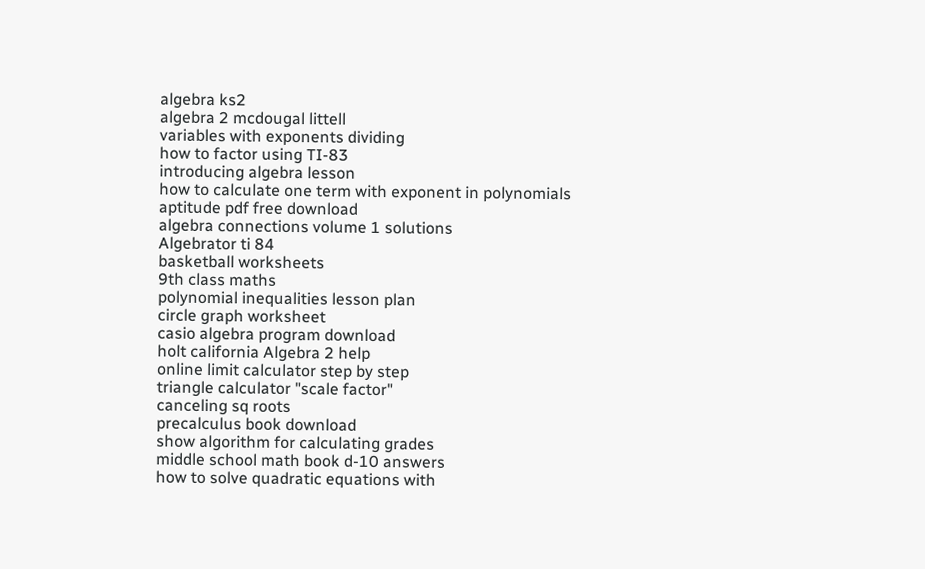algebra ks2
algebra 2 mcdougal littell
variables with exponents dividing
how to factor using TI-83
introducing algebra lesson
how to calculate one term with exponent in polynomials
aptitude pdf free download
algebra connections volume 1 solutions
Algebrator ti 84
basketball worksheets
9th class maths
polynomial inequalities lesson plan
circle graph worksheet
casio algebra program download
holt california Algebra 2 help
online limit calculator step by step
triangle calculator "scale factor"
canceling sq roots
precalculus book download
show algorithm for calculating grades
middle school math book d-10 answers
how to solve quadratic equations with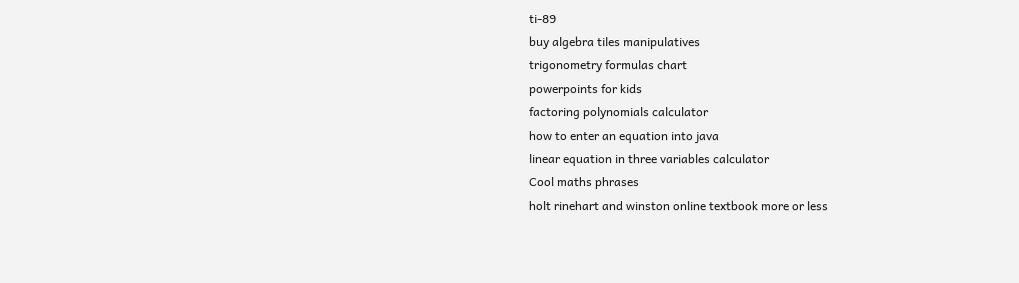ti-89
buy algebra tiles manipulatives
trigonometry formulas chart
powerpoints for kids
factoring polynomials calculator
how to enter an equation into java
linear equation in three variables calculator
Cool maths phrases
holt rinehart and winston online textbook more or less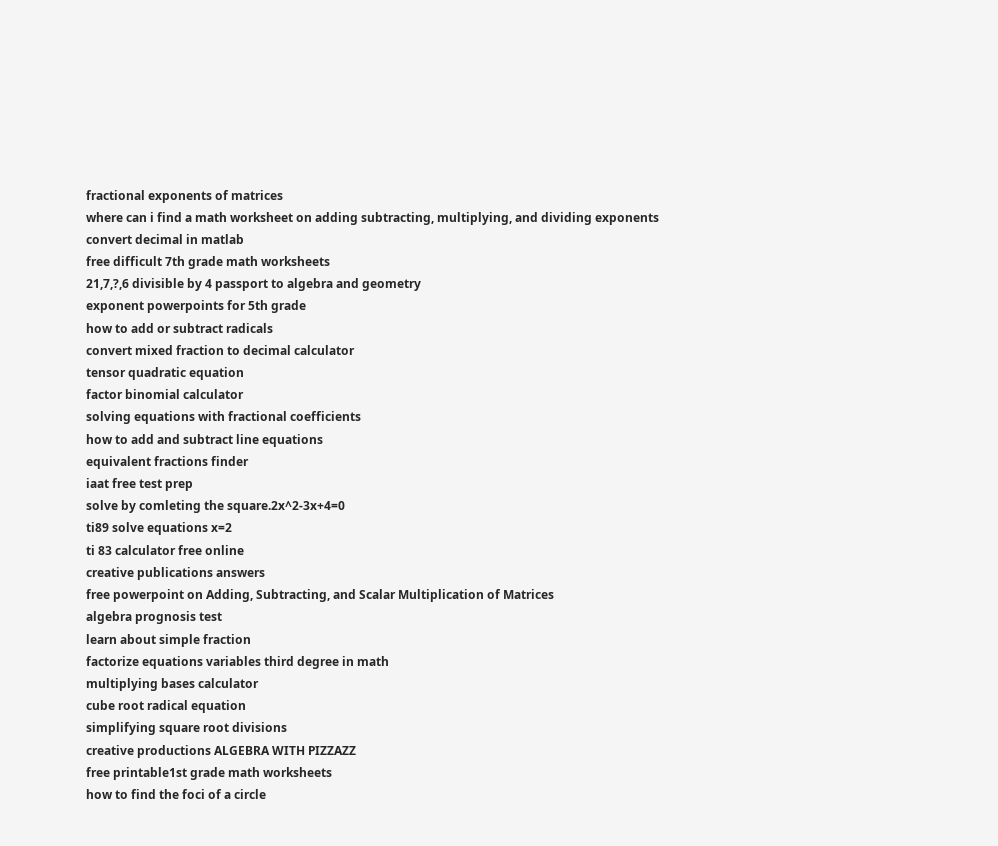fractional exponents of matrices
where can i find a math worksheet on adding subtracting, multiplying, and dividing exponents
convert decimal in matlab
free difficult 7th grade math worksheets
21,7,?,6 divisible by 4 passport to algebra and geometry
exponent powerpoints for 5th grade
how to add or subtract radicals
convert mixed fraction to decimal calculator
tensor quadratic equation
factor binomial calculator
solving equations with fractional coefficients
how to add and subtract line equations
equivalent fractions finder
iaat free test prep
solve by comleting the square.2x^2-3x+4=0
ti89 solve equations x=2
ti 83 calculator free online
creative publications answers
free powerpoint on Adding, Subtracting, and Scalar Multiplication of Matrices
algebra prognosis test
learn about simple fraction
factorize equations variables third degree in math
multiplying bases calculator
cube root radical equation
simplifying square root divisions
creative productions ALGEBRA WITH PIZZAZZ
free printable1st grade math worksheets
how to find the foci of a circle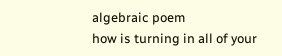algebraic poem
how is turning in all of your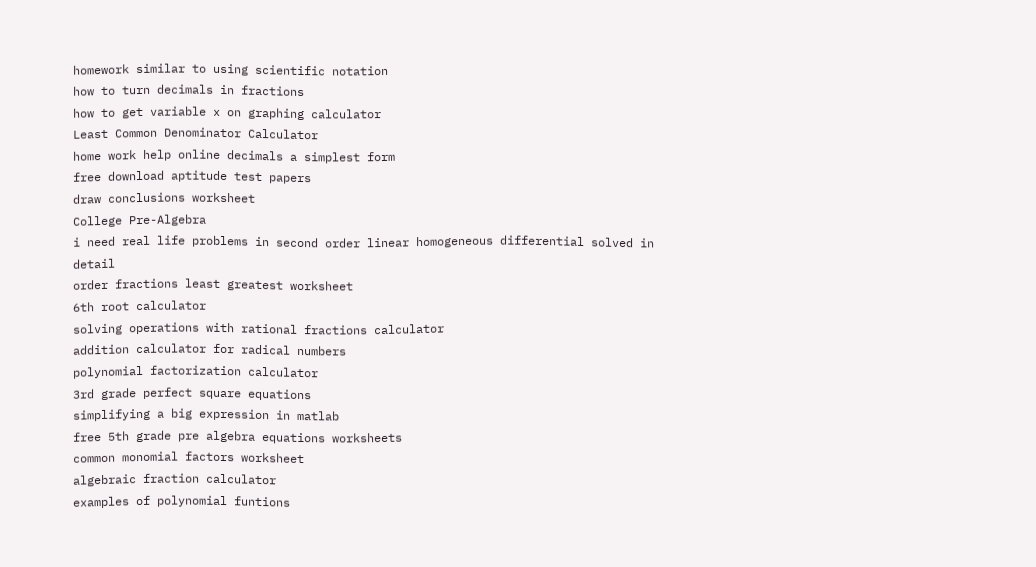homework similar to using scientific notation
how to turn decimals in fractions
how to get variable x on graphing calculator
Least Common Denominator Calculator
home work help online decimals a simplest form
free download aptitude test papers
draw conclusions worksheet
College Pre-Algebra
i need real life problems in second order linear homogeneous differential solved in detail
order fractions least greatest worksheet
6th root calculator
solving operations with rational fractions calculator
addition calculator for radical numbers
polynomial factorization calculator
3rd grade perfect square equations
simplifying a big expression in matlab
free 5th grade pre algebra equations worksheets
common monomial factors worksheet
algebraic fraction calculator
examples of polynomial funtions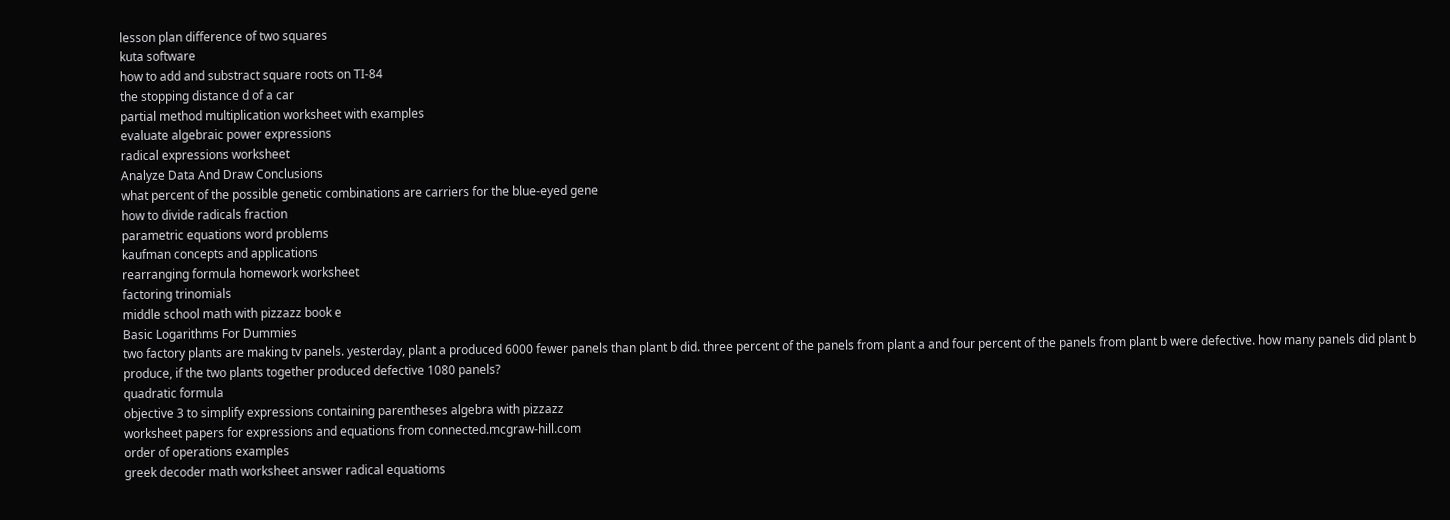lesson plan difference of two squares
kuta software
how to add and substract square roots on TI-84
the stopping distance d of a car
partial method multiplication worksheet with examples
evaluate algebraic power expressions
radical expressions worksheet
Analyze Data And Draw Conclusions
what percent of the possible genetic combinations are carriers for the blue-eyed gene
how to divide radicals fraction
parametric equations word problems
kaufman concepts and applications
rearranging formula homework worksheet
factoring trinomials
middle school math with pizzazz book e
Basic Logarithms For Dummies
two factory plants are making tv panels. yesterday, plant a produced 6000 fewer panels than plant b did. three percent of the panels from plant a and four percent of the panels from plant b were defective. how many panels did plant b produce, if the two plants together produced defective 1080 panels?
quadratic formula
objective 3 to simplify expressions containing parentheses algebra with pizzazz
worksheet papers for expressions and equations from connected.mcgraw-hill.com
order of operations examples
greek decoder math worksheet answer radical equatioms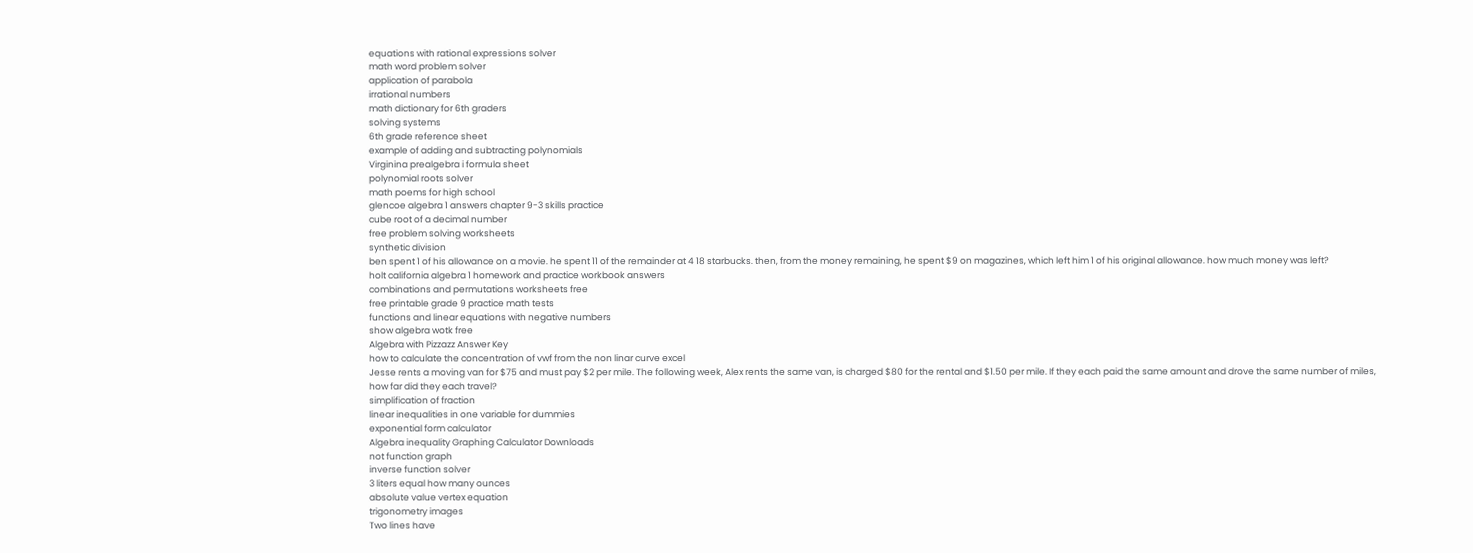equations with rational expressions solver
math word problem solver
application of parabola
irrational numbers
math dictionary for 6th graders
solving systems
6th grade reference sheet
example of adding and subtracting polynomials
Virginina prealgebra i formula sheet
polynomial roots solver
math poems for high school
glencoe algebra 1 answers chapter 9-3 skills practice
cube root of a decimal number
free problem solving worksheets
synthetic division
ben spent 1 of his allowance on a movie. he spent 11 of the remainder at 4 18 starbucks. then, from the money remaining, he spent $9 on magazines, which left him 1 of his original allowance. how much money was left?
holt california algebra 1 homework and practice workbook answers
combinations and permutations worksheets free
free printable grade 9 practice math tests
functions and linear equations with negative numbers
show algebra wotk free
Algebra with Pizzazz Answer Key
how to calculate the concentration of vwf from the non linar curve excel
Jesse rents a moving van for $75 and must pay $2 per mile. The following week, Alex rents the same van, is charged $80 for the rental and $1.50 per mile. If they each paid the same amount and drove the same number of miles, how far did they each travel?
simplification of fraction
linear inequalities in one variable for dummies
exponential form calculator
Algebra inequality Graphing Calculator Downloads
not function graph
inverse function solver
3 liters equal how many ounces
absolute value vertex equation
trigonometry images
Two lines have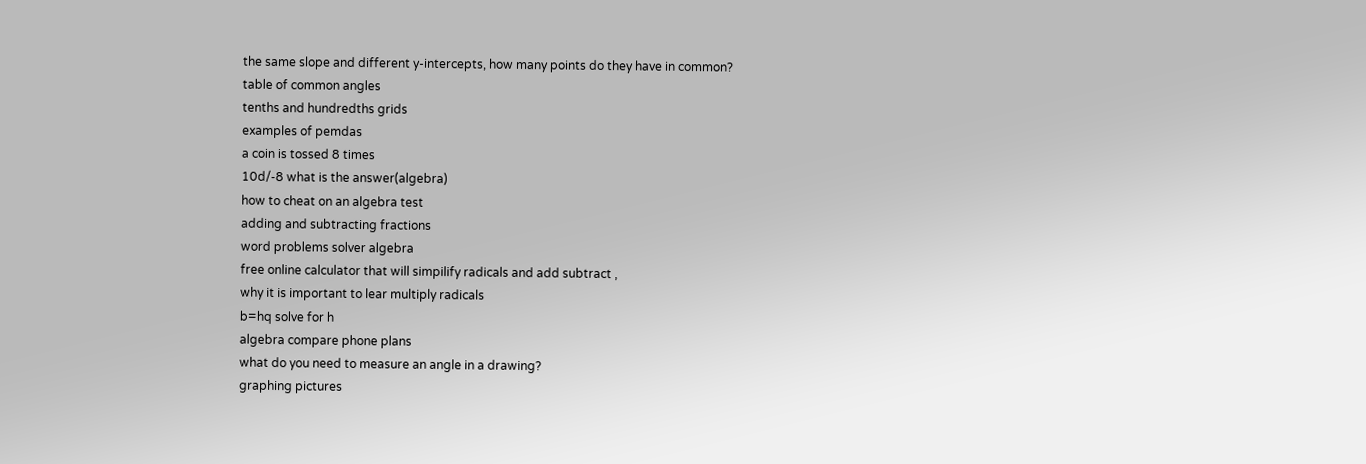the same slope and different y-intercepts, how many points do they have in common?
table of common angles
tenths and hundredths grids
examples of pemdas
a coin is tossed 8 times
10d/-8 what is the answer(algebra)
how to cheat on an algebra test
adding and subtracting fractions
word problems solver algebra
free online calculator that will simpilify radicals and add subtract ,
why it is important to lear multiply radicals
b=hq solve for h
algebra compare phone plans
what do you need to measure an angle in a drawing?
graphing pictures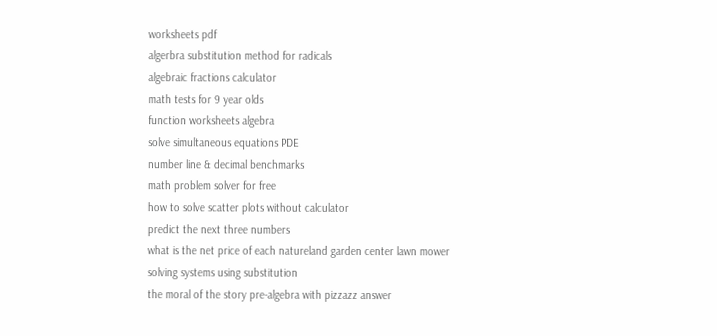worksheets pdf
algerbra substitution method for radicals
algebraic fractions calculator
math tests for 9 year olds
function worksheets algebra
solve simultaneous equations PDE
number line & decimal benchmarks
math problem solver for free
how to solve scatter plots without calculator
predict the next three numbers
what is the net price of each natureland garden center lawn mower
solving systems using substitution
the moral of the story pre-algebra with pizzazz answer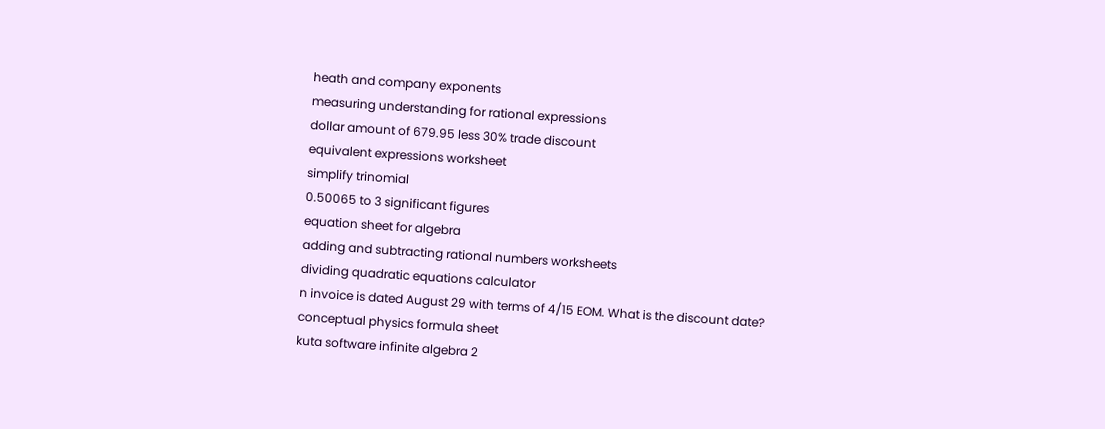heath and company exponents
measuring understanding for rational expressions
dollar amount of 679.95 less 30% trade discount
equivalent expressions worksheet
simplify trinomial
0.50065 to 3 significant figures
equation sheet for algebra
adding and subtracting rational numbers worksheets
dividing quadratic equations calculator
n invoice is dated August 29 with terms of 4/15 EOM. What is the discount date?
conceptual physics formula sheet
kuta software infinite algebra 2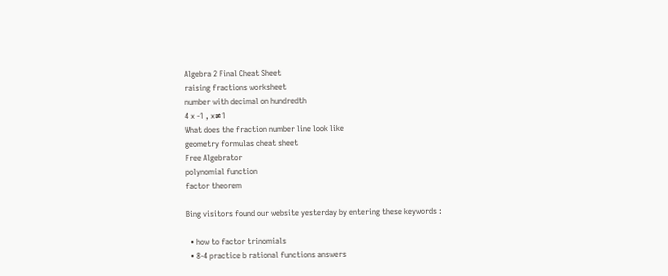Algebra 2 Final Cheat Sheet
raising fractions worksheet
number with decimal on hundredth
4 x -1 , x≠1
What does the fraction number line look like
geometry formulas cheat sheet
Free Algebrator
polynomial function
factor theorem

Bing visitors found our website yesterday by entering these keywords :

  • how to factor trinomials
  • 8-4 practice b rational functions answers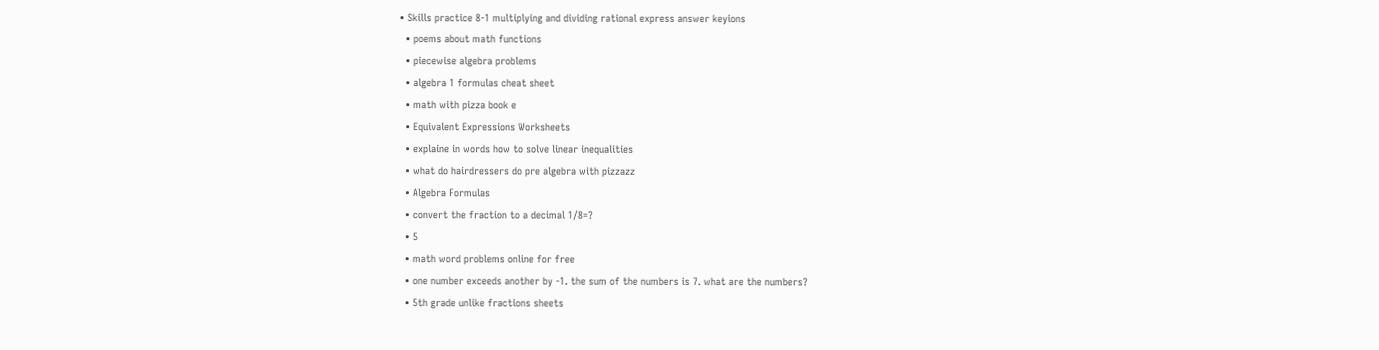• Skills practice 8-1 multiplying and dividing rational express answer keyions
  • poems about math functions
  • piecewise algebra problems
  • algebra 1 formulas cheat sheet
  • math with pizza book e
  • Equivalent Expressions Worksheets
  • explaine in words how to solve linear inequalities
  • what do hairdressers do pre algebra with pizzazz
  • Algebra Formulas
  • convert the fraction to a decimal 1/8=?
  • 5
  • math word problems online for free
  • one number exceeds another by -1. the sum of the numbers is 7. what are the numbers?
  • 5th grade unlike fractions sheets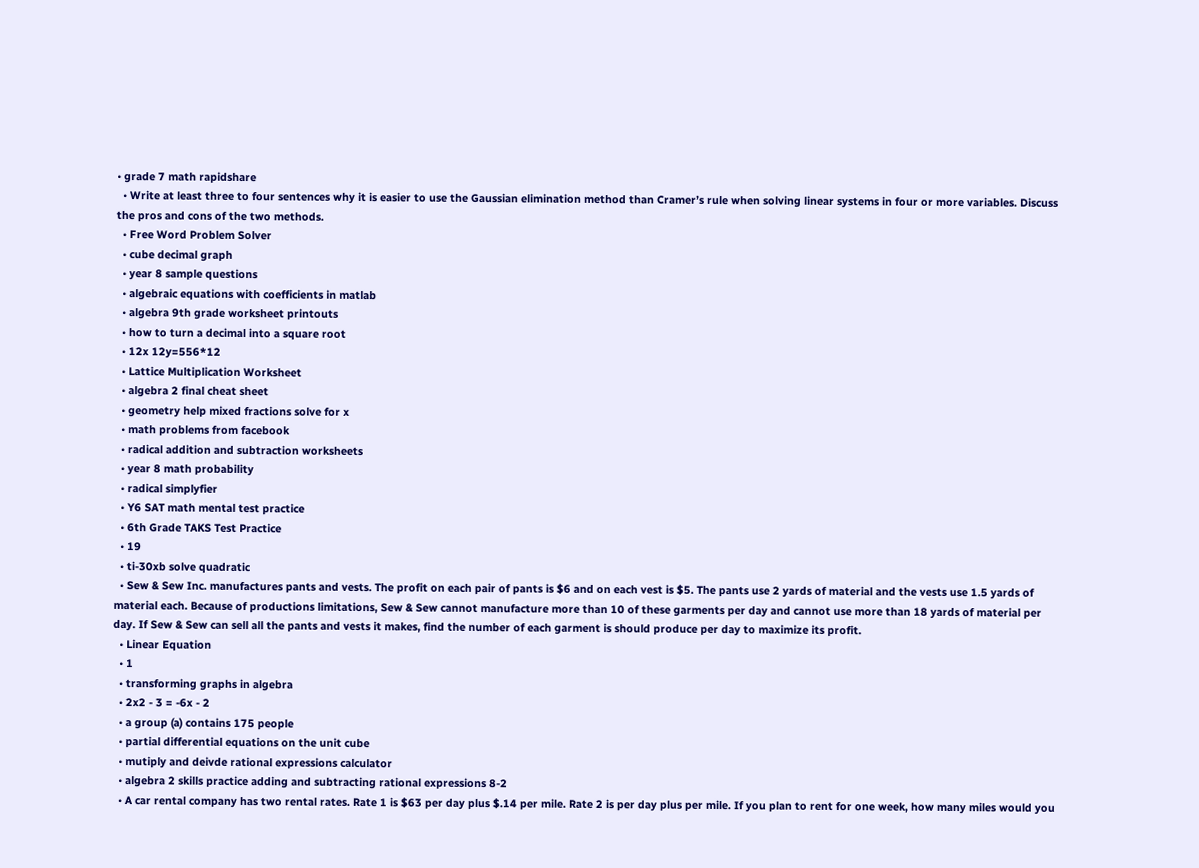• grade 7 math rapidshare
  • Write at least three to four sentences why it is easier to use the Gaussian elimination method than Cramer’s rule when solving linear systems in four or more variables. Discuss the pros and cons of the two methods.
  • Free Word Problem Solver
  • cube decimal graph
  • year 8 sample questions
  • algebraic equations with coefficients in matlab
  • algebra 9th grade worksheet printouts
  • how to turn a decimal into a square root
  • 12x 12y=556*12
  • Lattice Multiplication Worksheet
  • algebra 2 final cheat sheet
  • geometry help mixed fractions solve for x
  • math problems from facebook
  • radical addition and subtraction worksheets
  • year 8 math probability
  • radical simplyfier
  • Y6 SAT math mental test practice
  • 6th Grade TAKS Test Practice
  • 19
  • ti-30xb solve quadratic
  • Sew & Sew Inc. manufactures pants and vests. The profit on each pair of pants is $6 and on each vest is $5. The pants use 2 yards of material and the vests use 1.5 yards of material each. Because of productions limitations, Sew & Sew cannot manufacture more than 10 of these garments per day and cannot use more than 18 yards of material per day. If Sew & Sew can sell all the pants and vests it makes, find the number of each garment is should produce per day to maximize its profit.
  • Linear Equation
  • 1
  • transforming graphs in algebra
  • 2x2 - 3 = -6x - 2
  • a group (a) contains 175 people
  • partial differential equations on the unit cube
  • mutiply and deivde rational expressions calculator
  • algebra 2 skills practice adding and subtracting rational expressions 8-2
  • A car rental company has two rental rates. Rate 1 is $63 per day plus $.14 per mile. Rate 2 is per day plus per mile. If you plan to rent for one week, how many miles would you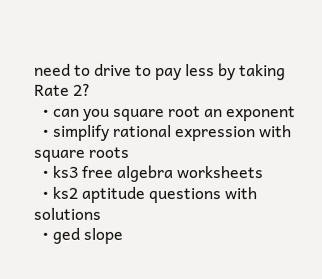need to drive to pay less by taking Rate 2?
  • can you square root an exponent
  • simplify rational expression with square roots
  • ks3 free algebra worksheets
  • ks2 aptitude questions with solutions
  • ged slope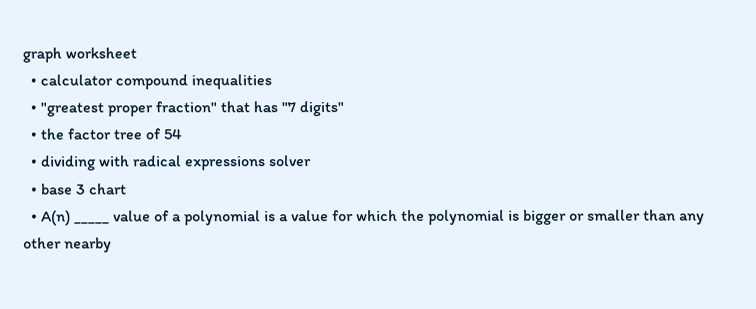graph worksheet
  • calculator compound inequalities
  • "greatest proper fraction" that has "7 digits"
  • the factor tree of 54
  • dividing with radical expressions solver
  • base 3 chart
  • A(n) _____ value of a polynomial is a value for which the polynomial is bigger or smaller than any other nearby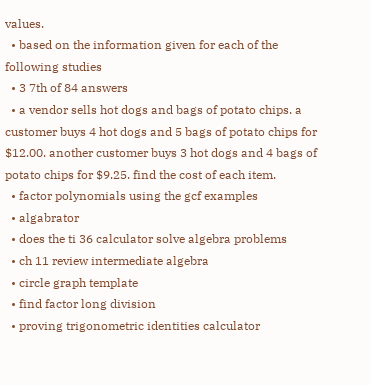values.
  • based on the information given for each of the following studies
  • 3 7th of 84 answers
  • a vendor sells hot dogs and bags of potato chips. a customer buys 4 hot dogs and 5 bags of potato chips for $12.00. another customer buys 3 hot dogs and 4 bags of potato chips for $9.25. find the cost of each item.
  • factor polynomials using the gcf examples
  • algabrator
  • does the ti 36 calculator solve algebra problems
  • ch 11 review intermediate algebra
  • circle graph template
  • find factor long division
  • proving trigonometric identities calculator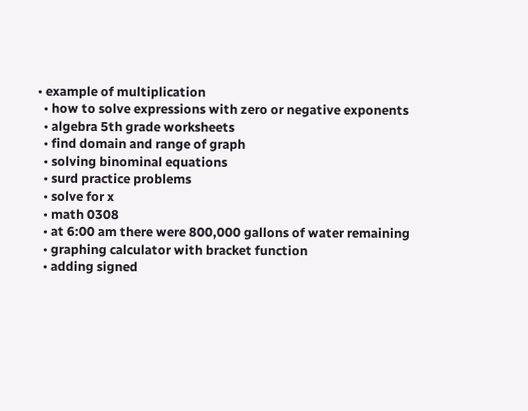• example of multiplication
  • how to solve expressions with zero or negative exponents
  • algebra 5th grade worksheets
  • find domain and range of graph
  • solving binominal equations
  • surd practice problems
  • solve for x
  • math 0308
  • at 6:00 am there were 800,000 gallons of water remaining
  • graphing calculator with bracket function
  • adding signed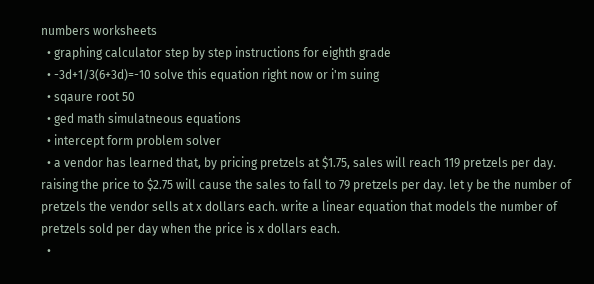numbers worksheets
  • graphing calculator step by step instructions for eighth grade
  • -3d+1/3(6+3d)=-10 solve this equation right now or i'm suing
  • sqaure root 50
  • ged math simulatneous equations
  • intercept form problem solver
  • a vendor has learned that, by pricing pretzels at $1.75, sales will reach 119 pretzels per day. raising the price to $2.75 will cause the sales to fall to 79 pretzels per day. let y be the number of pretzels the vendor sells at x dollars each. write a linear equation that models the number of pretzels sold per day when the price is x dollars each.
  •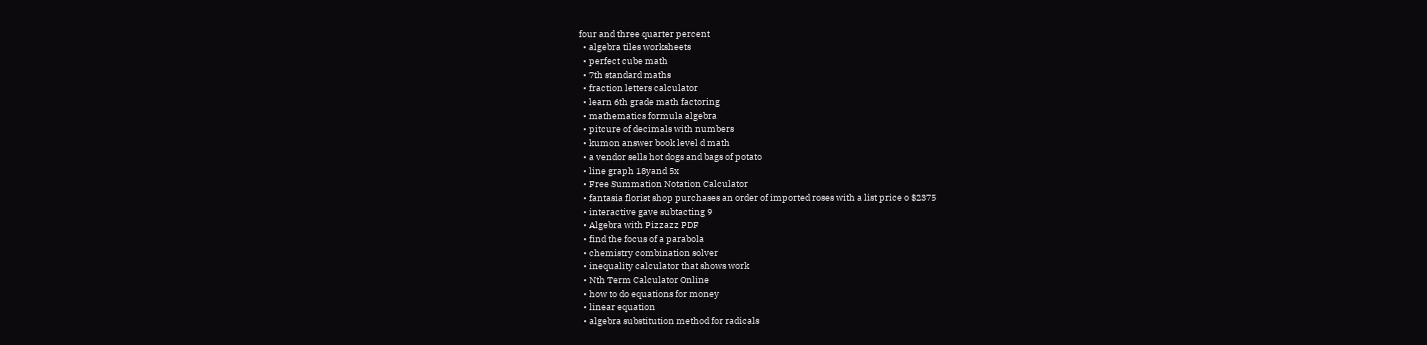four and three quarter percent
  • algebra tiles worksheets
  • perfect cube math
  • 7th standard maths
  • fraction letters calculator
  • learn 6th grade math factoring
  • mathematics formula algebra
  • pitcure of decimals with numbers
  • kumon answer book level d math
  • a vendor sells hot dogs and bags of potato
  • line graph 18yand 5x
  • Free Summation Notation Calculator
  • fantasia florist shop purchases an order of imported roses with a list price o $2375
  • interactive gave subtacting 9
  • Algebra with Pizzazz PDF
  • find the focus of a parabola
  • chemistry combination solver
  • inequality calculator that shows work
  • Nth Term Calculator Online
  • how to do equations for money
  • linear equation
  • algebra substitution method for radicals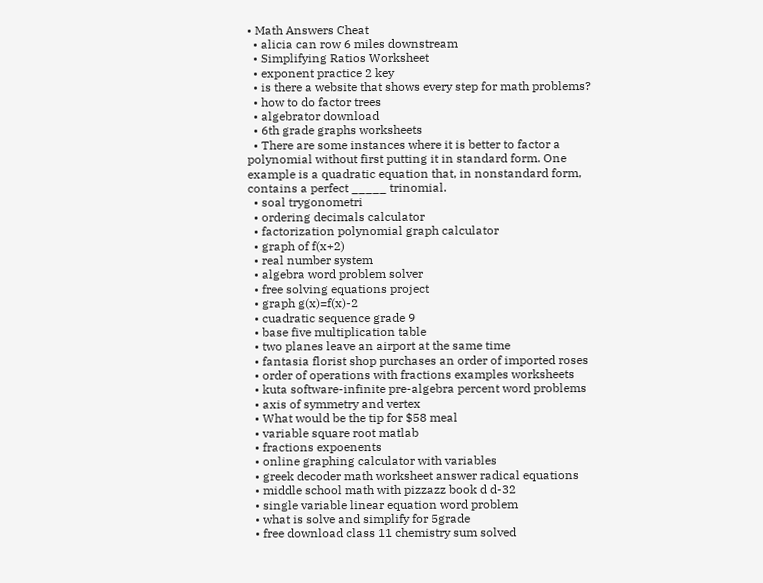• Math Answers Cheat
  • alicia can row 6 miles downstream
  • Simplifying Ratios Worksheet
  • exponent practice 2 key
  • is there a website that shows every step for math problems?
  • how to do factor trees
  • algebrator download
  • 6th grade graphs worksheets
  • There are some instances where it is better to factor a polynomial without first putting it in standard form. One example is a quadratic equation that, in nonstandard form, contains a perfect _____ trinomial.
  • soal trygonometri
  • ordering decimals calculator
  • factorization polynomial graph calculator
  • graph of f(x+2)
  • real number system
  • algebra word problem solver
  • free solving equations project
  • graph g(x)=f(x)-2
  • cuadratic sequence grade 9
  • base five multiplication table
  • two planes leave an airport at the same time
  • fantasia florist shop purchases an order of imported roses
  • order of operations with fractions examples worksheets
  • kuta software-infinite pre-algebra percent word problems
  • axis of symmetry and vertex
  • What would be the tip for $58 meal
  • variable square root matlab
  • fractions expoenents
  • online graphing calculator with variables
  • greek decoder math worksheet answer radical equations
  • middle school math with pizzazz book d d-32
  • single variable linear equation word problem
  • what is solve and simplify for 5grade
  • free download class 11 chemistry sum solved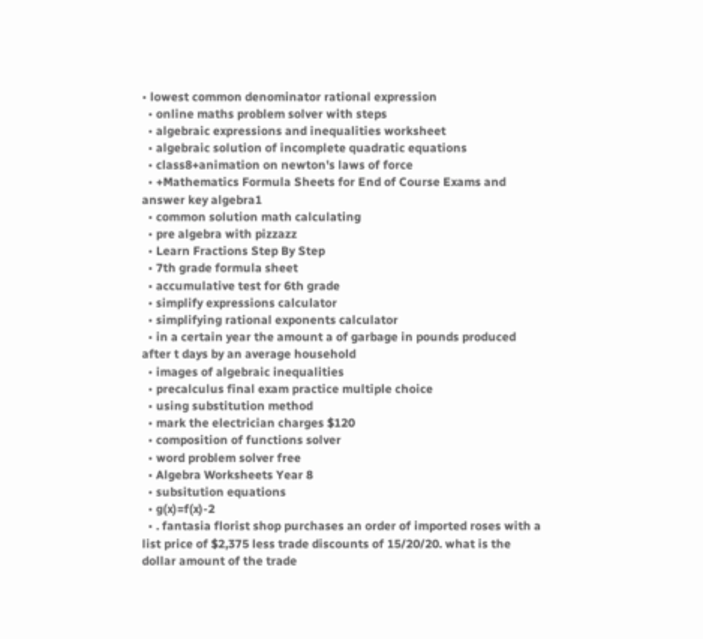• lowest common denominator rational expression
  • online maths problem solver with steps
  • algebraic expressions and inequalities worksheet
  • algebraic solution of incomplete quadratic equations
  • class8+animation on newton's laws of force
  • +Mathematics Formula Sheets for End of Course Exams and answer key algebra1
  • common solution math calculating
  • pre algebra with pizzazz
  • Learn Fractions Step By Step
  • 7th grade formula sheet
  • accumulative test for 6th grade
  • simplify expressions calculator
  • simplifying rational exponents calculator
  • in a certain year the amount a of garbage in pounds produced after t days by an average household
  • images of algebraic inequalities
  • precalculus final exam practice multiple choice
  • using substitution method
  • mark the electrician charges $120
  • composition of functions solver
  • word problem solver free
  • Algebra Worksheets Year 8
  • subsitution equations
  • g(x)=f(x)-2
  • . fantasia florist shop purchases an order of imported roses with a list price of $2,375 less trade discounts of 15/20/20. what is the dollar amount of the trade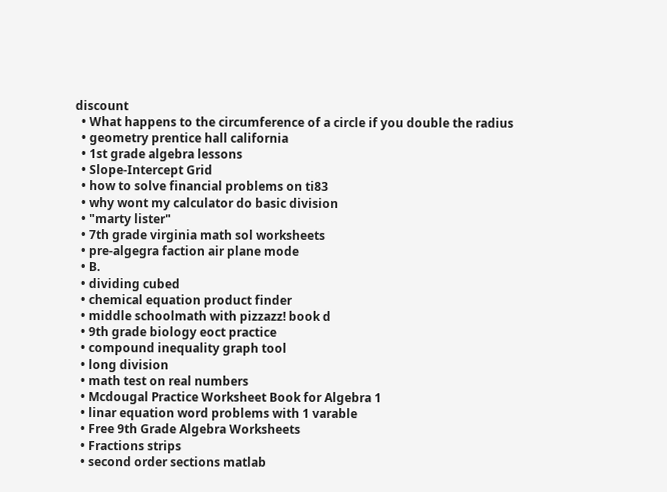discount
  • What happens to the circumference of a circle if you double the radius
  • geometry prentice hall california
  • 1st grade algebra lessons
  • Slope-Intercept Grid
  • how to solve financial problems on ti83
  • why wont my calculator do basic division
  • "marty lister"
  • 7th grade virginia math sol worksheets
  • pre-algegra faction air plane mode
  • B.
  • dividing cubed
  • chemical equation product finder
  • middle schoolmath with pizzazz! book d
  • 9th grade biology eoct practice
  • compound inequality graph tool
  • long division
  • math test on real numbers
  • Mcdougal Practice Worksheet Book for Algebra 1
  • linar equation word problems with 1 varable
  • Free 9th Grade Algebra Worksheets
  • Fractions strips
  • second order sections matlab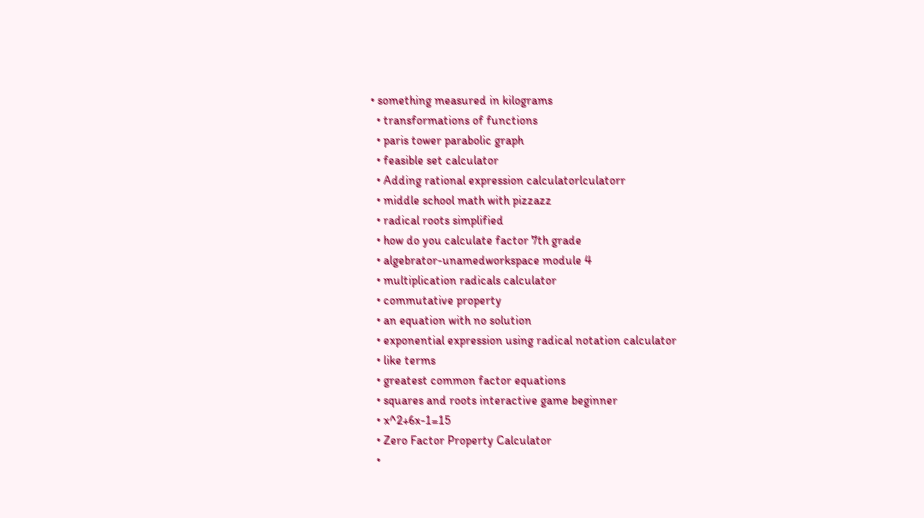• something measured in kilograms
  • transformations of functions
  • paris tower parabolic graph
  • feasible set calculator
  • Adding rational expression calculatorlculatorr
  • middle school math with pizzazz
  • radical roots simplified
  • how do you calculate factor 7th grade
  • algebrator-unamedworkspace module 4
  • multiplication radicals calculator
  • commutative property
  • an equation with no solution
  • exponential expression using radical notation calculator
  • like terms
  • greatest common factor equations
  • squares and roots interactive game beginner
  • x^2+6x-1=15
  • Zero Factor Property Calculator
  •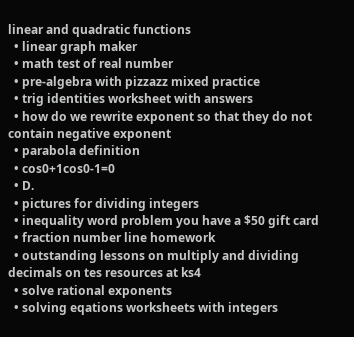linear and quadratic functions
  • linear graph maker
  • math test of real number
  • pre-algebra with pizzazz mixed practice
  • trig identities worksheet with answers
  • how do we rewrite exponent so that they do not contain negative exponent
  • parabola definition
  • cos0+1cos0-1=0
  • D.
  • pictures for dividing integers
  • inequality word problem you have a $50 gift card
  • fraction number line homework
  • outstanding lessons on multiply and dividing decimals on tes resources at ks4
  • solve rational exponents
  • solving eqations worksheets with integers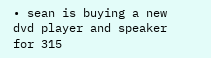• sean is buying a new dvd player and speaker for 315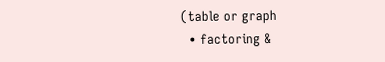(table or graph
  • factoring &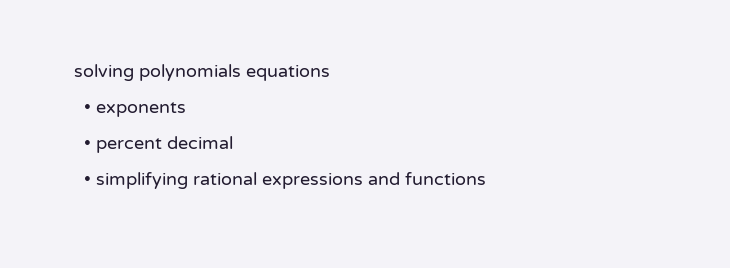solving polynomials equations
  • exponents
  • percent decimal
  • simplifying rational expressions and functions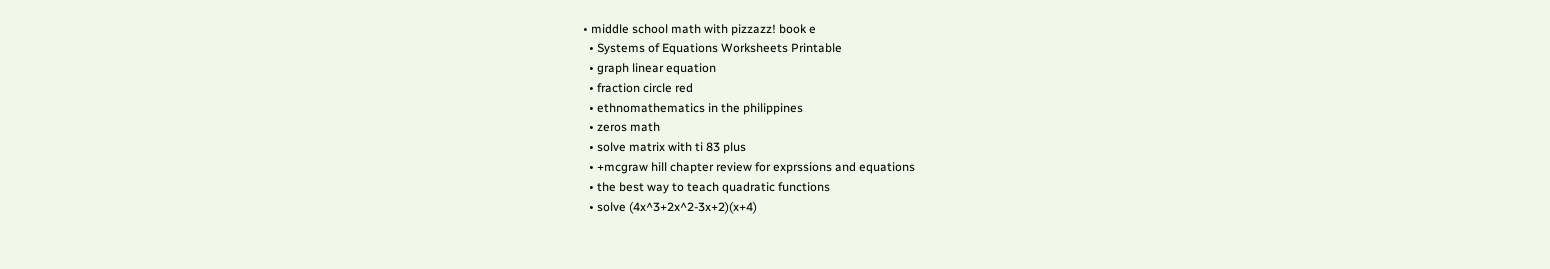• middle school math with pizzazz! book e
  • Systems of Equations Worksheets Printable
  • graph linear equation
  • fraction circle red
  • ethnomathematics in the philippines
  • zeros math
  • solve matrix with ti 83 plus
  • +mcgraw hill chapter review for exprssions and equations
  • the best way to teach quadratic functions
  • solve (4x^3+2x^2-3x+2)(x+4)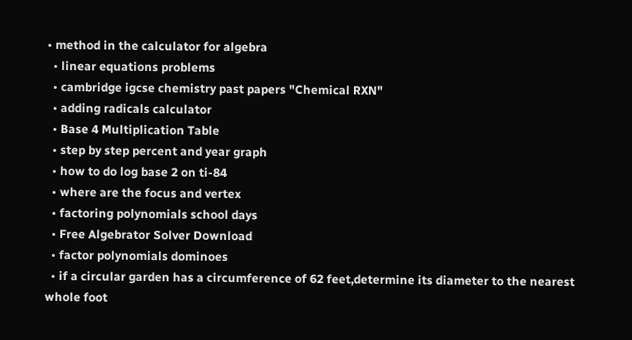• method in the calculator for algebra
  • linear equations problems
  • cambridge igcse chemistry past papers "Chemical RXN"
  • adding radicals calculator
  • Base 4 Multiplication Table
  • step by step percent and year graph
  • how to do log base 2 on ti-84
  • where are the focus and vertex
  • factoring polynomials school days
  • Free Algebrator Solver Download
  • factor polynomials dominoes
  • if a circular garden has a circumference of 62 feet,determine its diameter to the nearest whole foot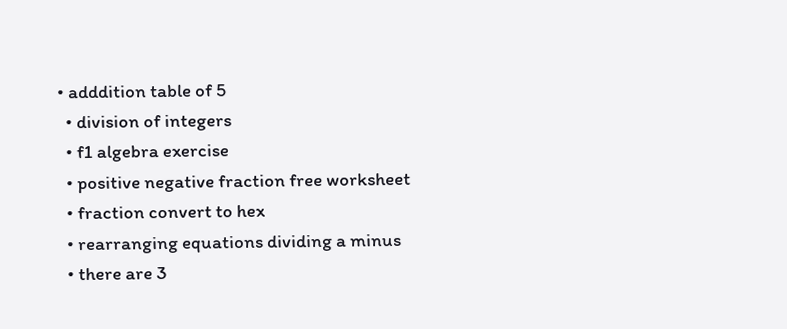• adddition table of 5
  • division of integers
  • f1 algebra exercise
  • positive negative fraction free worksheet
  • fraction convert to hex
  • rearranging equations dividing a minus
  • there are 3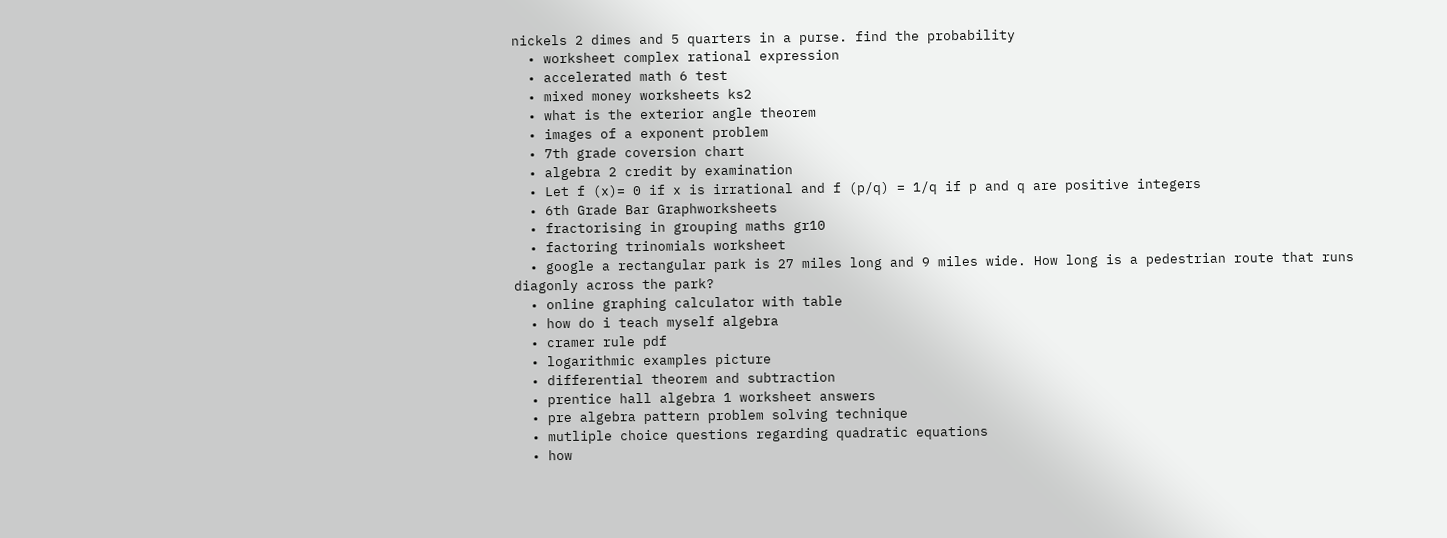nickels 2 dimes and 5 quarters in a purse. find the probability
  • worksheet complex rational expression
  • accelerated math 6 test
  • mixed money worksheets ks2
  • what is the exterior angle theorem
  • images of a exponent problem
  • 7th grade coversion chart
  • algebra 2 credit by examination
  • Let f (x)= 0 if x is irrational and f (p/q) = 1/q if p and q are positive integers
  • 6th Grade Bar Graphworksheets
  • fractorising in grouping maths gr10
  • factoring trinomials worksheet
  • google a rectangular park is 27 miles long and 9 miles wide. How long is a pedestrian route that runs diagonly across the park?
  • online graphing calculator with table
  • how do i teach myself algebra
  • cramer rule pdf
  • logarithmic examples picture
  • differential theorem and subtraction
  • prentice hall algebra 1 worksheet answers
  • pre algebra pattern problem solving technique
  • mutliple choice questions regarding quadratic equations
  • how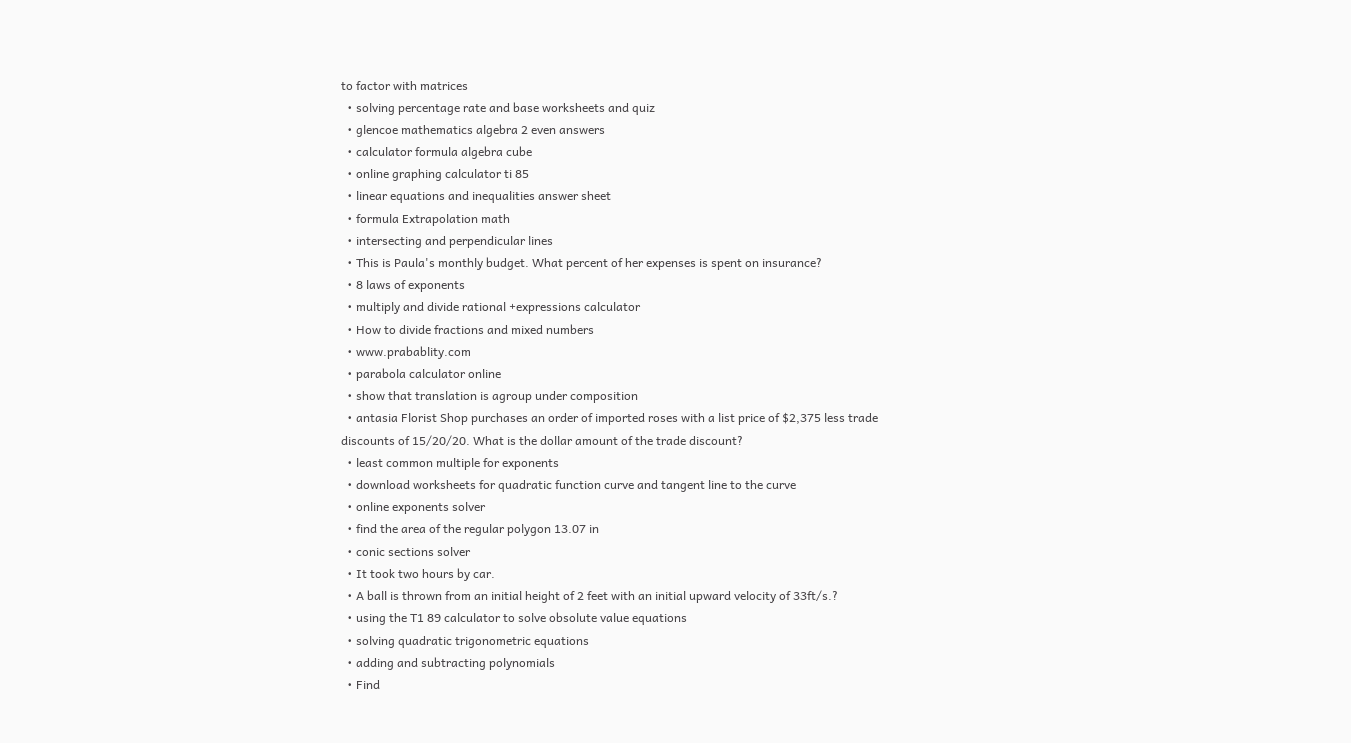to factor with matrices
  • solving percentage rate and base worksheets and quiz
  • glencoe mathematics algebra 2 even answers
  • calculator formula algebra cube
  • online graphing calculator ti 85
  • linear equations and inequalities answer sheet
  • formula Extrapolation math
  • intersecting and perpendicular lines
  • This is Paula's monthly budget. What percent of her expenses is spent on insurance?
  • 8 laws of exponents
  • multiply and divide rational +expressions calculator
  • How to divide fractions and mixed numbers
  • www.prabablity.com
  • parabola calculator online
  • show that translation is agroup under composition
  • antasia Florist Shop purchases an order of imported roses with a list price of $2,375 less trade discounts of 15/20/20. What is the dollar amount of the trade discount?
  • least common multiple for exponents
  • download worksheets for quadratic function curve and tangent line to the curve
  • online exponents solver
  • find the area of the regular polygon 13.07 in
  • conic sections solver
  • It took two hours by car.
  • A ball is thrown from an initial height of 2 feet with an initial upward velocity of 33ft/s.?
  • using the T1 89 calculator to solve obsolute value equations
  • solving quadratic trigonometric equations
  • adding and subtracting polynomials
  • Find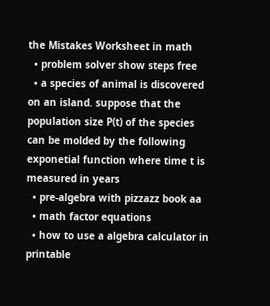the Mistakes Worksheet in math
  • problem solver show steps free
  • a species of animal is discovered on an island. suppose that the population size P(t) of the species can be molded by the following exponetial function where time t is measured in years
  • pre-algebra with pizzazz book aa
  • math factor equations
  • how to use a algebra calculator in printable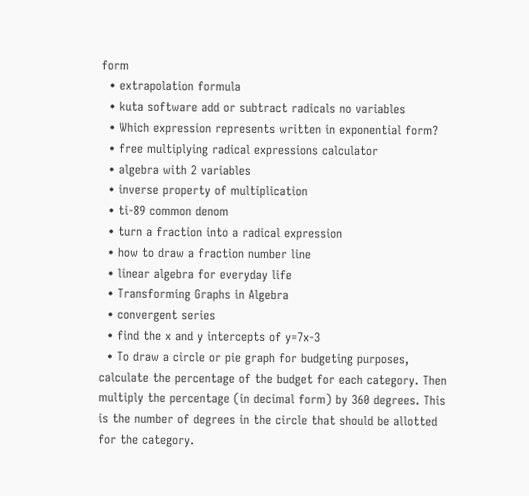form
  • extrapolation formula
  • kuta software add or subtract radicals no variables
  • Which expression represents written in exponential form?
  • free multiplying radical expressions calculator
  • algebra with 2 variables
  • inverse property of multiplication
  • ti-89 common denom
  • turn a fraction into a radical expression
  • how to draw a fraction number line
  • linear algebra for everyday life
  • Transforming Graphs in Algebra
  • convergent series
  • find the x and y intercepts of y=7x-3
  • To draw a circle or pie graph for budgeting purposes, calculate the percentage of the budget for each category. Then multiply the percentage (in decimal form) by 360 degrees. This is the number of degrees in the circle that should be allotted for the category.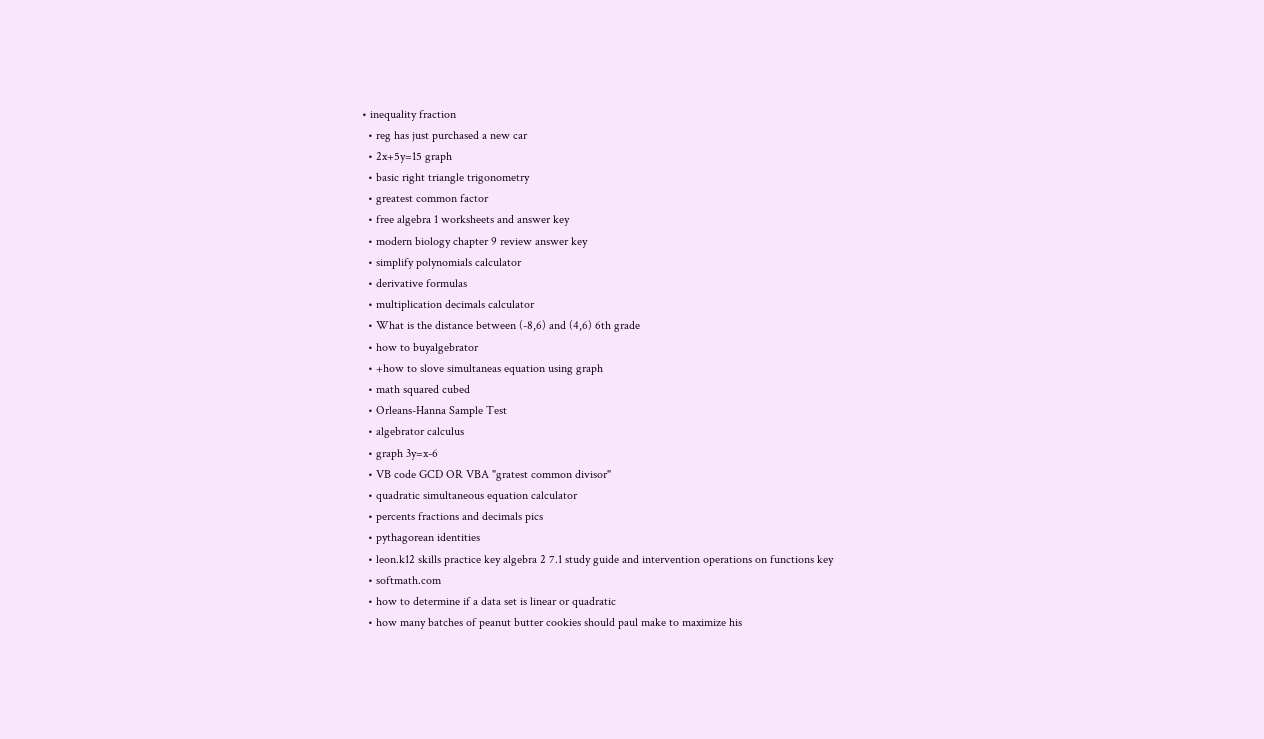• inequality fraction
  • reg has just purchased a new car
  • 2x+5y=15 graph
  • basic right triangle trigonometry
  • greatest common factor
  • free algebra 1 worksheets and answer key
  • modern biology chapter 9 review answer key
  • simplify polynomials calculator
  • derivative formulas
  • multiplication decimals calculator
  • What is the distance between (-8,6) and (4,6) 6th grade
  • how to buyalgebrator
  • +how to slove simultaneas equation using graph
  • math squared cubed
  • Orleans-Hanna Sample Test
  • algebrator calculus
  • graph 3y=x-6
  • VB code GCD OR VBA "gratest common divisor"
  • quadratic simultaneous equation calculator
  • percents fractions and decimals pics
  • pythagorean identities
  • leon.k12 skills practice key algebra 2 7.1 study guide and intervention operations on functions key
  • softmath.com
  • how to determine if a data set is linear or quadratic
  • how many batches of peanut butter cookies should paul make to maximize his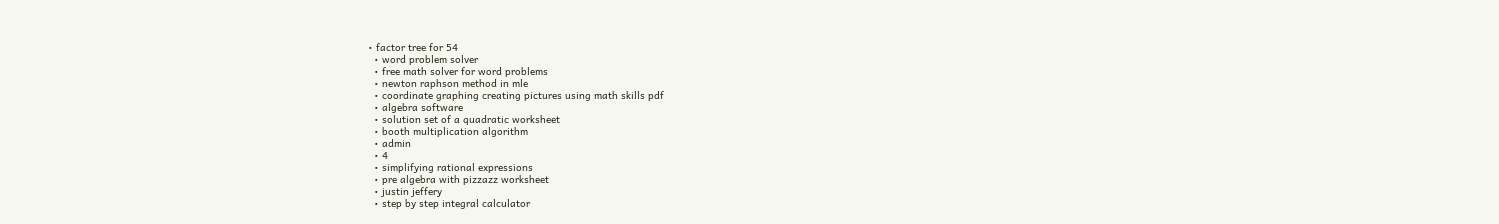• factor tree for 54
  • word problem solver
  • free math solver for word problems
  • newton raphson method in mle
  • coordinate graphing creating pictures using math skills pdf
  • algebra software
  • solution set of a quadratic worksheet
  • booth multiplication algorithm
  • admin
  • 4
  • simplifying rational expressions
  • pre algebra with pizzazz worksheet
  • justin jeffery
  • step by step integral calculator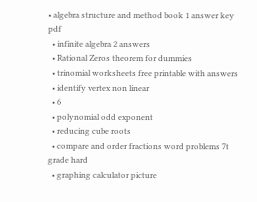• algebra structure and method book 1 answer key pdf
  • infinite algebra 2 answers
  • Rational Zeros theorem for dummies
  • trinomial worksheets free printable with answers
  • identify vertex non linear
  • 6
  • polynomial odd exponent
  • reducing cube roots
  • compare and order fractions word problems 7t grade hard
  • graphing calculator picture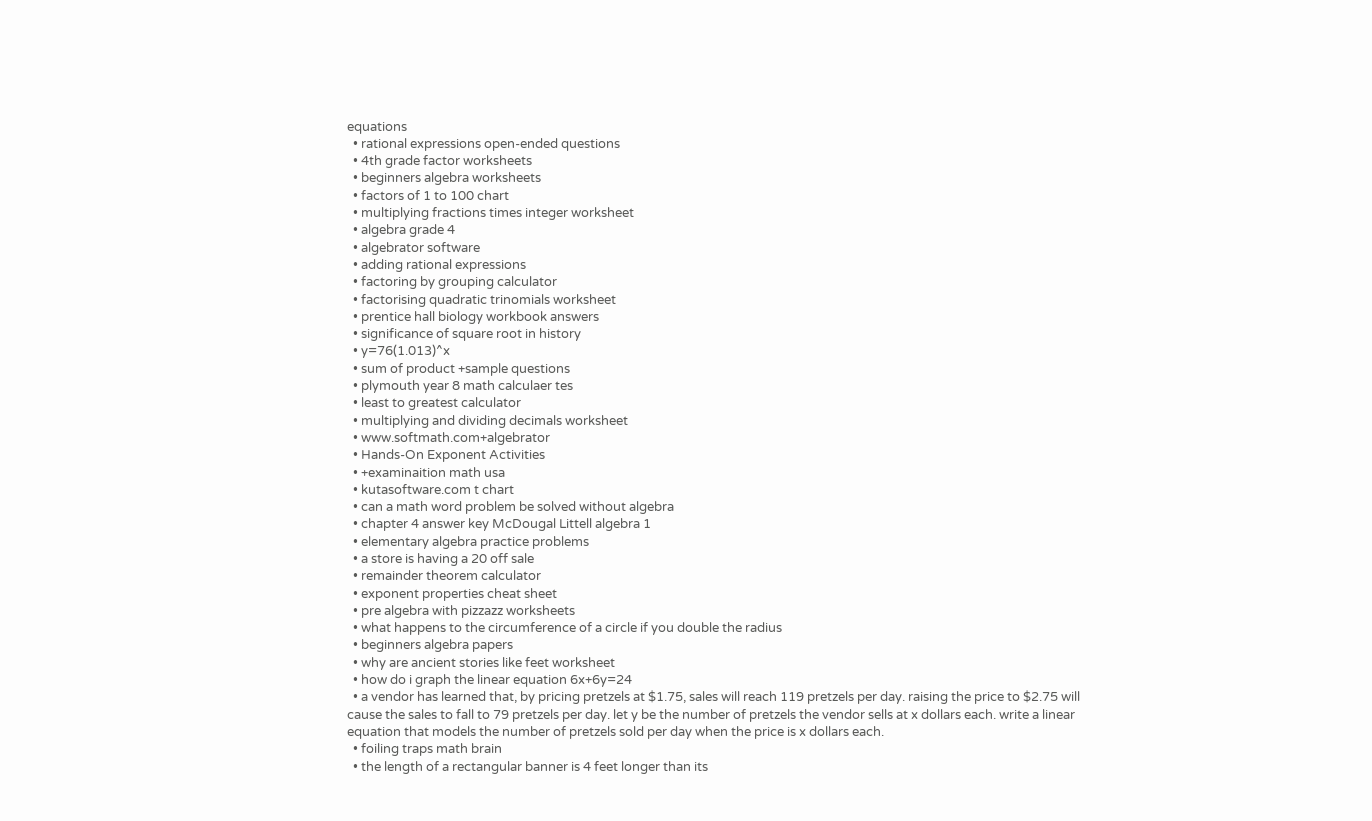equations
  • rational expressions open-ended questions
  • 4th grade factor worksheets
  • beginners algebra worksheets
  • factors of 1 to 100 chart
  • multiplying fractions times integer worksheet
  • algebra grade 4
  • algebrator software
  • adding rational expressions
  • factoring by grouping calculator
  • factorising quadratic trinomials worksheet
  • prentice hall biology workbook answers
  • significance of square root in history
  • y=76(1.013)^x
  • sum of product +sample questions
  • plymouth year 8 math calculaer tes
  • least to greatest calculator
  • multiplying and dividing decimals worksheet
  • www.softmath.com+algebrator
  • Hands-On Exponent Activities
  • +examinaition math usa
  • kutasoftware.com t chart
  • can a math word problem be solved without algebra
  • chapter 4 answer key McDougal Littell algebra 1
  • elementary algebra practice problems
  • a store is having a 20 off sale
  • remainder theorem calculator
  • exponent properties cheat sheet
  • pre algebra with pizzazz worksheets
  • what happens to the circumference of a circle if you double the radius
  • beginners algebra papers
  • why are ancient stories like feet worksheet
  • how do i graph the linear equation 6x+6y=24
  • a vendor has learned that, by pricing pretzels at $1.75, sales will reach 119 pretzels per day. raising the price to $2.75 will cause the sales to fall to 79 pretzels per day. let y be the number of pretzels the vendor sells at x dollars each. write a linear equation that models the number of pretzels sold per day when the price is x dollars each.
  • foiling traps math brain
  • the length of a rectangular banner is 4 feet longer than its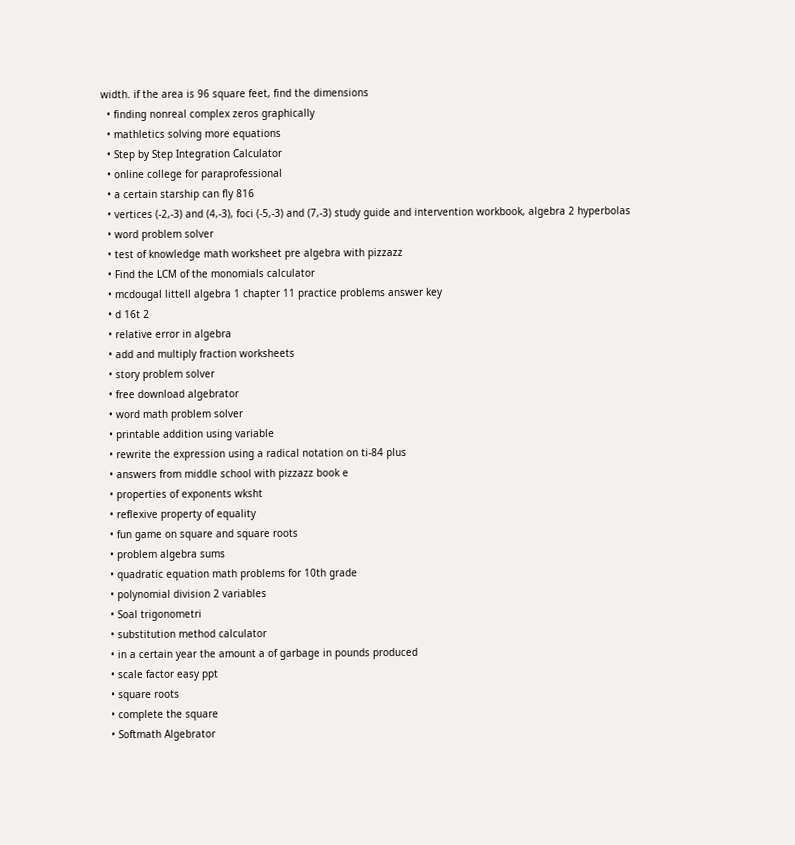width. if the area is 96 square feet, find the dimensions
  • finding nonreal complex zeros graphically
  • mathletics solving more equations
  • Step by Step Integration Calculator
  • online college for paraprofessional
  • a certain starship can fly 816
  • vertices (-2,-3) and (4,-3), foci (-5,-3) and (7,-3) study guide and intervention workbook, algebra 2 hyperbolas
  • word problem solver
  • test of knowledge math worksheet pre algebra with pizzazz
  • Find the LCM of the monomials calculator
  • mcdougal littell algebra 1 chapter 11 practice problems answer key
  • d 16t 2
  • relative error in algebra
  • add and multiply fraction worksheets
  • story problem solver
  • free download algebrator
  • word math problem solver
  • printable addition using variable
  • rewrite the expression using a radical notation on ti-84 plus
  • answers from middle school with pizzazz book e
  • properties of exponents wksht
  • reflexive property of equality
  • fun game on square and square roots
  • problem algebra sums
  • quadratic equation math problems for 10th grade
  • polynomial division 2 variables
  • Soal trigonometri
  • substitution method calculator
  • in a certain year the amount a of garbage in pounds produced
  • scale factor easy ppt
  • square roots
  • complete the square
  • Softmath Algebrator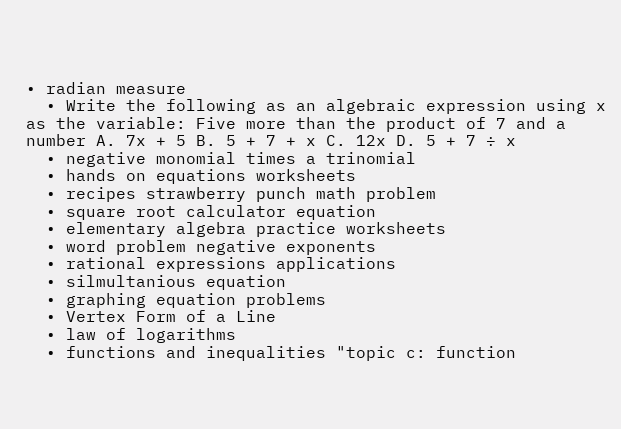• radian measure
  • Write the following as an algebraic expression using x as the variable: Five more than the product of 7 and a number A. 7x + 5 B. 5 + 7 + x C. 12x D. 5 + 7 ÷ x
  • negative monomial times a trinomial
  • hands on equations worksheets
  • recipes strawberry punch math problem
  • square root calculator equation
  • elementary algebra practice worksheets
  • word problem negative exponents
  • rational expressions applications
  • silmultanious equation
  • graphing equation problems
  • Vertex Form of a Line
  • law of logarithms
  • functions and inequalities "topic c: function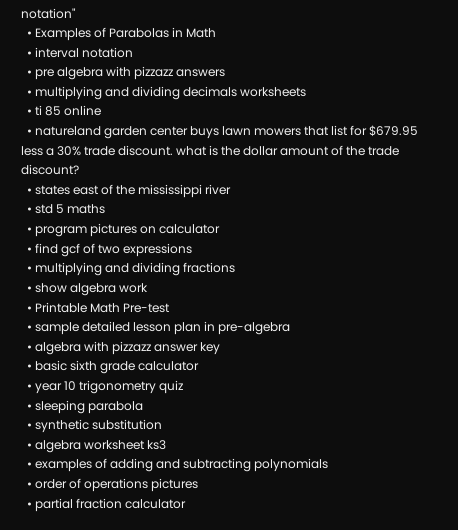notation"
  • Examples of Parabolas in Math
  • interval notation
  • pre algebra with pizzazz answers
  • multiplying and dividing decimals worksheets
  • ti 85 online
  • natureland garden center buys lawn mowers that list for $679.95 less a 30% trade discount. what is the dollar amount of the trade discount?
  • states east of the mississippi river
  • std 5 maths
  • program pictures on calculator
  • find gcf of two expressions
  • multiplying and dividing fractions
  • show algebra work
  • Printable Math Pre-test
  • sample detailed lesson plan in pre-algebra
  • algebra with pizzazz answer key
  • basic sixth grade calculator
  • year 10 trigonometry quiz
  • sleeping parabola
  • synthetic substitution
  • algebra worksheet ks3
  • examples of adding and subtracting polynomials
  • order of operations pictures
  • partial fraction calculator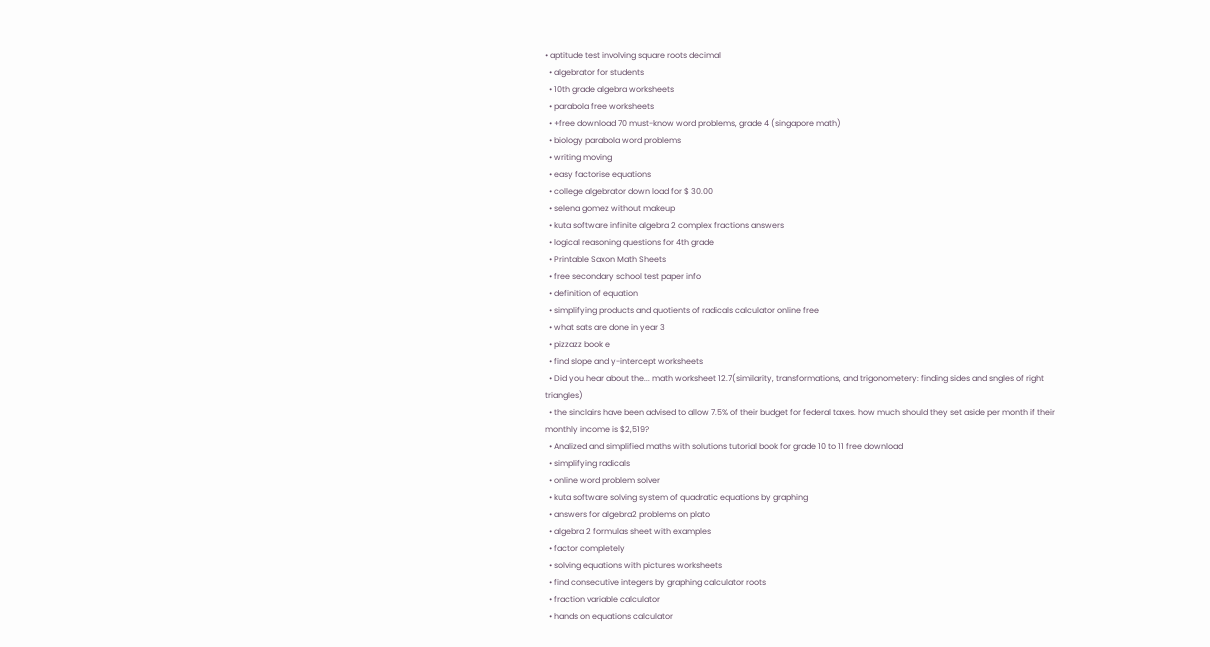• aptitude test involving square roots decimal
  • algebrator for students
  • 10th grade algebra worksheets
  • parabola free worksheets
  • +free download 70 must-know word problems, grade 4 (singapore math)
  • biology parabola word problems
  • writing moving
  • easy factorise equations
  • college algebrator down load for $ 30.00
  • selena gomez without makeup
  • kuta software infinite algebra 2 complex fractions answers
  • logical reasoning questions for 4th grade
  • Printable Saxon Math Sheets
  • free secondary school test paper info
  • definition of equation
  • simplifying products and quotients of radicals calculator online free
  • what sats are done in year 3
  • pizzazz book e
  • find slope and y-intercept worksheets
  • Did you hear about the... math worksheet 12.7(similarity, transformations, and trigonometery: finding sides and sngles of right triangles)
  • the sinclairs have been advised to allow 7.5% of their budget for federal taxes. how much should they set aside per month if their monthly income is $2,519?
  • Analized and simplified maths with solutions tutorial book for grade 10 to 11 free download
  • simplifying radicals
  • online word problem solver
  • kuta software solving system of quadratic equations by graphing
  • answers for algebra2 problems on plato
  • algebra 2 formulas sheet with examples
  • factor completely
  • solving equations with pictures worksheets
  • find consecutive integers by graphing calculator roots
  • fraction variable calculator
  • hands on equations calculator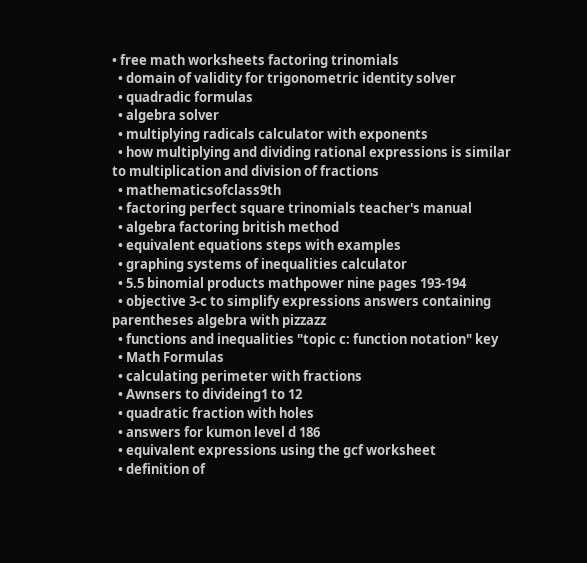• free math worksheets factoring trinomials
  • domain of validity for trigonometric identity solver
  • quadradic formulas
  • algebra solver
  • multiplying radicals calculator with exponents
  • how multiplying and dividing rational expressions is similar to multiplication and division of fractions
  • mathematicsofclass9th
  • factoring perfect square trinomials teacher's manual
  • algebra factoring british method
  • equivalent equations steps with examples
  • graphing systems of inequalities calculator
  • 5.5 binomial products mathpower nine pages 193-194
  • objective 3-c to simplify expressions answers containing parentheses algebra with pizzazz
  • functions and inequalities "topic c: function notation" key
  • Math Formulas
  • calculating perimeter with fractions
  • Awnsers to divideing1 to 12
  • quadratic fraction with holes
  • answers for kumon level d 186
  • equivalent expressions using the gcf worksheet
  • definition of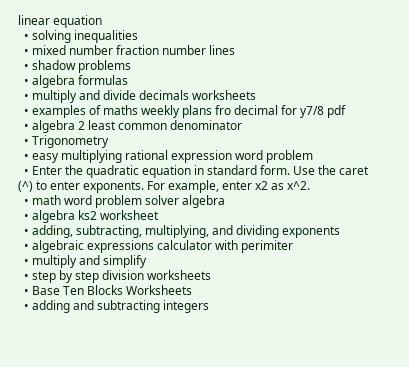linear equation
  • solving inequalities
  • mixed number fraction number lines
  • shadow problems
  • algebra formulas
  • multiply and divide decimals worksheets
  • examples of maths weekly plans fro decimal for y7/8 pdf
  • algebra 2 least common denominator
  • Trigonometry
  • easy multiplying rational expression word problem
  • Enter the quadratic equation in standard form. Use the caret (^) to enter exponents. For example, enter x2 as x^2.
  • math word problem solver algebra
  • algebra ks2 worksheet
  • adding, subtracting, multiplying, and dividing exponents
  • algebraic expressions calculator with perimiter
  • multiply and simplify
  • step by step division worksheets
  • Base Ten Blocks Worksheets
  • adding and subtracting integers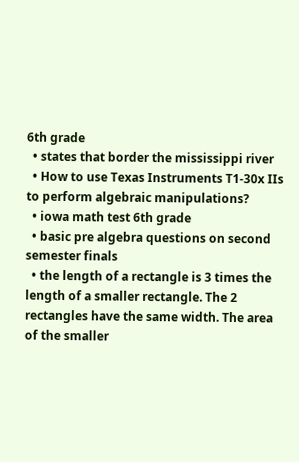6th grade
  • states that border the mississippi river
  • How to use Texas Instruments T1-30x IIs to perform algebraic manipulations?
  • iowa math test 6th grade
  • basic pre algebra questions on second semester finals
  • the length of a rectangle is 3 times the length of a smaller rectangle. The 2 rectangles have the same width. The area of the smaller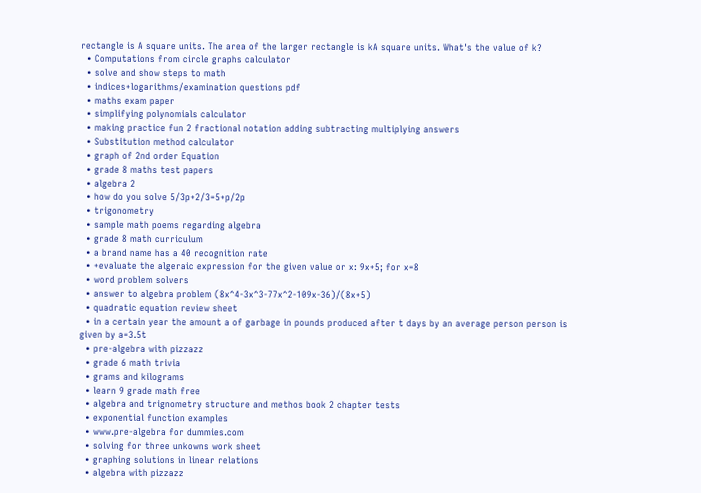rectangle is A square units. The area of the larger rectangle is kA square units. What's the value of k?
  • Computations from circle graphs calculator
  • solve and show steps to math
  • indices+logarithms/examination questions pdf
  • maths exam paper
  • simplifying polynomials calculator
  • making practice fun 2 fractional notation adding subtracting multiplying answers
  • Substitution method calculator
  • graph of 2nd order Equation
  • grade 8 maths test papers
  • algebra 2
  • how do you solve 5/3p+2/3=5+p/2p
  • trigonometry
  • sample math poems regarding algebra
  • grade 8 math curriculum
  • a brand name has a 40 recognition rate
  • +evaluate the algeraic expression for the given value or x: 9x+5; for x=8
  • word problem solvers
  • answer to algebra problem (8x^4-3x^3-77x^2-109x-36)/(8x+5)
  • quadratic equation review sheet
  • in a certain year the amount a of garbage in pounds produced after t days by an average person person is given by a=3.5t
  • pre-algebra with pizzazz
  • grade 6 math trivia
  • grams and kilograms
  • learn 9 grade math free
  • algebra and trignometry structure and methos book 2 chapter tests
  • exponential function examples
  • www.pre-algebra for dummies.com
  • solving for three unkowns work sheet
  • graphing solutions in linear relations
  • algebra with pizzazz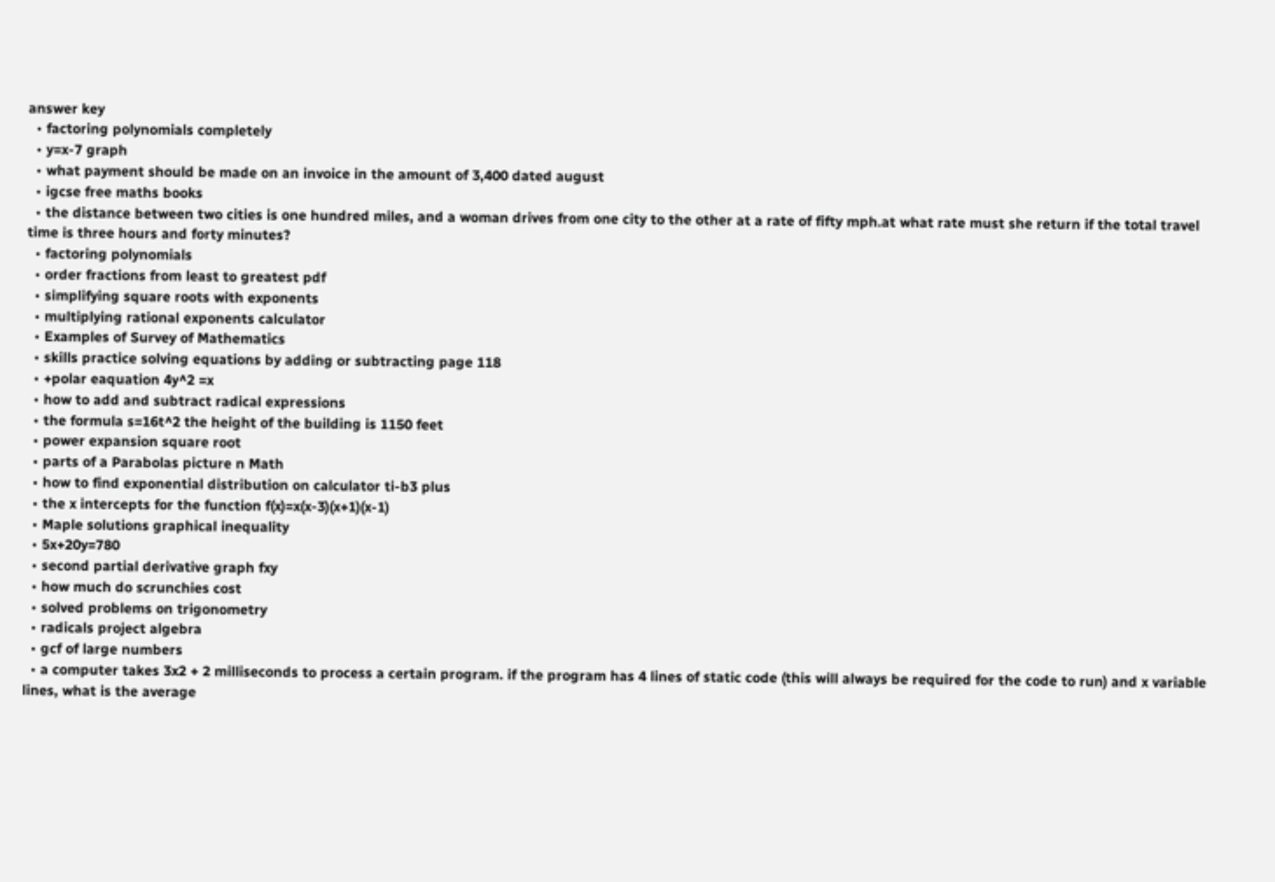answer key
  • factoring polynomials completely
  • y=x-7 graph
  • what payment should be made on an invoice in the amount of 3,400 dated august
  • igcse free maths books
  • the distance between two cities is one hundred miles, and a woman drives from one city to the other at a rate of fifty mph.at what rate must she return if the total travel time is three hours and forty minutes?
  • factoring polynomials
  • order fractions from least to greatest pdf
  • simplifying square roots with exponents
  • multiplying rational exponents calculator
  • Examples of Survey of Mathematics
  • skills practice solving equations by adding or subtracting page 118
  • +polar eaquation 4y^2 =x
  • how to add and subtract radical expressions
  • the formula s=16t^2 the height of the building is 1150 feet
  • power expansion square root
  • parts of a Parabolas picture n Math
  • how to find exponential distribution on calculator ti-b3 plus
  • the x intercepts for the function f(x)=x(x-3)(x+1)(x-1)
  • Maple solutions graphical inequality
  • 5x+20y=780
  • second partial derivative graph fxy
  • how much do scrunchies cost
  • solved problems on trigonometry
  • radicals project algebra
  • gcf of large numbers
  • a computer takes 3x2 + 2 milliseconds to process a certain program. if the program has 4 lines of static code (this will always be required for the code to run) and x variable lines, what is the average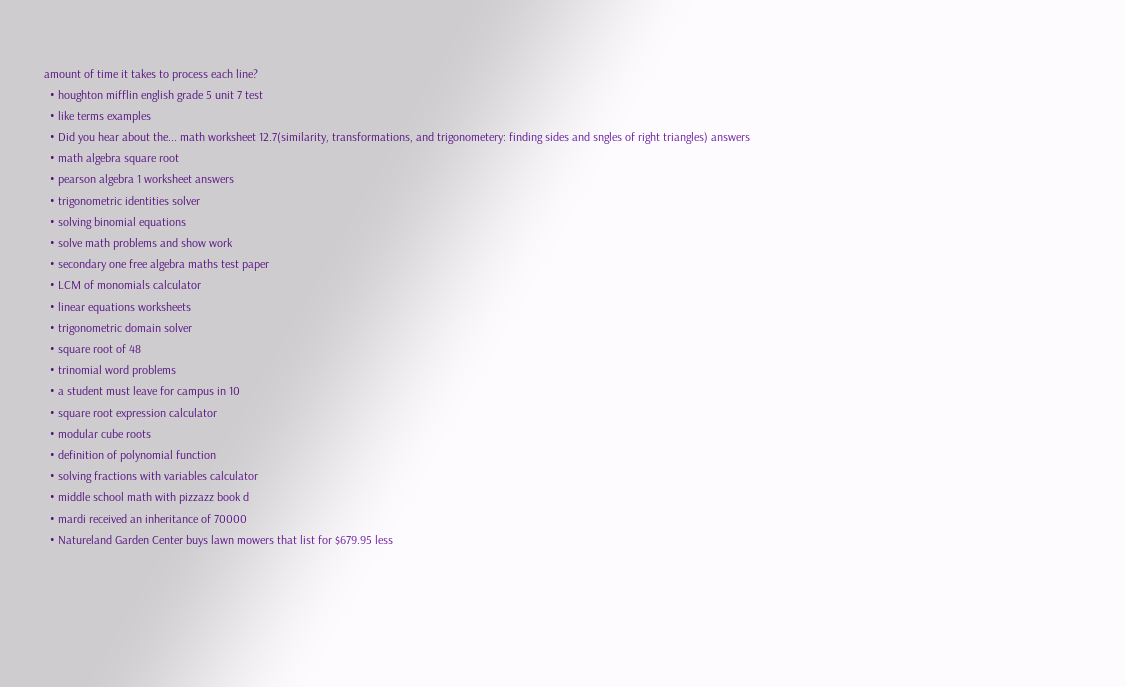amount of time it takes to process each line?
  • houghton mifflin english grade 5 unit 7 test
  • like terms examples
  • Did you hear about the... math worksheet 12.7(similarity, transformations, and trigonometery: finding sides and sngles of right triangles) answers
  • math algebra square root
  • pearson algebra 1 worksheet answers
  • trigonometric identities solver
  • solving binomial equations
  • solve math problems and show work
  • secondary one free algebra maths test paper
  • LCM of monomials calculator
  • linear equations worksheets
  • trigonometric domain solver
  • square root of 48
  • trinomial word problems
  • a student must leave for campus in 10
  • square root expression calculator
  • modular cube roots
  • definition of polynomial function
  • solving fractions with variables calculator
  • middle school math with pizzazz book d
  • mardi received an inheritance of 70000
  • Natureland Garden Center buys lawn mowers that list for $679.95 less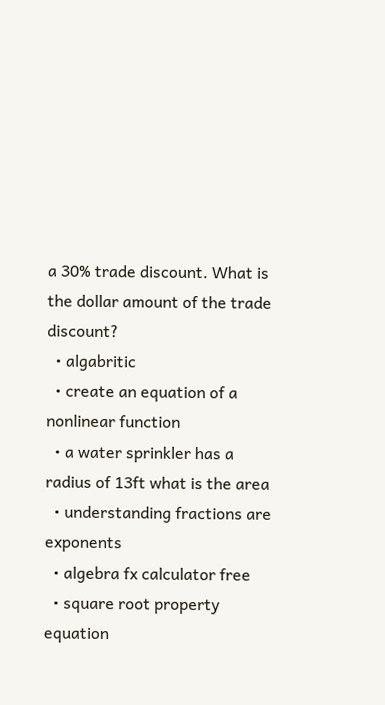a 30% trade discount. What is the dollar amount of the trade discount?
  • algabritic
  • create an equation of a nonlinear function
  • a water sprinkler has a radius of 13ft what is the area
  • understanding fractions are exponents
  • algebra fx calculator free
  • square root property equation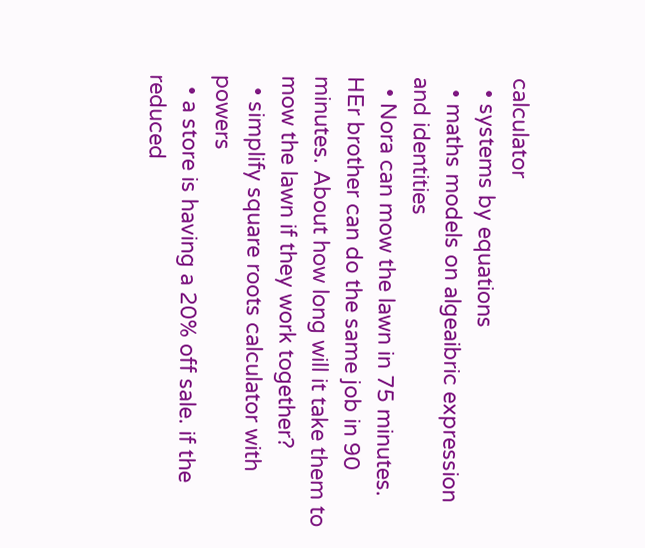calculator
  • systems by equations
  • maths models on algeaibric expression and identities
  • Nora can mow the lawn in 75 minutes. HEr brother can do the same job in 90 minutes. About how long will it take them to mow the lawn if they work together?
  • simplify square roots calculator with powers
  • a store is having a 20% off sale. if the reduced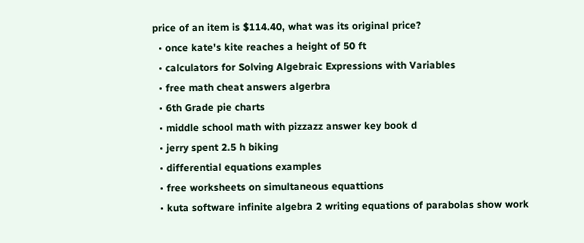price of an item is $114.40, what was its original price?
  • once kate's kite reaches a height of 50 ft
  • calculators for Solving Algebraic Expressions with Variables
  • free math cheat answers algerbra
  • 6th Grade pie charts
  • middle school math with pizzazz answer key book d
  • jerry spent 2.5 h biking
  • differential equations examples
  • free worksheets on simultaneous equattions
  • kuta software infinite algebra 2 writing equations of parabolas show work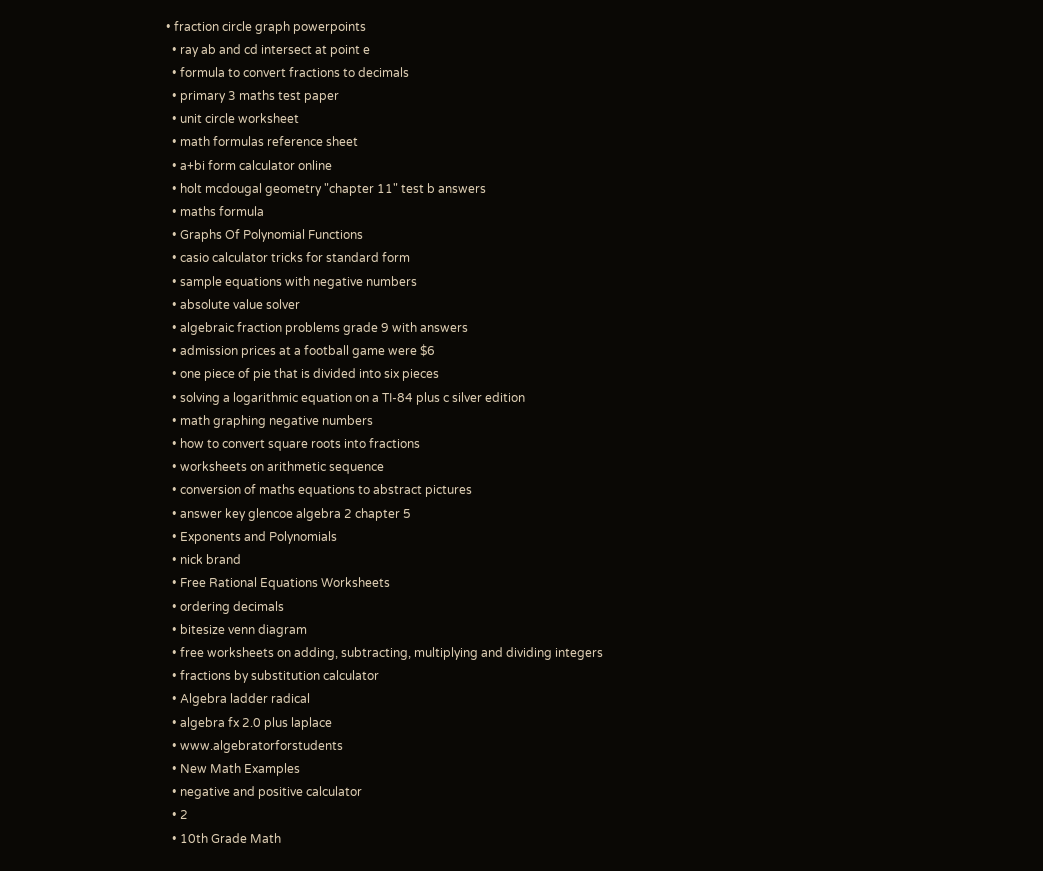• fraction circle graph powerpoints
  • ray ab and cd intersect at point e
  • formula to convert fractions to decimals
  • primary 3 maths test paper
  • unit circle worksheet
  • math formulas reference sheet
  • a+bi form calculator online
  • holt mcdougal geometry "chapter 11" test b answers
  • maths formula
  • Graphs Of Polynomial Functions
  • casio calculator tricks for standard form
  • sample equations with negative numbers
  • absolute value solver
  • algebraic fraction problems grade 9 with answers
  • admission prices at a football game were $6
  • one piece of pie that is divided into six pieces
  • solving a logarithmic equation on a TI-84 plus c silver edition
  • math graphing negative numbers
  • how to convert square roots into fractions
  • worksheets on arithmetic sequence
  • conversion of maths equations to abstract pictures
  • answer key glencoe algebra 2 chapter 5
  • Exponents and Polynomials
  • nick brand
  • Free Rational Equations Worksheets
  • ordering decimals
  • bitesize venn diagram
  • free worksheets on adding, subtracting, multiplying and dividing integers
  • fractions by substitution calculator
  • Algebra ladder radical
  • algebra fx 2.0 plus laplace
  • www.algebratorforstudents
  • New Math Examples
  • negative and positive calculator
  • 2
  • 10th Grade Math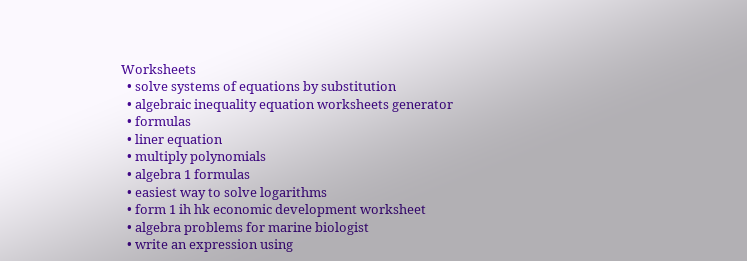Worksheets
  • solve systems of equations by substitution
  • algebraic inequality equation worksheets generator
  • formulas
  • liner equation
  • multiply polynomials
  • algebra 1 formulas
  • easiest way to solve logarithms
  • form 1 ih hk economic development worksheet
  • algebra problems for marine biologist
  • write an expression using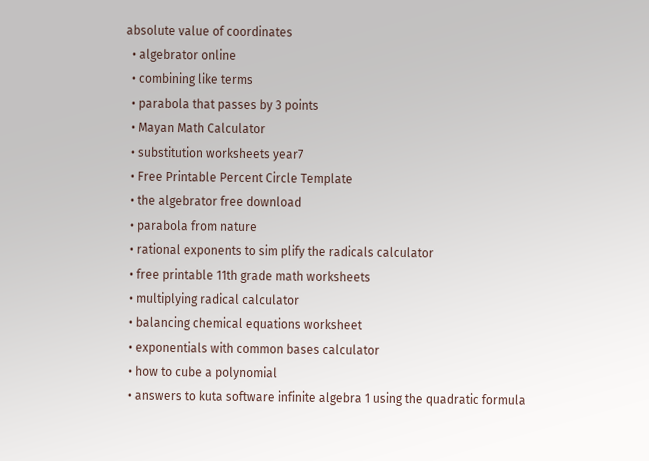absolute value of coordinates
  • algebrator online
  • combining like terms
  • parabola that passes by 3 points
  • Mayan Math Calculator
  • substitution worksheets year7
  • Free Printable Percent Circle Template
  • the algebrator free download
  • parabola from nature
  • rational exponents to sim plify the radicals calculator
  • free printable 11th grade math worksheets
  • multiplying radical calculator
  • balancing chemical equations worksheet
  • exponentials with common bases calculator
  • how to cube a polynomial
  • answers to kuta software infinite algebra 1 using the quadratic formula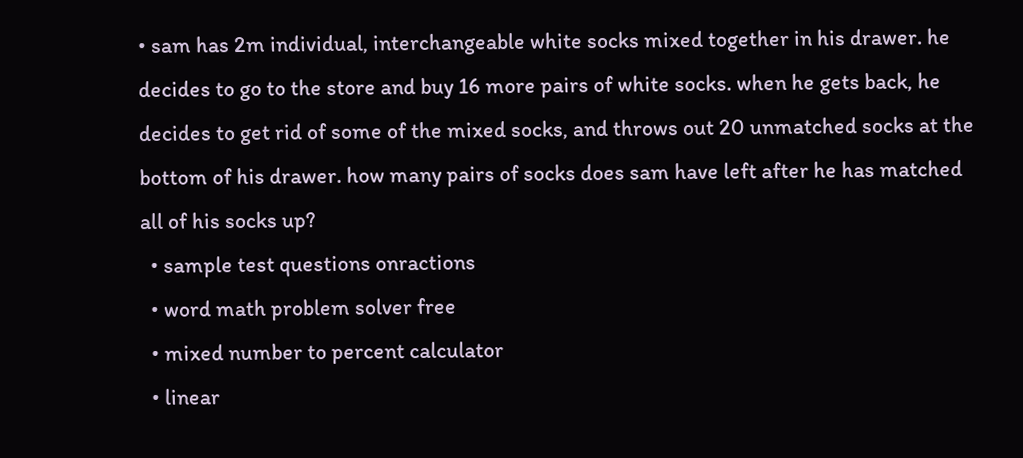• sam has 2m individual, interchangeable white socks mixed together in his drawer. he decides to go to the store and buy 16 more pairs of white socks. when he gets back, he decides to get rid of some of the mixed socks, and throws out 20 unmatched socks at the bottom of his drawer. how many pairs of socks does sam have left after he has matched all of his socks up?
  • sample test questions onractions
  • word math problem solver free
  • mixed number to percent calculator
  • linear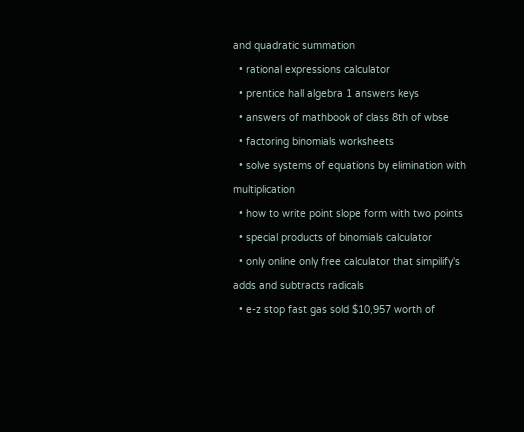and quadratic summation
  • rational expressions calculator
  • prentice hall algebra 1 answers keys
  • answers of mathbook of class 8th of wbse
  • factoring binomials worksheets
  • solve systems of equations by elimination with multiplication
  • how to write point slope form with two points
  • special products of binomials calculator
  • only online only free calculator that simpilify's adds and subtracts radicals
  • e-z stop fast gas sold $10,957 worth of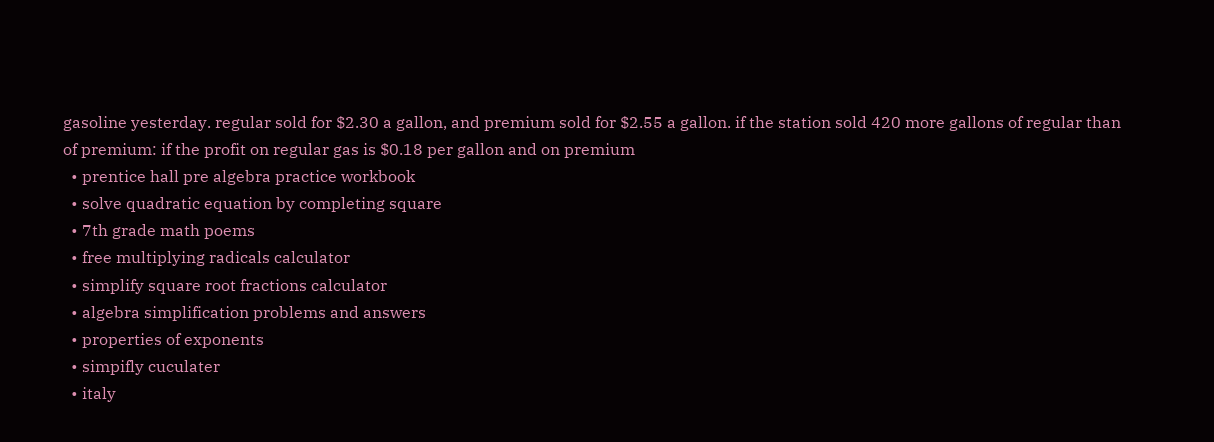gasoline yesterday. regular sold for $2.30 a gallon, and premium sold for $2.55 a gallon. if the station sold 420 more gallons of regular than of premium: if the profit on regular gas is $0.18 per gallon and on premium
  • prentice hall pre algebra practice workbook
  • solve quadratic equation by completing square
  • 7th grade math poems
  • free multiplying radicals calculator
  • simplify square root fractions calculator
  • algebra simplification problems and answers
  • properties of exponents
  • simpifly cuculater
  • italy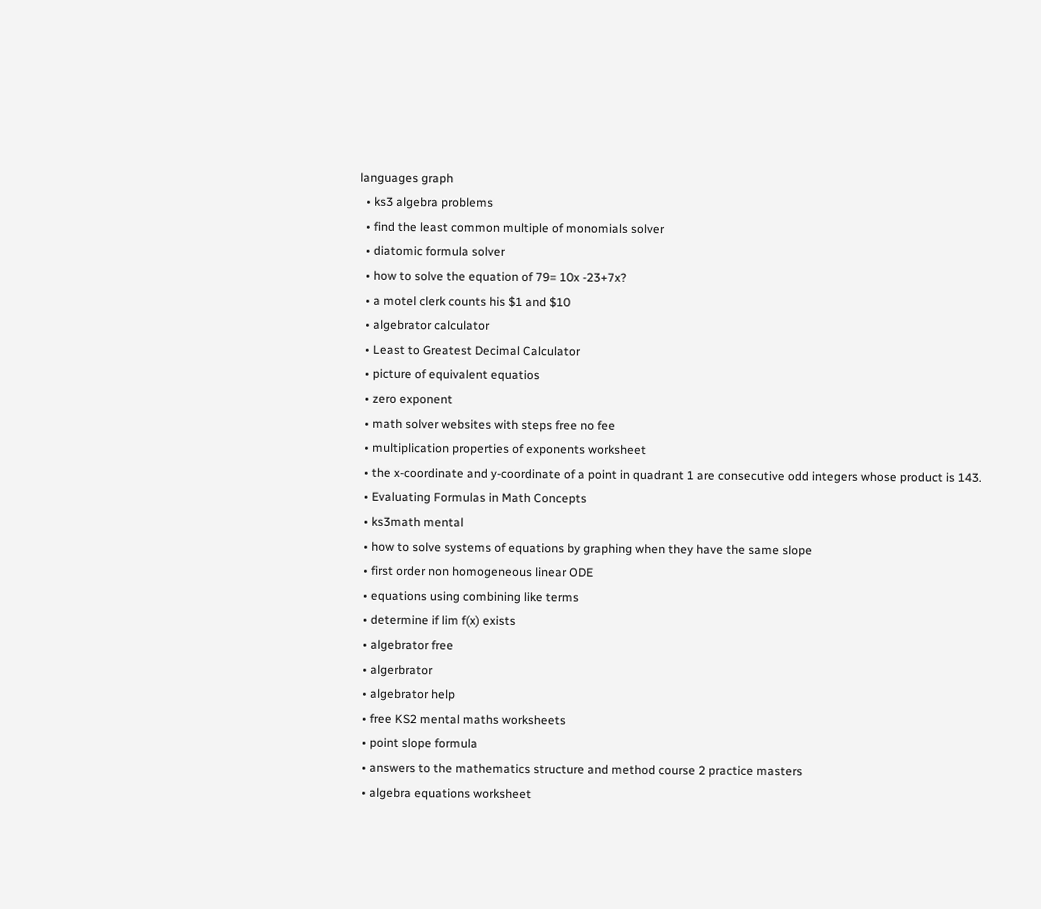languages graph
  • ks3 algebra problems
  • find the least common multiple of monomials solver
  • diatomic formula solver
  • how to solve the equation of 79= 10x -23+7x?
  • a motel clerk counts his $1 and $10
  • algebrator calculator
  • Least to Greatest Decimal Calculator
  • picture of equivalent equatios
  • zero exponent
  • math solver websites with steps free no fee
  • multiplication properties of exponents worksheet
  • the x-coordinate and y-coordinate of a point in quadrant 1 are consecutive odd integers whose product is 143.
  • Evaluating Formulas in Math Concepts
  • ks3math mental
  • how to solve systems of equations by graphing when they have the same slope
  • first order non homogeneous linear ODE
  • equations using combining like terms
  • determine if lim f(x) exists
  • algebrator free
  • algerbrator
  • algebrator help
  • free KS2 mental maths worksheets
  • point slope formula
  • answers to the mathematics structure and method course 2 practice masters
  • algebra equations worksheet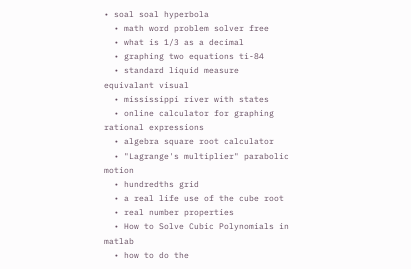• soal soal hyperbola
  • math word problem solver free
  • what is 1/3 as a decimal
  • graphing two equations ti-84
  • standard liquid measure equivalant visual
  • mississippi river with states
  • online calculator for graphing rational expressions
  • algebra square root calculator
  • "Lagrange's multiplier" parabolic motion
  • hundredths grid
  • a real life use of the cube root
  • real number properties
  • How to Solve Cubic Polynomials in matlab
  • how to do the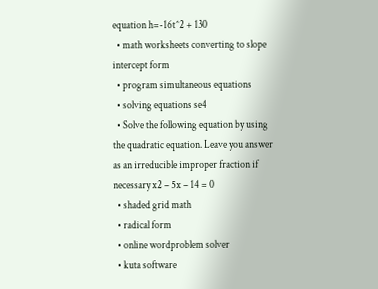equation h=-16t^2 + 130
  • math worksheets converting to slope intercept form
  • program simultaneous equations
  • solving equations se4
  • Solve the following equation by using the quadratic equation. Leave you answer as an irreducible improper fraction if necessary x2 – 5x – 14 = 0
  • shaded grid math
  • radical form
  • online wordproblem solver
  • kuta software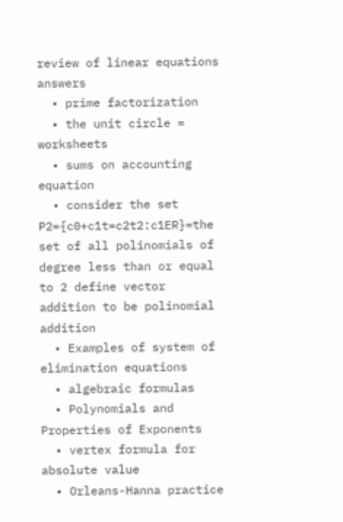review of linear equations answers
  • prime factorization
  • the unit circle = worksheets
  • sums on accounting equation
  • consider the set P2={c0+c1t=c2t2:c1ER}=the set of all polinomials of degree less than or equal to 2 define vector addition to be polinomial addition
  • Examples of system of elimination equations
  • algebraic formulas
  • Polynomials and Properties of Exponents
  • vertex formula for absolute value
  • Orleans-Hanna practice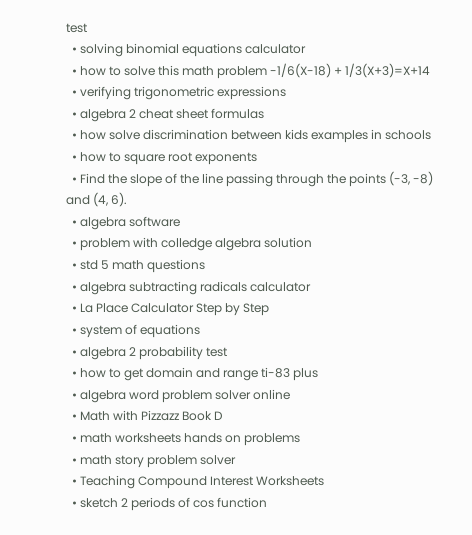test
  • solving binomial equations calculator
  • how to solve this math problem -1/6(X-18) + 1/3(X+3)=X+14
  • verifying trigonometric expressions
  • algebra 2 cheat sheet formulas
  • how solve discrimination between kids examples in schools
  • how to square root exponents
  • Find the slope of the line passing through the points (-3, -8) and (4, 6).
  • algebra software
  • problem with colledge algebra solution
  • std 5 math questions
  • algebra subtracting radicals calculator
  • La Place Calculator Step by Step
  • system of equations
  • algebra 2 probability test
  • how to get domain and range ti-83 plus
  • algebra word problem solver online
  • Math with Pizzazz Book D
  • math worksheets hands on problems
  • math story problem solver
  • Teaching Compound Interest Worksheets
  • sketch 2 periods of cos function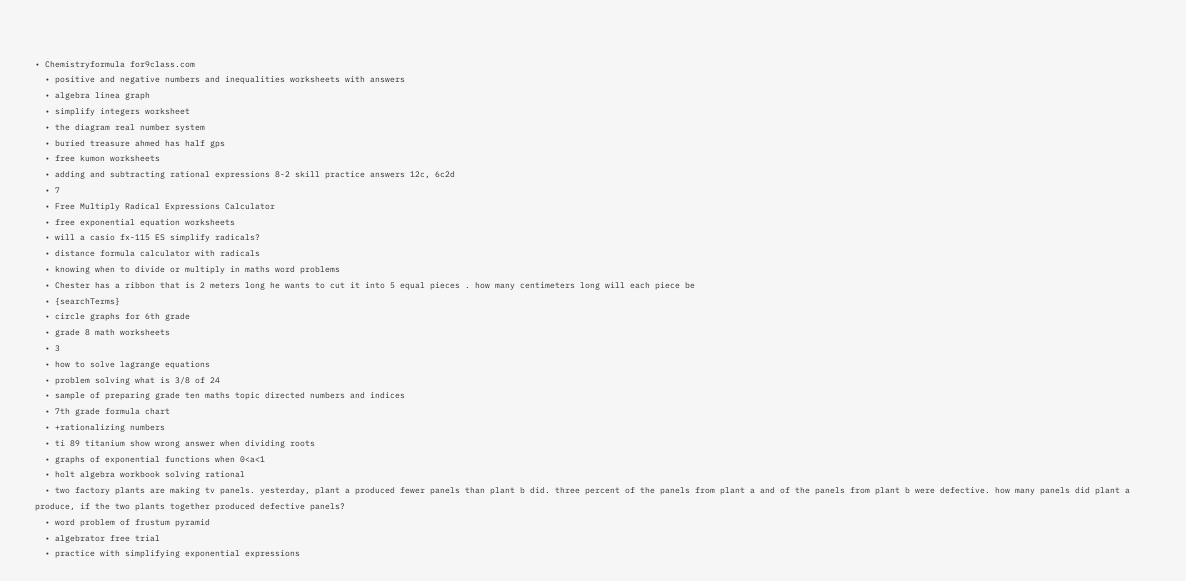• Chemistryformula for9class.com
  • positive and negative numbers and inequalities worksheets with answers
  • algebra linea graph
  • simplify integers worksheet
  • the diagram real number system
  • buried treasure ahmed has half gps
  • free kumon worksheets
  • adding and subtracting rational expressions 8-2 skill practice answers 12c, 6c2d
  • 7
  • Free Multiply Radical Expressions Calculator
  • free exponential equation worksheets
  • will a casio fx-115 ES simplify radicals?
  • distance formula calculator with radicals
  • knowing when to divide or multiply in maths word problems
  • Chester has a ribbon that is 2 meters long he wants to cut it into 5 equal pieces . how many centimeters long will each piece be
  • {searchTerms}
  • circle graphs for 6th grade
  • grade 8 math worksheets
  • 3
  • how to solve lagrange equations
  • problem solving what is 3/8 of 24
  • sample of preparing grade ten maths topic directed numbers and indices
  • 7th grade formula chart
  • +rationalizing numbers
  • ti 89 titanium show wrong answer when dividing roots
  • graphs of exponential functions when 0<a<1
  • holt algebra workbook solving rational
  • two factory plants are making tv panels. yesterday, plant a produced fewer panels than plant b did. three percent of the panels from plant a and of the panels from plant b were defective. how many panels did plant a produce, if the two plants together produced defective panels?
  • word problem of frustum pyramid
  • algebrator free trial
  • practice with simplifying exponential expressions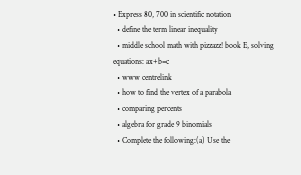• Express 80, 700 in scientific notation
  • define the term linear inequality
  • middle school math with pizzazz! book E, solving equations: ax+b=c
  • www centrelink
  • how to find the vertex of a parabola
  • comparing percents
  • algebra for grade 9 binomials
  • Complete the following:(a) Use the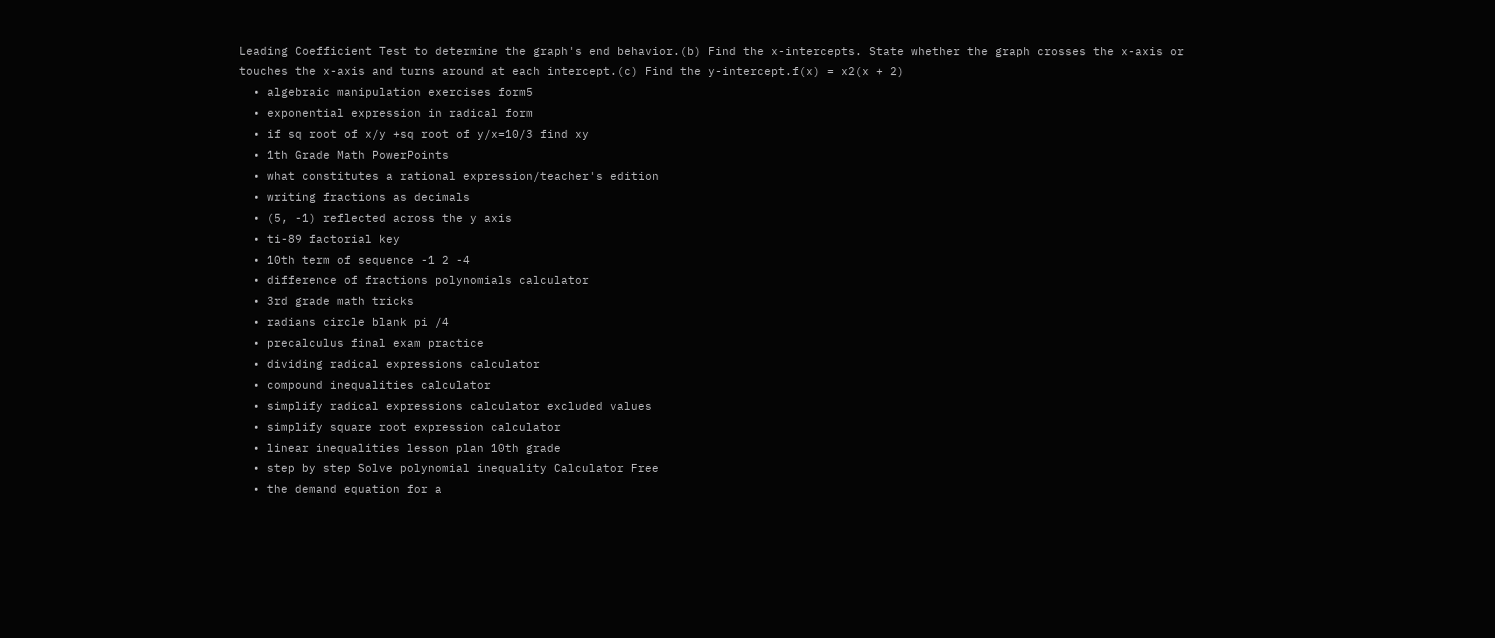Leading Coefficient Test to determine the graph's end behavior.(b) Find the x-intercepts. State whether the graph crosses the x-axis or touches the x-axis and turns around at each intercept.(c) Find the y-intercept.f(x) = x2(x + 2)
  • algebraic manipulation exercises form5
  • exponential expression in radical form
  • if sq root of x/y +sq root of y/x=10/3 find xy
  • 1th Grade Math PowerPoints
  • what constitutes a rational expression/teacher's edition
  • writing fractions as decimals
  • (5, -1) reflected across the y axis
  • ti-89 factorial key
  • 10th term of sequence -1 2 -4
  • difference of fractions polynomials calculator
  • 3rd grade math tricks
  • radians circle blank pi /4
  • precalculus final exam practice
  • dividing radical expressions calculator
  • compound inequalities calculator
  • simplify radical expressions calculator excluded values
  • simplify square root expression calculator
  • linear inequalities lesson plan 10th grade
  • step by step Solve polynomial inequality Calculator Free
  • the demand equation for a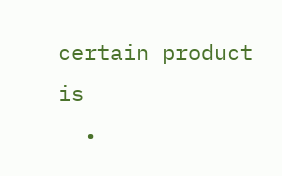certain product is
  •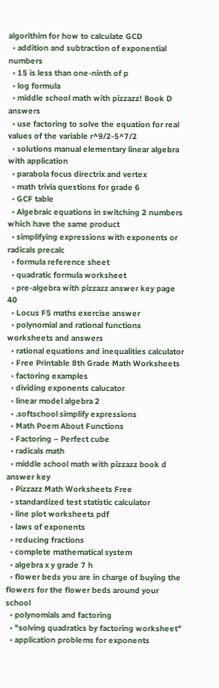algorithim for how to calculate GCD
  • addition and subtraction of exponential numbers
  • 15 is less than one-ninth of p
  • log formula
  • middle school math with pizzazz! Book D answers
  • use factoring to solve the equation for real values of the variable r^9/2-5^7/2
  • solutions manual elementary linear algebra with application
  • parabola focus directrix and vertex
  • math trivia questions for grade 6
  • GCF table
  • Algebraic equations in switching 2 numbers which have the same product
  • simplifying expressions with exponents or radicals precalc
  • formula reference sheet
  • quadratic formula worksheet
  • pre-algebra with pizzazz answer key page 40
  • Locus F5 maths exercise answer
  • polynomial and rational functions worksheets and answers
  • rational equations and inequalities calculator
  • Free Printable 8th Grade Math Worksheets
  • factoring examples
  • dividing exponents calucator
  • linear model algebra 2
  • .softschool simplify expressions
  • Math Poem About Functions
  • Factoring – Perfect cube
  • radicals math
  • middle school math with pizzazz book d answer key
  • Pizzazz Math Worksheets Free
  • standardized test statistic calculator
  • line plot worksheets pdf
  • laws of exponents
  • reducing fractions
  • complete mathematical system
  • algebra x y grade 7 h
  • flower beds you are in charge of buying the flowers for the flower beds around your school
  • polynomials and factoring
  • "solving quadratics by factoring worksheet"
  • application problems for exponents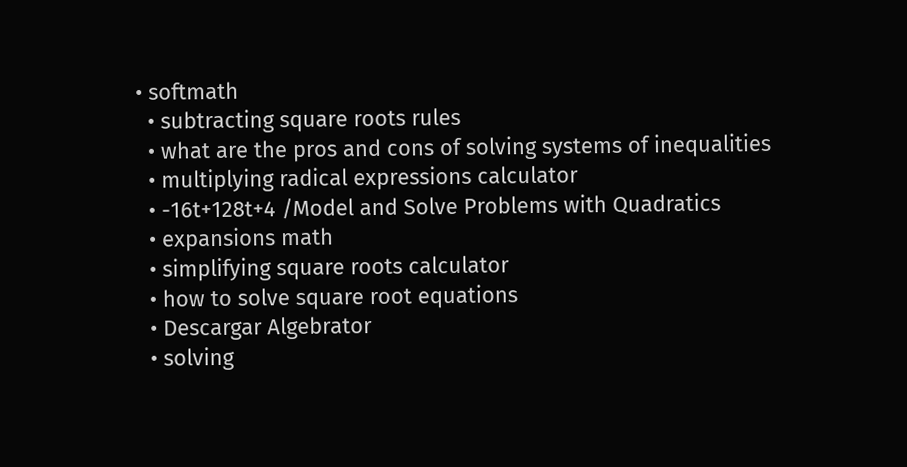• softmath
  • subtracting square roots rules
  • what are the pros and cons of solving systems of inequalities
  • multiplying radical expressions calculator
  • -16t+128t+4 /Model and Solve Problems with Quadratics
  • expansions math
  • simplifying square roots calculator
  • how to solve square root equations
  • Descargar Algebrator
  • solving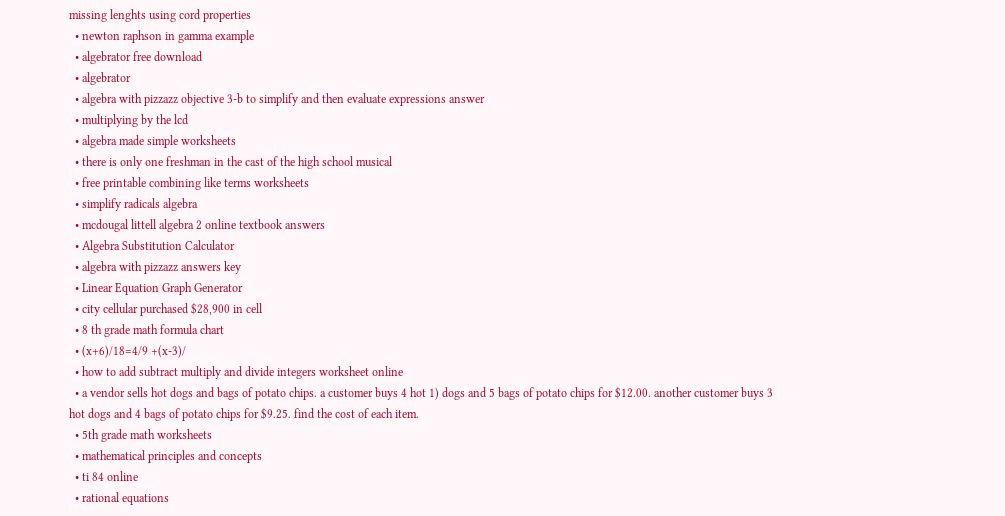missing lenghts using cord properties
  • newton raphson in gamma example
  • algebrator free download
  • algebrator
  • algebra with pizzazz objective 3-b to simplify and then evaluate expressions answer
  • multiplying by the lcd
  • algebra made simple worksheets
  • there is only one freshman in the cast of the high school musical
  • free printable combining like terms worksheets
  • simplify radicals algebra
  • mcdougal littell algebra 2 online textbook answers
  • Algebra Substitution Calculator
  • algebra with pizzazz answers key
  • Linear Equation Graph Generator
  • city cellular purchased $28,900 in cell
  • 8 th grade math formula chart
  • (x+6)/18=4/9 +(x-3)/
  • how to add subtract multiply and divide integers worksheet online
  • a vendor sells hot dogs and bags of potato chips. a customer buys 4 hot 1) dogs and 5 bags of potato chips for $12.00. another customer buys 3 hot dogs and 4 bags of potato chips for $9.25. find the cost of each item.
  • 5th grade math worksheets
  • mathematical principles and concepts
  • ti 84 online
  • rational equations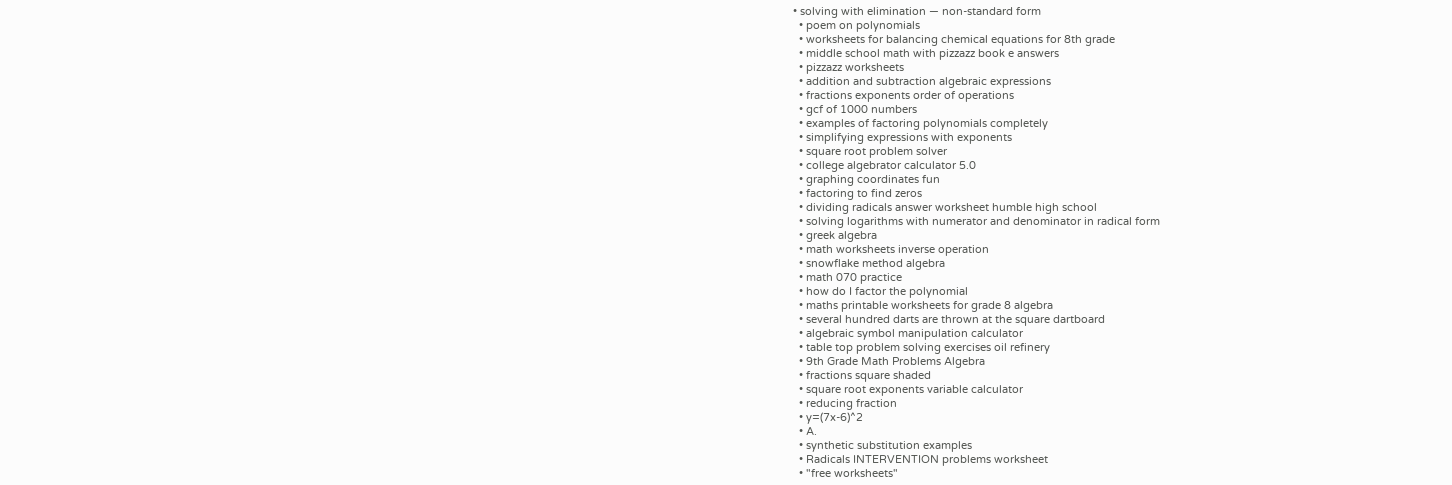• solving with elimination — non-standard form
  • poem on polynomials
  • worksheets for balancing chemical equations for 8th grade
  • middle school math with pizzazz book e answers
  • pizzazz worksheets
  • addition and subtraction algebraic expressions
  • fractions exponents order of operations
  • gcf of 1000 numbers
  • examples of factoring polynomials completely
  • simplifying expressions with exponents
  • square root problem solver
  • college algebrator calculator 5.0
  • graphing coordinates fun
  • factoring to find zeros
  • dividing radicals answer worksheet humble high school
  • solving logarithms with numerator and denominator in radical form
  • greek algebra
  • math worksheets inverse operation
  • snowflake method algebra
  • math 070 practice
  • how do I factor the polynomial
  • maths printable worksheets for grade 8 algebra
  • several hundred darts are thrown at the square dartboard
  • algebraic symbol manipulation calculator
  • table top problem solving exercises oil refinery
  • 9th Grade Math Problems Algebra
  • fractions square shaded
  • square root exponents variable calculator
  • reducing fraction
  • y=(7x-6)^2
  • A.
  • synthetic substitution examples
  • Radicals INTERVENTION problems worksheet
  • "free worksheets"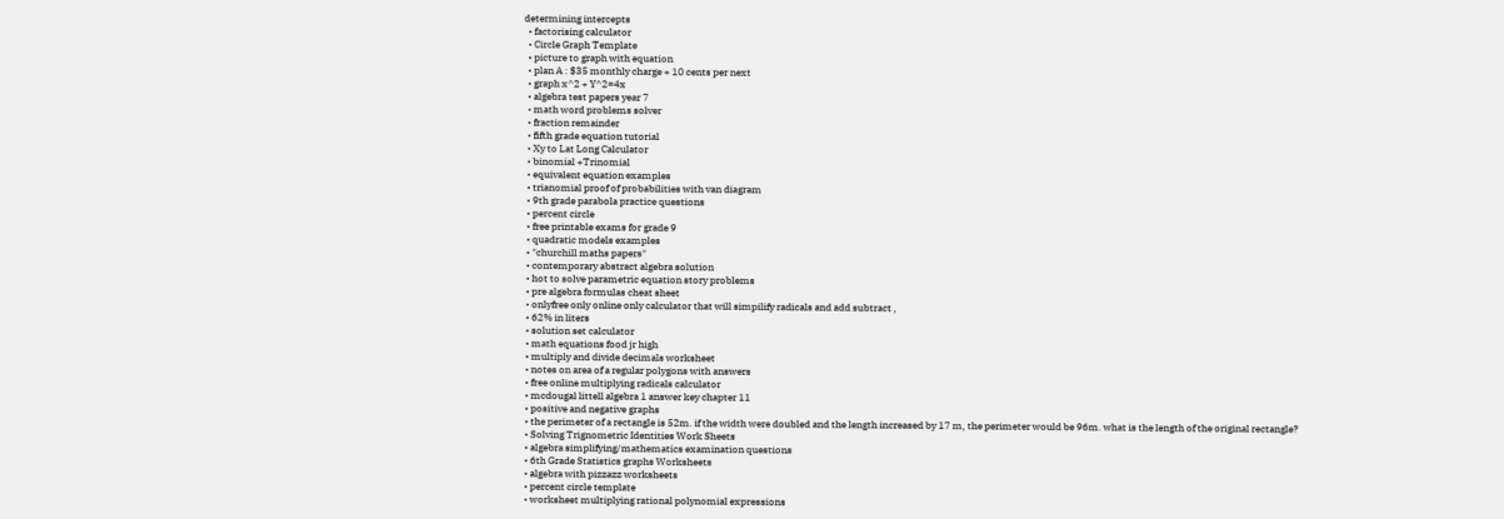determining intercepts
  • factorising calculator
  • Circle Graph Template
  • picture to graph with equation
  • plan A : $35 monthly charge + 10 cents per next
  • graph x^2 + Y^2=4x
  • algebra test papers year 7
  • math word problems solver
  • fraction remainder
  • fifth grade equation tutorial
  • Xy to Lat Long Calculator
  • binomial +Trinomial
  • equivalent equation examples
  • trianomial proof of probabilities with van diagram
  • 9th grade parabola practice questions
  • percent circle
  • free printable exams for grade 9
  • quadratic models examples
  • "churchill maths papers"
  • contemporary abstract algebra solution
  • hot to solve parametric equation story problems
  • pre algebra formulas cheat sheet
  • onlyfree only online only calculator that will simpilify radicals and add subtract ,
  • 62% in liters
  • solution set calculator
  • math equations food jr high
  • multiply and divide decimals worksheet
  • notes on area of a regular polygons with answers
  • free online multiplying radicals calculator
  • mcdougal littell algebra 1 answer key chapter 11
  • positive and negative graphs
  • the perimeter of a rectangle is 52m. if the width were doubled and the length increased by 17 m, the perimeter would be 96m. what is the length of the original rectangle?
  • Solving Trignometric Identities Work Sheets
  • algebra simplifying/mathematics examination questions
  • 6th Grade Statistics graphs Worksheets
  • algebra with pizzazz worksheets
  • percent circle template
  • worksheet multiplying rational polynomial expressions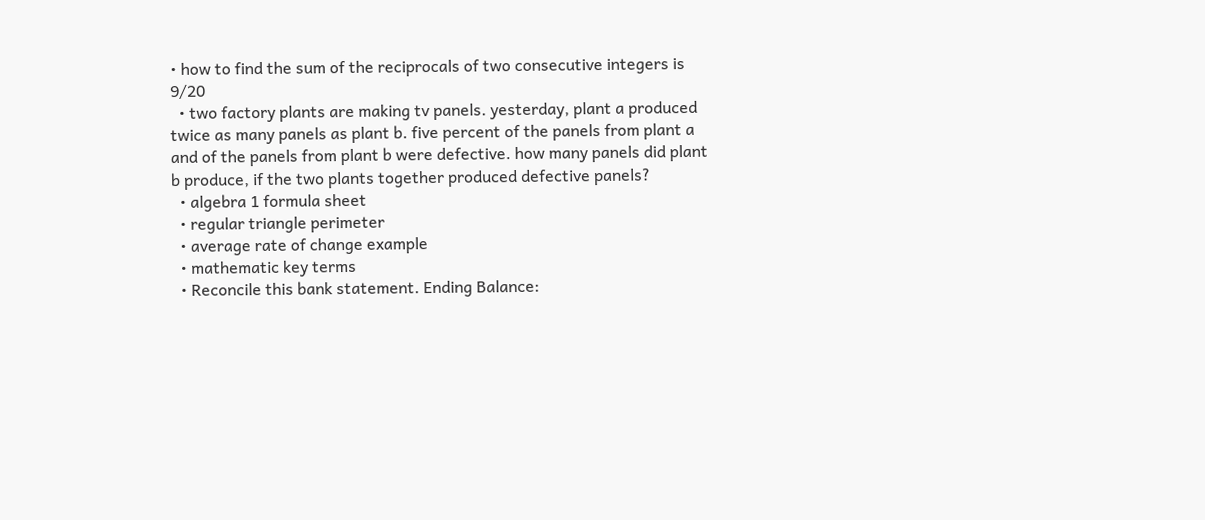• how to find the sum of the reciprocals of two consecutive integers is 9/20
  • two factory plants are making tv panels. yesterday, plant a produced twice as many panels as plant b. five percent of the panels from plant a and of the panels from plant b were defective. how many panels did plant b produce, if the two plants together produced defective panels?
  • algebra 1 formula sheet
  • regular triangle perimeter
  • average rate of change example
  • mathematic key terms
  • Reconcile this bank statement. Ending Balance: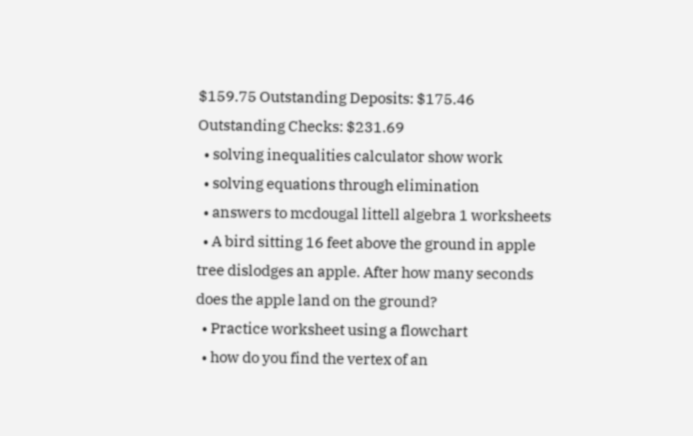$159.75 Outstanding Deposits: $175.46 Outstanding Checks: $231.69
  • solving inequalities calculator show work
  • solving equations through elimination
  • answers to mcdougal littell algebra 1 worksheets
  • A bird sitting 16 feet above the ground in apple tree dislodges an apple. After how many seconds does the apple land on the ground?
  • Practice worksheet using a flowchart
  • how do you find the vertex of an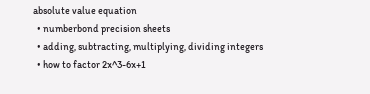absolute value equation
  • numberbond precision sheets
  • adding, subtracting, multiplying, dividing integers
  • how to factor 2x^3-6x+1